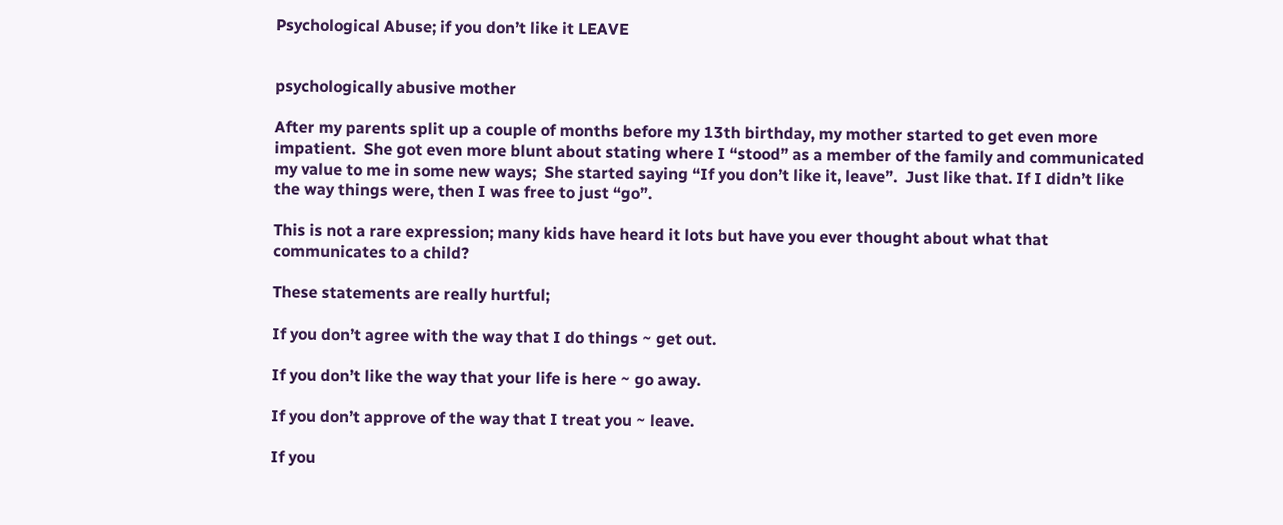Psychological Abuse; if you don’t like it LEAVE


psychologically abusive mother

After my parents split up a couple of months before my 13th birthday, my mother started to get even more impatient.  She got even more blunt about stating where I “stood” as a member of the family and communicated my value to me in some new ways;  She started saying “If you don’t like it, leave”.  Just like that. If I didn’t like the way things were, then I was free to just “go”.

This is not a rare expression; many kids have heard it lots but have you ever thought about what that communicates to a child?

These statements are really hurtful;

If you don’t agree with the way that I do things ~ get out.

If you don’t like the way that your life is here ~ go away.

If you don’t approve of the way that I treat you ~ leave.

If you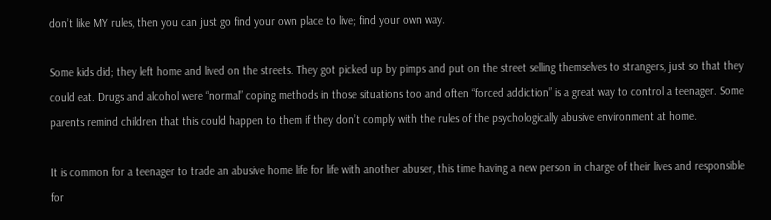don’t like MY rules, then you can just go find your own place to live; find your own way.

Some kids did; they left home and lived on the streets. They got picked up by pimps and put on the street selling themselves to strangers, just so that they could eat. Drugs and alcohol were “normal” coping methods in those situations too and often “forced addiction” is a great way to control a teenager. Some parents remind children that this could happen to them if they don’t comply with the rules of the psychologically abusive environment at home.

It is common for a teenager to trade an abusive home life for life with another abuser, this time having a new person in charge of their lives and responsible for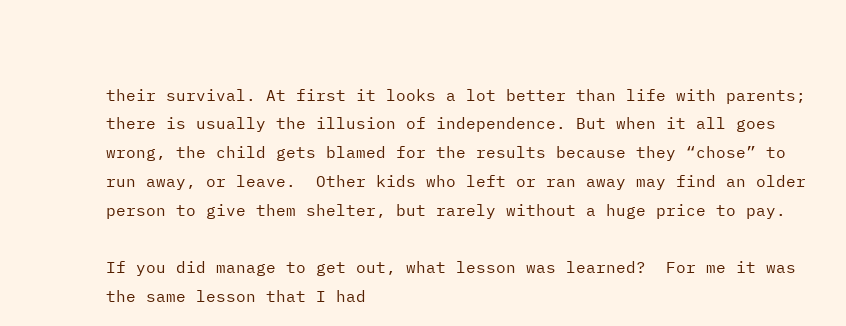their survival. At first it looks a lot better than life with parents; there is usually the illusion of independence. But when it all goes wrong, the child gets blamed for the results because they “chose” to run away, or leave.  Other kids who left or ran away may find an older person to give them shelter, but rarely without a huge price to pay.

If you did manage to get out, what lesson was learned?  For me it was the same lesson that I had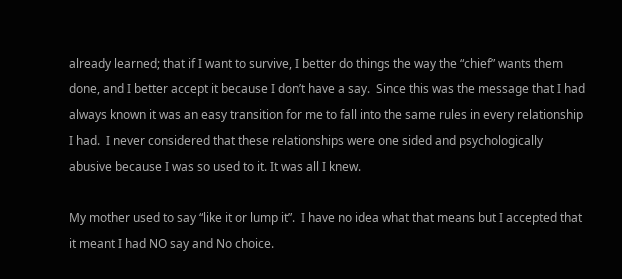already learned; that if I want to survive, I better do things the way the “chief” wants them done, and I better accept it because I don’t have a say.  Since this was the message that I had always known it was an easy transition for me to fall into the same rules in every relationship I had.  I never considered that these relationships were one sided and psychologically abusive because I was so used to it. It was all I knew.

My mother used to say “like it or lump it”.  I have no idea what that means but I accepted that it meant I had NO say and No choice.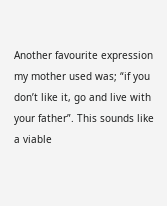Another favourite expression my mother used was; “if you don’t like it, go and live with your father”. This sounds like a viable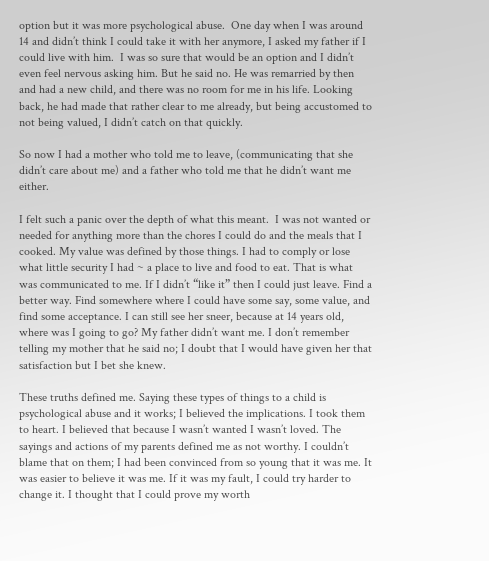option but it was more psychological abuse.  One day when I was around 14 and didn’t think I could take it with her anymore, I asked my father if I could live with him.  I was so sure that would be an option and I didn’t even feel nervous asking him. But he said no. He was remarried by then and had a new child, and there was no room for me in his life. Looking back, he had made that rather clear to me already, but being accustomed to not being valued, I didn’t catch on that quickly.

So now I had a mother who told me to leave, (communicating that she didn’t care about me) and a father who told me that he didn’t want me either.

I felt such a panic over the depth of what this meant.  I was not wanted or needed for anything more than the chores I could do and the meals that I cooked. My value was defined by those things. I had to comply or lose what little security I had ~ a place to live and food to eat. That is what was communicated to me. If I didn’t “like it” then I could just leave. Find a better way. Find somewhere where I could have some say, some value, and find some acceptance. I can still see her sneer, because at 14 years old, where was I going to go? My father didn’t want me. I don’t remember telling my mother that he said no; I doubt that I would have given her that satisfaction but I bet she knew.

These truths defined me. Saying these types of things to a child is psychological abuse and it works; I believed the implications. I took them to heart. I believed that because I wasn’t wanted I wasn’t loved. The sayings and actions of my parents defined me as not worthy. I couldn’t blame that on them; I had been convinced from so young that it was me. It was easier to believe it was me. If it was my fault, I could try harder to change it. I thought that I could prove my worth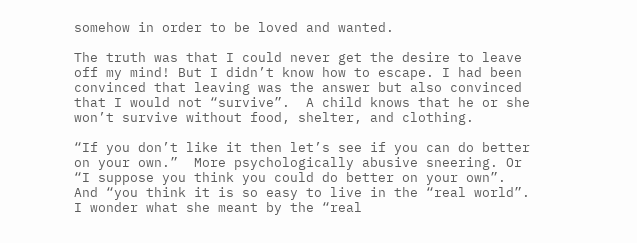somehow in order to be loved and wanted.

The truth was that I could never get the desire to leave off my mind! But I didn’t know how to escape. I had been convinced that leaving was the answer but also convinced that I would not “survive”.  A child knows that he or she won’t survive without food, shelter, and clothing.

“If you don’t like it then let’s see if you can do better on your own.”  More psychologically abusive sneering. Or “I suppose you think you could do better on your own”.  And “you think it is so easy to live in the “real world”. I wonder what she meant by the “real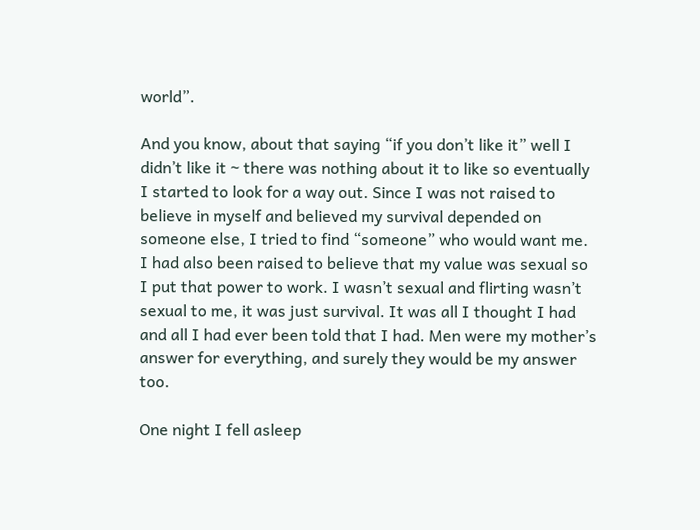world”.

And you know, about that saying “if you don’t like it” well I didn’t like it ~ there was nothing about it to like so eventually I started to look for a way out. Since I was not raised to believe in myself and believed my survival depended on someone else, I tried to find “someone” who would want me. I had also been raised to believe that my value was sexual so I put that power to work. I wasn’t sexual and flirting wasn’t sexual to me, it was just survival. It was all I thought I had and all I had ever been told that I had. Men were my mother’s answer for everything, and surely they would be my answer too.

One night I fell asleep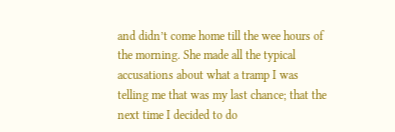and didn’t come home till the wee hours of the morning. She made all the typical accusations about what a tramp I was telling me that was my last chance; that the next time I decided to do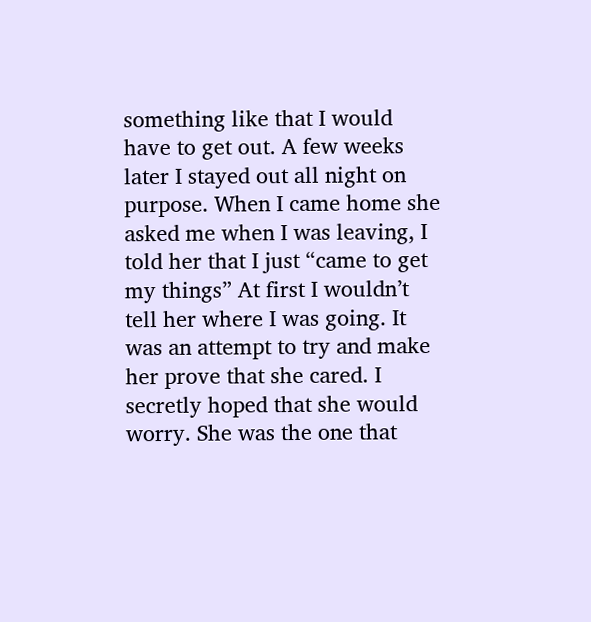something like that I would have to get out. A few weeks later I stayed out all night on purpose. When I came home she asked me when I was leaving, I told her that I just “came to get my things” At first I wouldn’t tell her where I was going. It was an attempt to try and make her prove that she cared. I secretly hoped that she would worry. She was the one that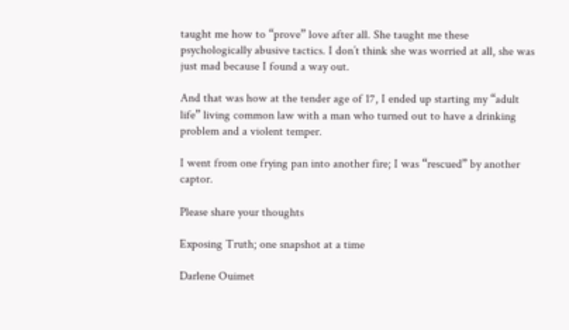taught me how to “prove” love after all. She taught me these psychologically abusive tactics. I don’t think she was worried at all, she was just mad because I found a way out.

And that was how at the tender age of 17, I ended up starting my “adult life” living common law with a man who turned out to have a drinking problem and a violent temper.

I went from one frying pan into another fire; I was “rescued” by another captor.

Please share your thoughts

Exposing Truth; one snapshot at a time

Darlene Ouimet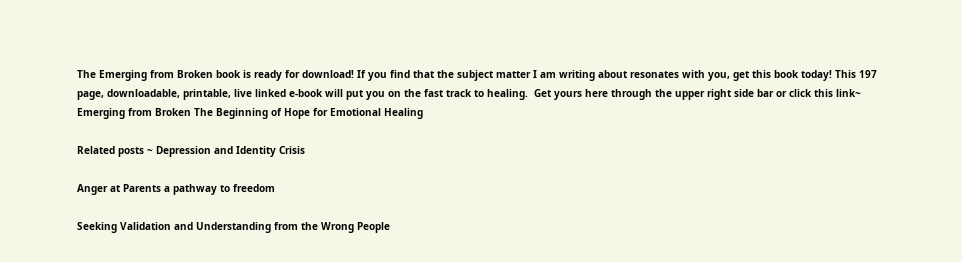The Emerging from Broken book is ready for download! If you find that the subject matter I am writing about resonates with you, get this book today! This 197 page, downloadable, printable, live linked e-book will put you on the fast track to healing.  Get yours here through the upper right side bar or click this link~ Emerging from Broken The Beginning of Hope for Emotional Healing

Related posts ~ Depression and Identity Crisis

Anger at Parents a pathway to freedom

Seeking Validation and Understanding from the Wrong People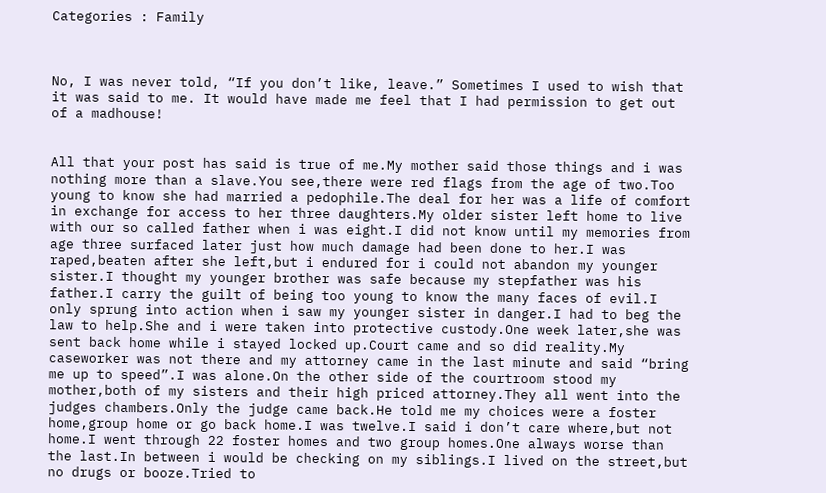Categories : Family



No, I was never told, “If you don’t like, leave.” Sometimes I used to wish that it was said to me. It would have made me feel that I had permission to get out of a madhouse!


All that your post has said is true of me.My mother said those things and i was nothing more than a slave.You see,there were red flags from the age of two.Too young to know she had married a pedophile.The deal for her was a life of comfort in exchange for access to her three daughters.My older sister left home to live with our so called father when i was eight.I did not know until my memories from age three surfaced later just how much damage had been done to her.I was raped,beaten after she left,but i endured for i could not abandon my younger sister.I thought my younger brother was safe because my stepfather was his father.I carry the guilt of being too young to know the many faces of evil.I only sprung into action when i saw my younger sister in danger.I had to beg the law to help.She and i were taken into protective custody.One week later,she was sent back home while i stayed locked up.Court came and so did reality.My caseworker was not there and my attorney came in the last minute and said “bring me up to speed”.I was alone.On the other side of the courtroom stood my mother,both of my sisters and their high priced attorney.They all went into the judges chambers.Only the judge came back.He told me my choices were a foster home,group home or go back home.I was twelve.I said i don’t care where,but not home.I went through 22 foster homes and two group homes.One always worse than the last.In between i would be checking on my siblings.I lived on the street,but no drugs or booze.Tried to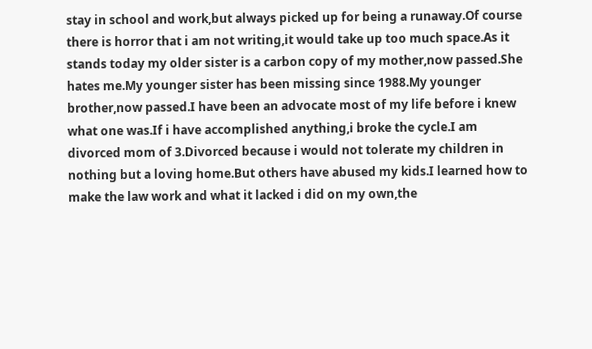stay in school and work,but always picked up for being a runaway.Of course there is horror that i am not writing,it would take up too much space.As it stands today my older sister is a carbon copy of my mother,now passed.She hates me.My younger sister has been missing since 1988.My younger brother,now passed.I have been an advocate most of my life before i knew what one was.If i have accomplished anything,i broke the cycle.I am divorced mom of 3.Divorced because i would not tolerate my children in nothing but a loving home.But others have abused my kids.I learned how to make the law work and what it lacked i did on my own,the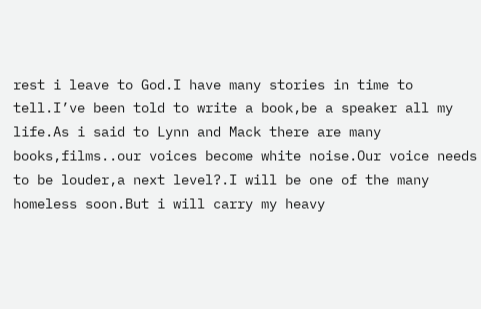rest i leave to God.I have many stories in time to tell.I’ve been told to write a book,be a speaker all my life.As i said to Lynn and Mack there are many books,films..our voices become white noise.Our voice needs to be louder,a next level?.I will be one of the many homeless soon.But i will carry my heavy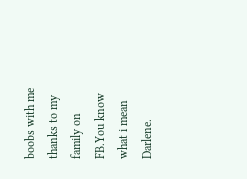boobs with me thanks to my family on FB.You know what i mean Darlene.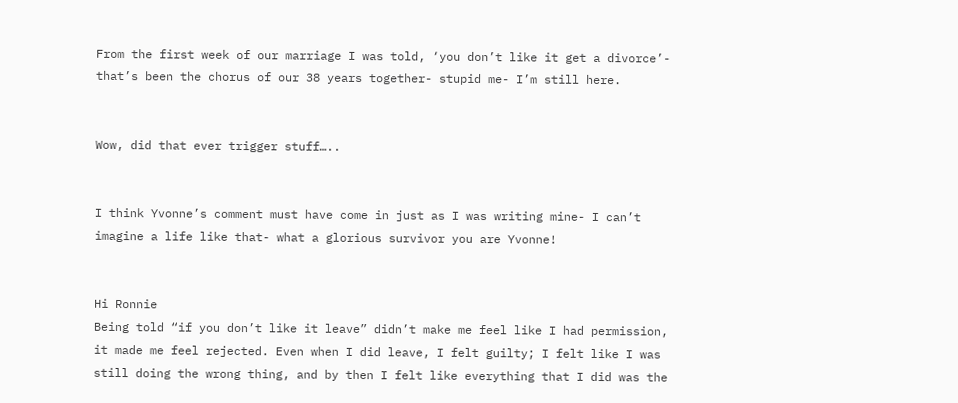From the first week of our marriage I was told, ‘you don’t like it get a divorce’- that’s been the chorus of our 38 years together- stupid me- I’m still here.


Wow, did that ever trigger stuff…..


I think Yvonne’s comment must have come in just as I was writing mine- I can’t imagine a life like that- what a glorious survivor you are Yvonne!


Hi Ronnie
Being told “if you don’t like it leave” didn’t make me feel like I had permission, it made me feel rejected. Even when I did leave, I felt guilty; I felt like I was still doing the wrong thing, and by then I felt like everything that I did was the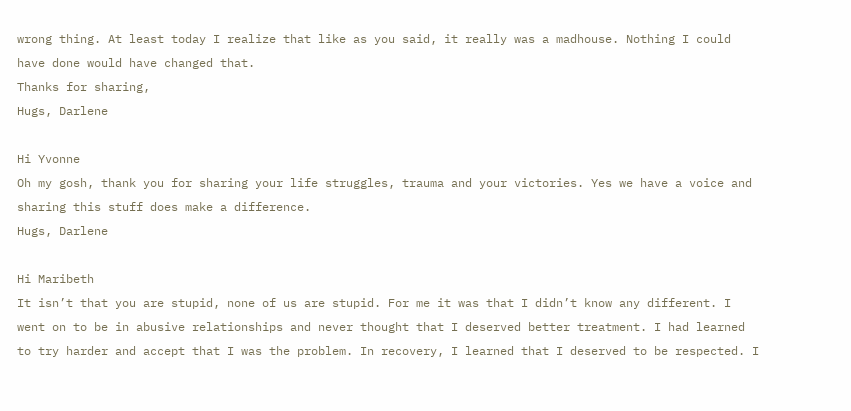wrong thing. At least today I realize that like as you said, it really was a madhouse. Nothing I could have done would have changed that.
Thanks for sharing,
Hugs, Darlene

Hi Yvonne
Oh my gosh, thank you for sharing your life struggles, trauma and your victories. Yes we have a voice and sharing this stuff does make a difference.
Hugs, Darlene

Hi Maribeth
It isn’t that you are stupid, none of us are stupid. For me it was that I didn’t know any different. I went on to be in abusive relationships and never thought that I deserved better treatment. I had learned to try harder and accept that I was the problem. In recovery, I learned that I deserved to be respected. I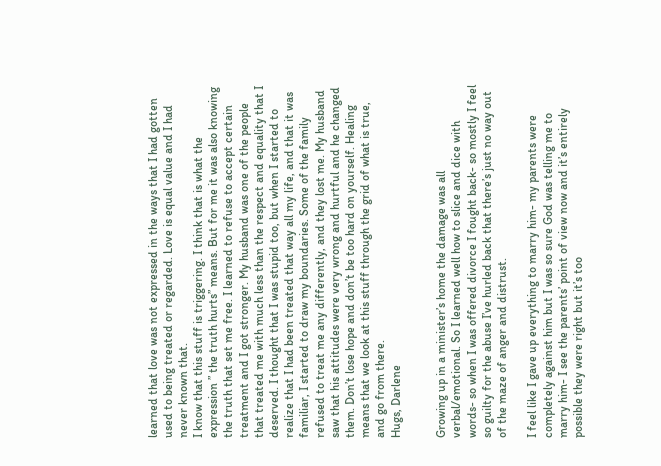learned that love was not expressed in the ways that I had gotten used to being treated or regarded. Love is equal value and I had never known that.
I know that this stuff is triggering. I think that is what the expression ” the truth hurts” means. But for me it was also knowing the truth that set me free. I learned to refuse to accept certain treatment and I got stronger. My husband was one of the people that treated me with much less than the respect and equality that I deserved. I thought that I was stupid too, but when I started to realize that I had been treated that way all my life, and that it was familiar, I started to draw my boundaries. Some of the family refused to treat me any differently, and they lost me. My husband saw that his attitudes were very wrong and hurtful and he changed them. Don’t lose hope and don’t be too hard on yourself. Healing means that we look at this stuff through the grid of what is true, and go from there.
Hugs, Darlene


Growing up in a minister’s home the damage was all verbal/emotional. So I learned well how to slice and dice with words- so when I was offered divorce I fought back- so mostly I feel so guilty for the abuse I’ve hurled back that there’s just no way out of the maze of anger and distrust.

I feel like I gave up everything to marry him- my parents were completely against him but I was so sure God was telling me to marry him- I see the parents’ point of view now and it’s entirely possible they were right but it’s too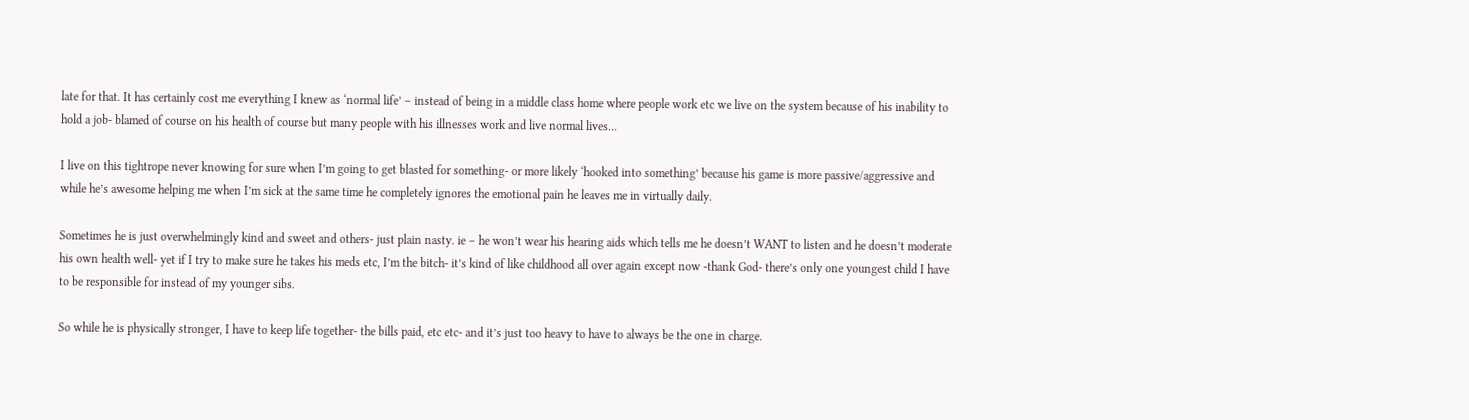late for that. It has certainly cost me everything I knew as ‘normal life’ – instead of being in a middle class home where people work etc we live on the system because of his inability to hold a job- blamed of course on his health of course but many people with his illnesses work and live normal lives…

I live on this tightrope never knowing for sure when I’m going to get blasted for something- or more likely ‘hooked into something’ because his game is more passive/aggressive and while he’s awesome helping me when I’m sick at the same time he completely ignores the emotional pain he leaves me in virtually daily.

Sometimes he is just overwhelmingly kind and sweet and others- just plain nasty. ie – he won’t wear his hearing aids which tells me he doesn’t WANT to listen and he doesn’t moderate his own health well- yet if I try to make sure he takes his meds etc, I’m the bitch- it’s kind of like childhood all over again except now -thank God- there’s only one youngest child I have to be responsible for instead of my younger sibs.

So while he is physically stronger, I have to keep life together- the bills paid, etc etc- and it’s just too heavy to have to always be the one in charge.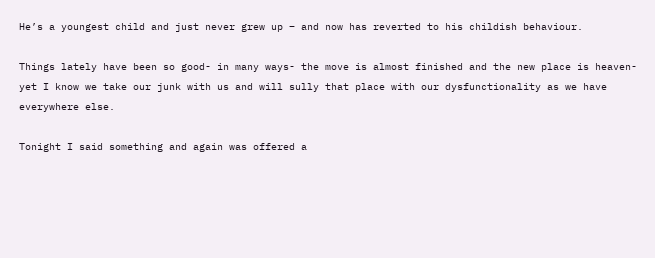He’s a youngest child and just never grew up – and now has reverted to his childish behaviour.

Things lately have been so good- in many ways- the move is almost finished and the new place is heaven- yet I know we take our junk with us and will sully that place with our dysfunctionality as we have everywhere else.

Tonight I said something and again was offered a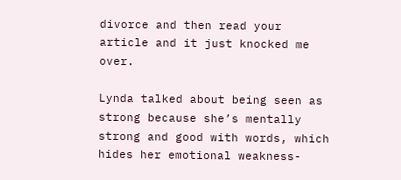divorce and then read your article and it just knocked me over.

Lynda talked about being seen as strong because she’s mentally strong and good with words, which hides her emotional weakness-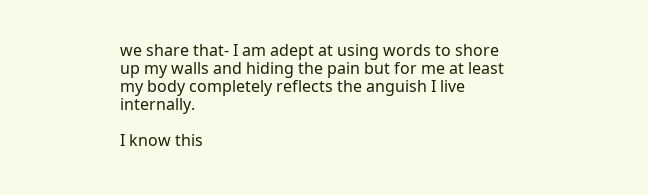we share that- I am adept at using words to shore up my walls and hiding the pain but for me at least my body completely reflects the anguish I live internally.

I know this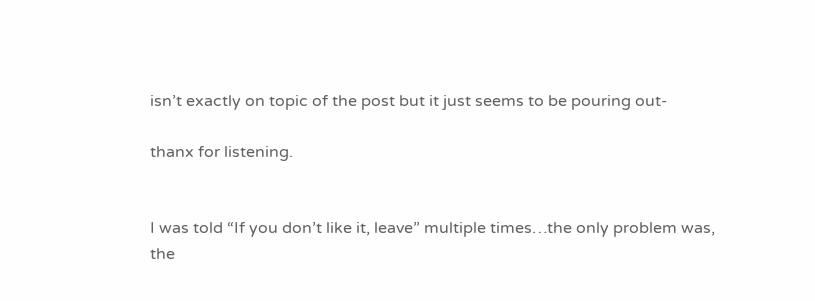isn’t exactly on topic of the post but it just seems to be pouring out-

thanx for listening.


I was told “If you don’t like it, leave” multiple times…the only problem was, the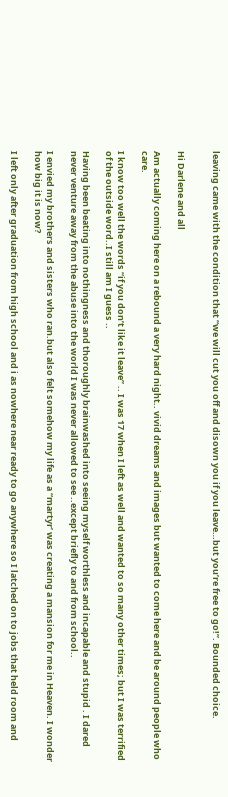leaving came with the condition that “we will cut you off and disown you if you leave…but you’re free to go!”. Bounded choice.


Hi Darlene and all

Am actually coming here on a rebound a very hard night.. vivid dreams and images but wanted to come here and be around people who care.

I know too well the words “if you don’t like it leave” .. I was 17 when I left as well and wanted to so many other times; but I was terrified of the outside word..I still am I guess ..

Having been beating into nothingness and thoroughly brainwashed into seeing myself worthless and incapable and stupid . I dared never venture away from the abuse into the world I was never allowed to see ..except briefly to and from school..

I envied my brothers and sisters who ran.but also felt somehow my life as a “martyr’ was creating a mansion for me in Heaven. I wonder how big it is now?

I left only after graduation from high school and i as nowhere near ready to go anywhere so I latched on to jobs that held room and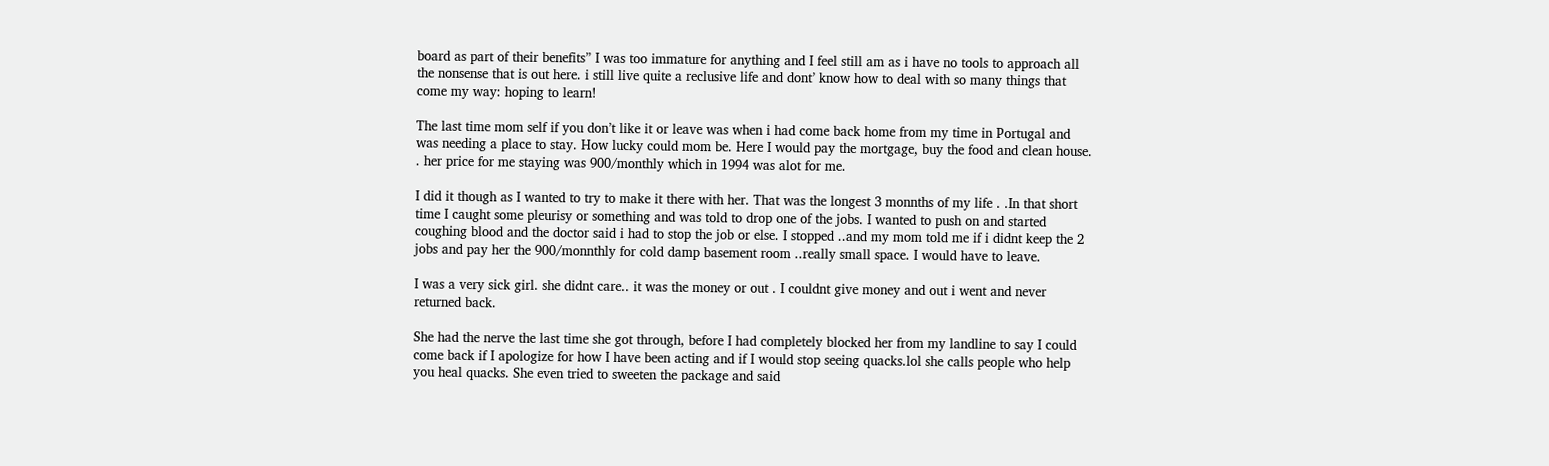board as part of their benefits” I was too immature for anything and I feel still am as i have no tools to approach all the nonsense that is out here. i still live quite a reclusive life and dont’ know how to deal with so many things that come my way: hoping to learn!

The last time mom self if you don’t like it or leave was when i had come back home from my time in Portugal and was needing a place to stay. How lucky could mom be. Here I would pay the mortgage, buy the food and clean house. . her price for me staying was 900/monthly which in 1994 was alot for me.

I did it though as I wanted to try to make it there with her. That was the longest 3 monnths of my life . .In that short time I caught some pleurisy or something and was told to drop one of the jobs. I wanted to push on and started coughing blood and the doctor said i had to stop the job or else. I stopped ..and my mom told me if i didnt keep the 2 jobs and pay her the 900/monnthly for cold damp basement room ..really small space. I would have to leave.

I was a very sick girl. she didnt care.. it was the money or out . I couldnt give money and out i went and never returned back.

She had the nerve the last time she got through, before I had completely blocked her from my landline to say I could come back if I apologize for how I have been acting and if I would stop seeing quacks.lol she calls people who help you heal quacks. She even tried to sweeten the package and said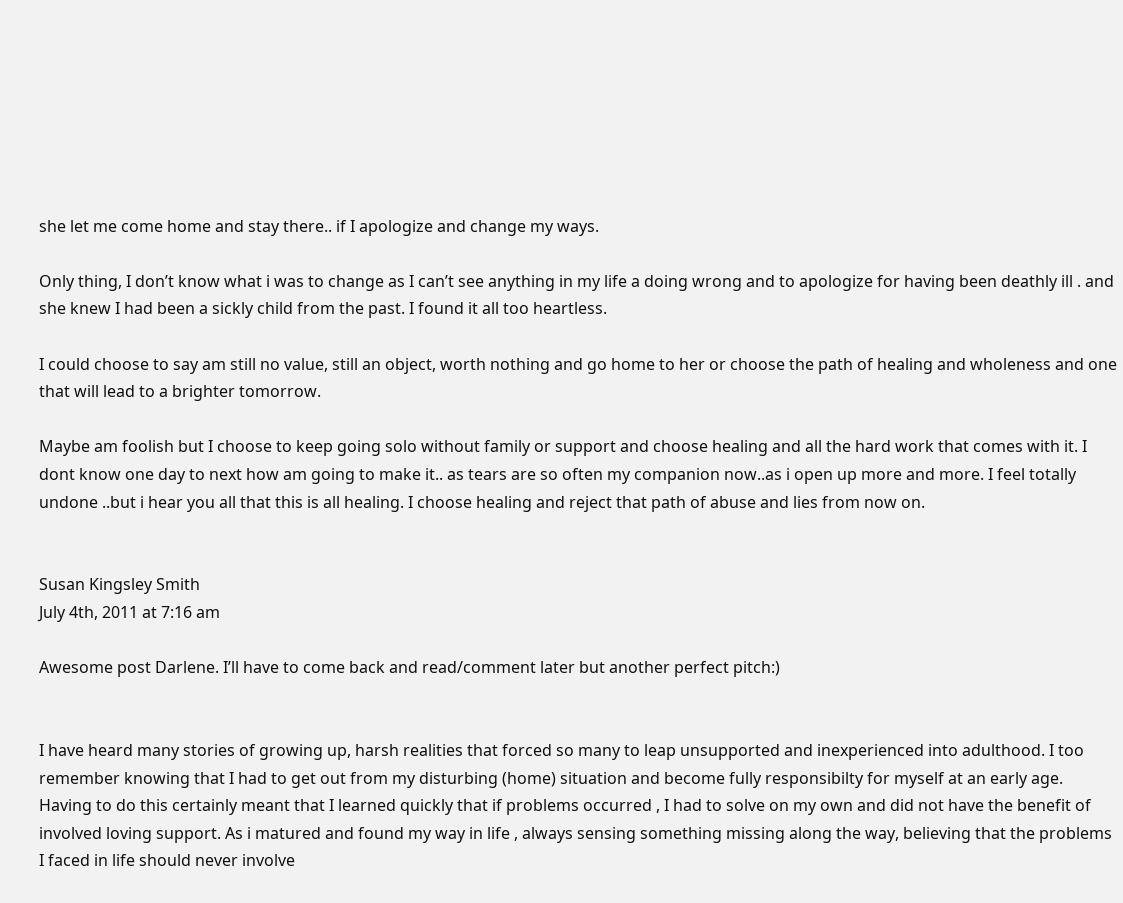she let me come home and stay there.. if I apologize and change my ways.

Only thing, I don’t know what i was to change as I can’t see anything in my life a doing wrong and to apologize for having been deathly ill . and she knew I had been a sickly child from the past. I found it all too heartless.

I could choose to say am still no value, still an object, worth nothing and go home to her or choose the path of healing and wholeness and one that will lead to a brighter tomorrow.

Maybe am foolish but I choose to keep going solo without family or support and choose healing and all the hard work that comes with it. I dont know one day to next how am going to make it.. as tears are so often my companion now..as i open up more and more. I feel totally undone ..but i hear you all that this is all healing. I choose healing and reject that path of abuse and lies from now on.


Susan Kingsley Smith
July 4th, 2011 at 7:16 am

Awesome post Darlene. I’ll have to come back and read/comment later but another perfect pitch:)


I have heard many stories of growing up, harsh realities that forced so many to leap unsupported and inexperienced into adulthood. I too remember knowing that I had to get out from my disturbing (home) situation and become fully responsibilty for myself at an early age. Having to do this certainly meant that I learned quickly that if problems occurred , I had to solve on my own and did not have the benefit of involved loving support. As i matured and found my way in life , always sensing something missing along the way, believing that the problems I faced in life should never involve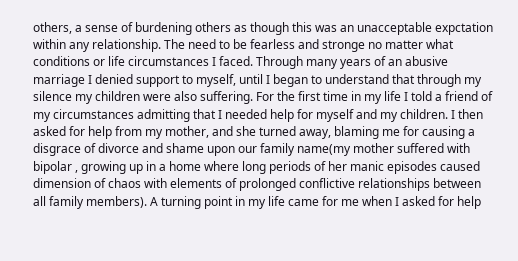others, a sense of burdening others as though this was an unacceptable expctation within any relationship. The need to be fearless and stronge no matter what conditions or life circumstances I faced. Through many years of an abusive marriage I denied support to myself, until I began to understand that through my silence my children were also suffering. For the first time in my life I told a friend of my circumstances admitting that I needed help for myself and my children. I then asked for help from my mother, and she turned away, blaming me for causing a disgrace of divorce and shame upon our family name(my mother suffered with bipolar , growing up in a home where long periods of her manic episodes caused dimension of chaos with elements of prolonged conflictive relationships between all family members). A turning point in my life came for me when I asked for help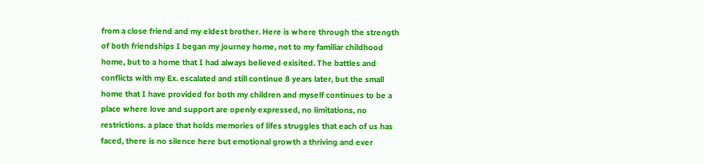from a close friend and my eldest brother. Here is where through the strength of both friendships I began my journey home, not to my familiar childhood home, but to a home that I had always believed exisited. The battles and conflicts with my Ex. escalated and still continue 8 years later, but the small home that I have provided for both my children and myself continues to be a place where love and support are openly expressed, no limitations, no restrictions. a place that holds memories of lifes struggles that each of us has faced, there is no silence here but emotional growth a thriving and ever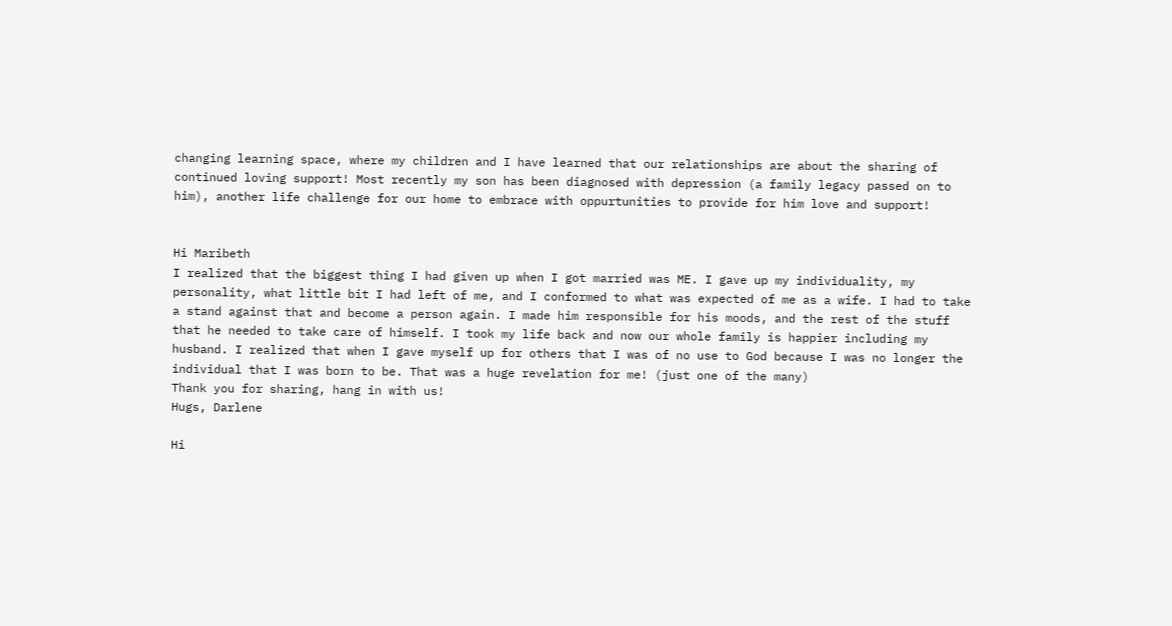changing learning space, where my children and I have learned that our relationships are about the sharing of continued loving support! Most recently my son has been diagnosed with depression (a family legacy passed on to him), another life challenge for our home to embrace with oppurtunities to provide for him love and support!


Hi Maribeth
I realized that the biggest thing I had given up when I got married was ME. I gave up my individuality, my personality, what little bit I had left of me, and I conformed to what was expected of me as a wife. I had to take a stand against that and become a person again. I made him responsible for his moods, and the rest of the stuff that he needed to take care of himself. I took my life back and now our whole family is happier including my husband. I realized that when I gave myself up for others that I was of no use to God because I was no longer the individual that I was born to be. That was a huge revelation for me! (just one of the many)
Thank you for sharing, hang in with us!
Hugs, Darlene

Hi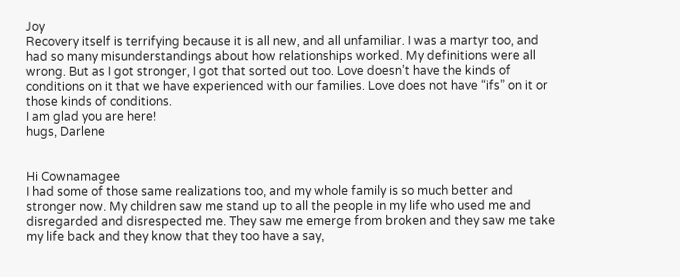Joy
Recovery itself is terrifying because it is all new, and all unfamiliar. I was a martyr too, and had so many misunderstandings about how relationships worked. My definitions were all wrong. But as I got stronger, I got that sorted out too. Love doesn’t have the kinds of conditions on it that we have experienced with our families. Love does not have “ifs” on it or those kinds of conditions.
I am glad you are here!
hugs, Darlene


Hi Cownamagee
I had some of those same realizations too, and my whole family is so much better and stronger now. My children saw me stand up to all the people in my life who used me and disregarded and disrespected me. They saw me emerge from broken and they saw me take my life back and they know that they too have a say,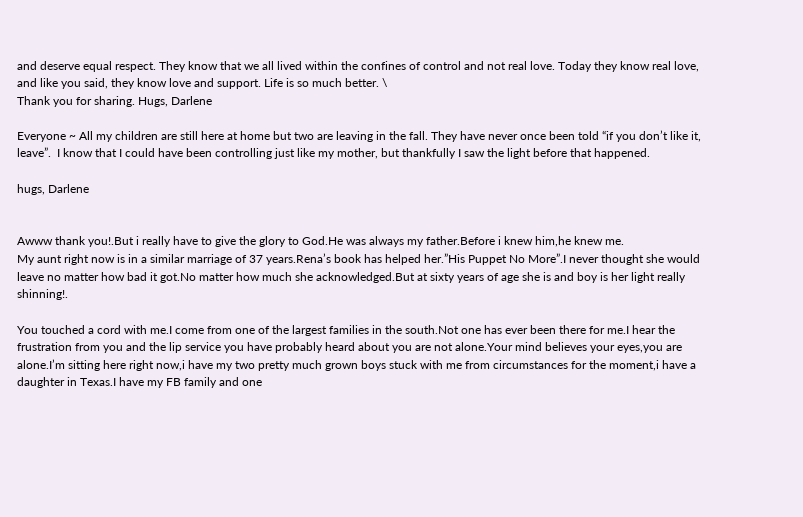and deserve equal respect. They know that we all lived within the confines of control and not real love. Today they know real love, and like you said, they know love and support. Life is so much better. \
Thank you for sharing. Hugs, Darlene

Everyone ~ All my children are still here at home but two are leaving in the fall. They have never once been told “if you don’t like it, leave”.  I know that I could have been controlling just like my mother, but thankfully I saw the light before that happened.

hugs, Darlene


Awww thank you!.But i really have to give the glory to God.He was always my father.Before i knew him,he knew me.
My aunt right now is in a similar marriage of 37 years.Rena’s book has helped her.”His Puppet No More”.I never thought she would leave no matter how bad it got.No matter how much she acknowledged.But at sixty years of age she is and boy is her light really shinning!.

You touched a cord with me.I come from one of the largest families in the south.Not one has ever been there for me.I hear the frustration from you and the lip service you have probably heard about you are not alone.Your mind believes your eyes,you are alone.I’m sitting here right now,i have my two pretty much grown boys stuck with me from circumstances for the moment,i have a daughter in Texas.I have my FB family and one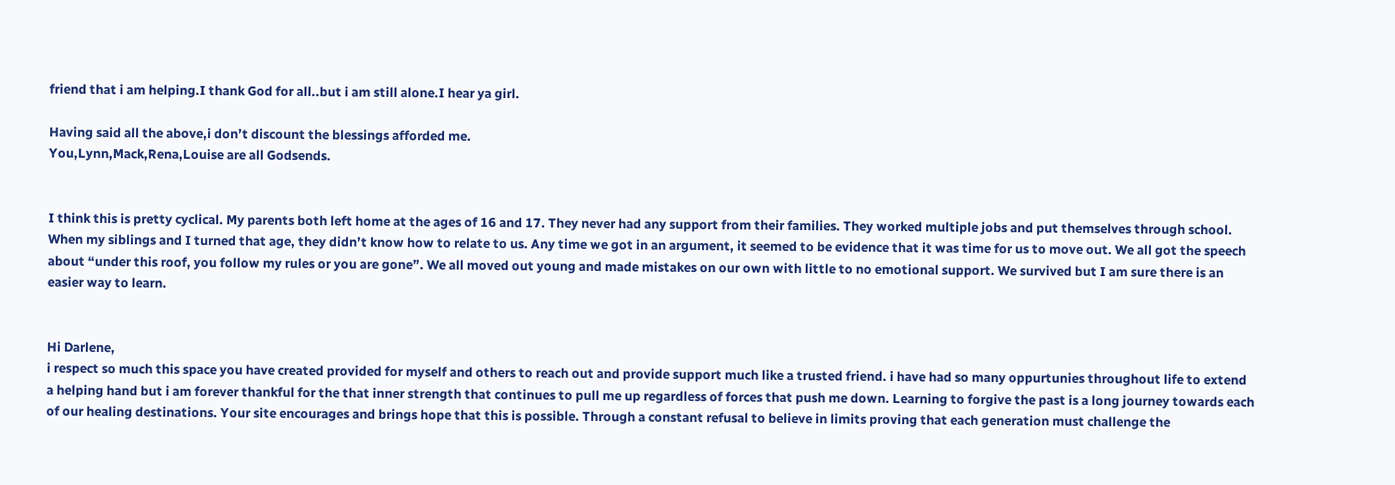friend that i am helping.I thank God for all..but i am still alone.I hear ya girl.

Having said all the above,i don’t discount the blessings afforded me.
You,Lynn,Mack,Rena,Louise are all Godsends.


I think this is pretty cyclical. My parents both left home at the ages of 16 and 17. They never had any support from their families. They worked multiple jobs and put themselves through school. When my siblings and I turned that age, they didn’t know how to relate to us. Any time we got in an argument, it seemed to be evidence that it was time for us to move out. We all got the speech about “under this roof, you follow my rules or you are gone”. We all moved out young and made mistakes on our own with little to no emotional support. We survived but I am sure there is an easier way to learn.


Hi Darlene,
i respect so much this space you have created provided for myself and others to reach out and provide support much like a trusted friend. i have had so many oppurtunies throughout life to extend a helping hand but i am forever thankful for the that inner strength that continues to pull me up regardless of forces that push me down. Learning to forgive the past is a long journey towards each of our healing destinations. Your site encourages and brings hope that this is possible. Through a constant refusal to believe in limits proving that each generation must challenge the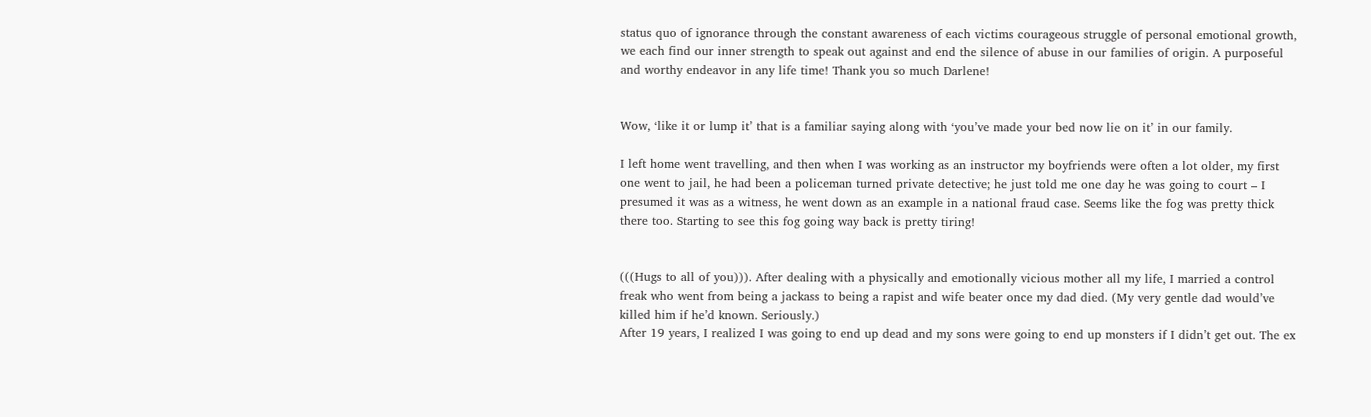status quo of ignorance through the constant awareness of each victims courageous struggle of personal emotional growth, we each find our inner strength to speak out against and end the silence of abuse in our families of origin. A purposeful and worthy endeavor in any life time! Thank you so much Darlene!


Wow, ‘like it or lump it’ that is a familiar saying along with ‘you’ve made your bed now lie on it’ in our family.

I left home went travelling, and then when I was working as an instructor my boyfriends were often a lot older, my first one went to jail, he had been a policeman turned private detective; he just told me one day he was going to court – I presumed it was as a witness, he went down as an example in a national fraud case. Seems like the fog was pretty thick there too. Starting to see this fog going way back is pretty tiring!


(((Hugs to all of you))). After dealing with a physically and emotionally vicious mother all my life, I married a control freak who went from being a jackass to being a rapist and wife beater once my dad died. (My very gentle dad would’ve killed him if he’d known. Seriously.)
After 19 years, I realized I was going to end up dead and my sons were going to end up monsters if I didn’t get out. The ex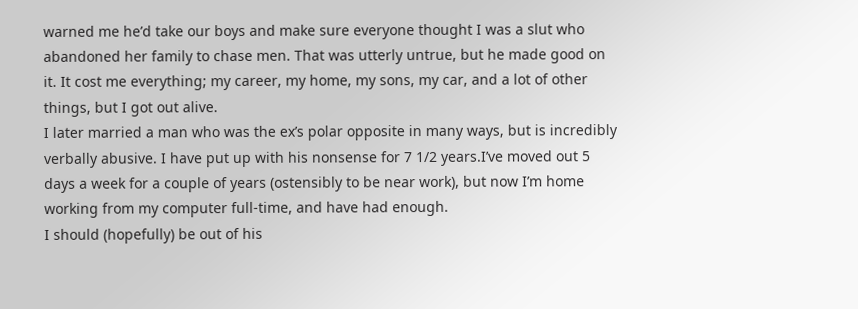warned me he’d take our boys and make sure everyone thought I was a slut who abandoned her family to chase men. That was utterly untrue, but he made good on it. It cost me everything; my career, my home, my sons, my car, and a lot of other things, but I got out alive.
I later married a man who was the ex’s polar opposite in many ways, but is incredibly verbally abusive. I have put up with his nonsense for 7 1/2 years.I’ve moved out 5 days a week for a couple of years (ostensibly to be near work), but now I’m home working from my computer full-time, and have had enough.
I should (hopefully) be out of his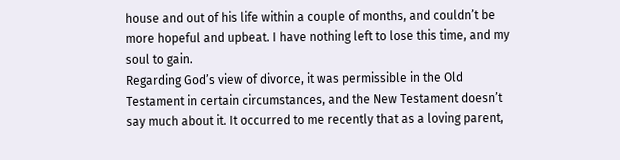house and out of his life within a couple of months, and couldn’t be more hopeful and upbeat. I have nothing left to lose this time, and my soul to gain.
Regarding God’s view of divorce, it was permissible in the Old Testament in certain circumstances, and the New Testament doesn’t say much about it. It occurred to me recently that as a loving parent,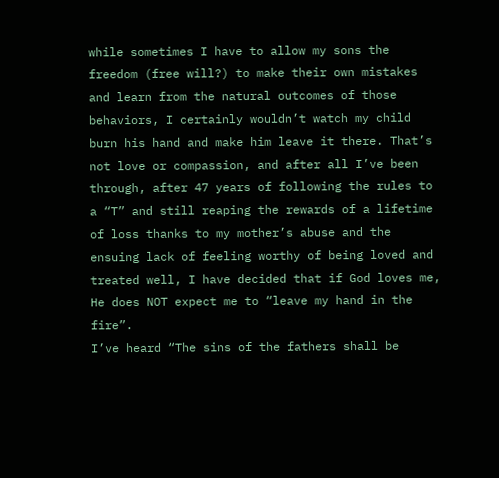while sometimes I have to allow my sons the freedom (free will?) to make their own mistakes and learn from the natural outcomes of those behaviors, I certainly wouldn’t watch my child burn his hand and make him leave it there. That’s not love or compassion, and after all I’ve been through, after 47 years of following the rules to a “T” and still reaping the rewards of a lifetime of loss thanks to my mother’s abuse and the ensuing lack of feeling worthy of being loved and treated well, I have decided that if God loves me, He does NOT expect me to “leave my hand in the fire”.
I’ve heard “The sins of the fathers shall be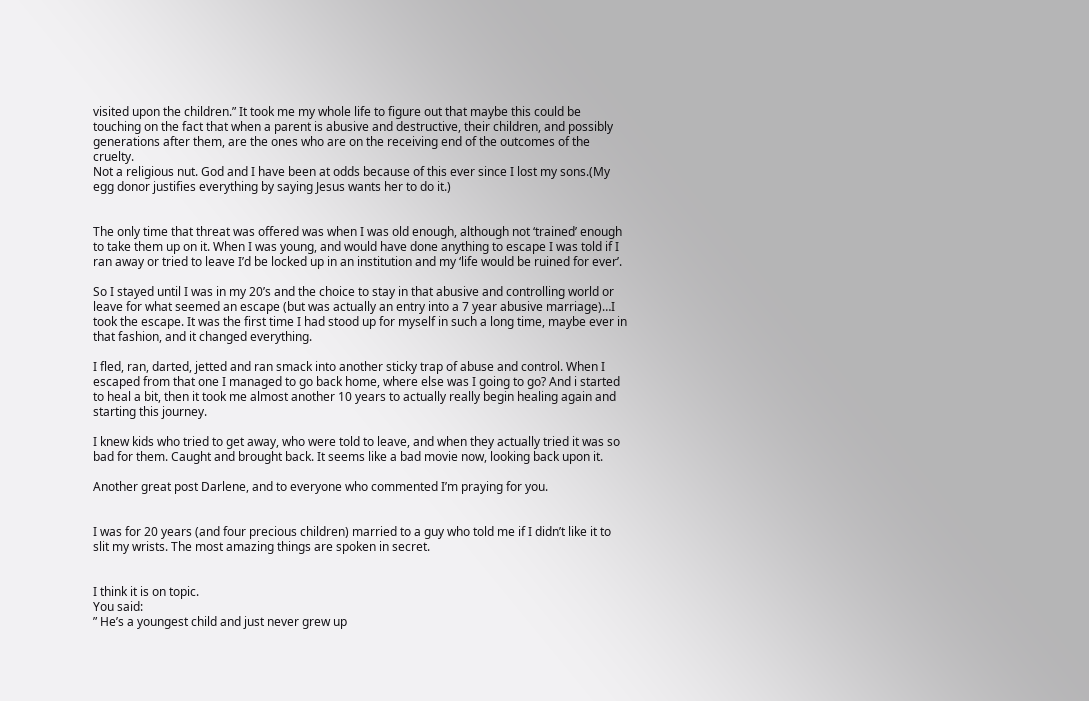visited upon the children.” It took me my whole life to figure out that maybe this could be touching on the fact that when a parent is abusive and destructive, their children, and possibly generations after them, are the ones who are on the receiving end of the outcomes of the cruelty.
Not a religious nut. God and I have been at odds because of this ever since I lost my sons.(My egg donor justifies everything by saying Jesus wants her to do it.)


The only time that threat was offered was when I was old enough, although not ‘trained’ enough to take them up on it. When I was young, and would have done anything to escape I was told if I ran away or tried to leave I’d be locked up in an institution and my ‘life would be ruined for ever’.

So I stayed until I was in my 20’s and the choice to stay in that abusive and controlling world or leave for what seemed an escape (but was actually an entry into a 7 year abusive marriage)…I took the escape. It was the first time I had stood up for myself in such a long time, maybe ever in that fashion, and it changed everything.

I fled, ran, darted, jetted and ran smack into another sticky trap of abuse and control. When I escaped from that one I managed to go back home, where else was I going to go? And i started to heal a bit, then it took me almost another 10 years to actually really begin healing again and starting this journey.

I knew kids who tried to get away, who were told to leave, and when they actually tried it was so bad for them. Caught and brought back. It seems like a bad movie now, looking back upon it.

Another great post Darlene, and to everyone who commented I’m praying for you.


I was for 20 years (and four precious children) married to a guy who told me if I didn’t like it to slit my wrists. The most amazing things are spoken in secret.


I think it is on topic.
You said:
” He’s a youngest child and just never grew up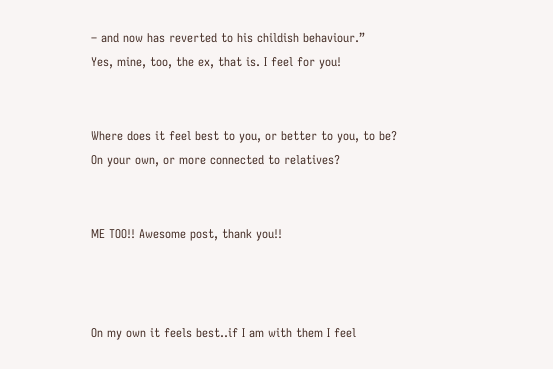– and now has reverted to his childish behaviour.”
Yes, mine, too, the ex, that is. I feel for you!


Where does it feel best to you, or better to you, to be? On your own, or more connected to relatives?


ME TOO!! Awesome post, thank you!!



On my own it feels best..if I am with them I feel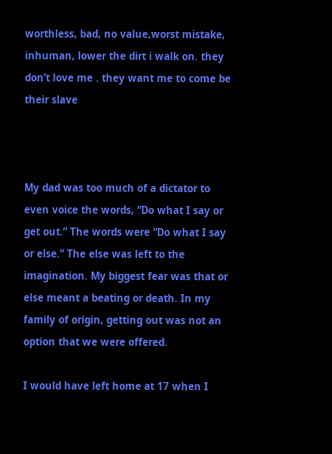worthless, bad, no value,worst mistake, inhuman, lower the dirt i walk on. they don’t love me . they want me to come be their slave



My dad was too much of a dictator to even voice the words, “Do what I say or get out.” The words were “Do what I say or else.” The else was left to the imagination. My biggest fear was that or else meant a beating or death. In my family of origin, getting out was not an option that we were offered.

I would have left home at 17 when I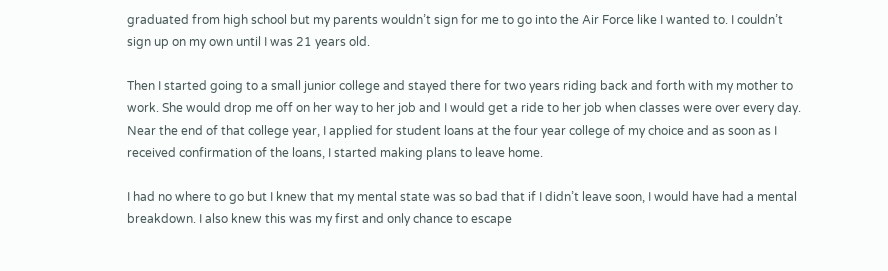graduated from high school but my parents wouldn’t sign for me to go into the Air Force like I wanted to. I couldn’t sign up on my own until I was 21 years old.

Then I started going to a small junior college and stayed there for two years riding back and forth with my mother to work. She would drop me off on her way to her job and I would get a ride to her job when classes were over every day. Near the end of that college year, I applied for student loans at the four year college of my choice and as soon as I received confirmation of the loans, I started making plans to leave home.

I had no where to go but I knew that my mental state was so bad that if I didn’t leave soon, I would have had a mental breakdown. I also knew this was my first and only chance to escape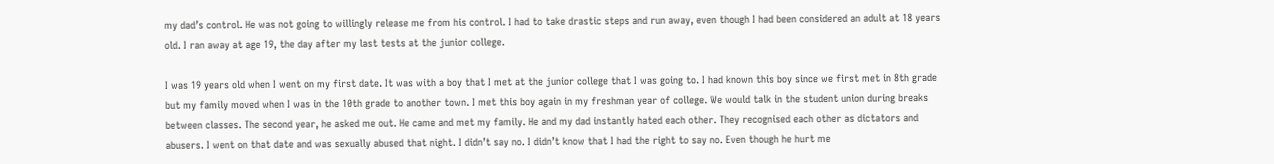my dad’s control. He was not going to willingly release me from his control. I had to take drastic steps and run away, even though I had been considered an adult at 18 years old. I ran away at age 19, the day after my last tests at the junior college.

I was 19 years old when I went on my first date. It was with a boy that I met at the junior college that I was going to. I had known this boy since we first met in 8th grade but my family moved when I was in the 10th grade to another town. I met this boy again in my freshman year of college. We would talk in the student union during breaks between classes. The second year, he asked me out. He came and met my family. He and my dad instantly hated each other. They recognised each other as dictators and abusers. I went on that date and was sexually abused that night. I didn’t say no. I didn’t know that I had the right to say no. Even though he hurt me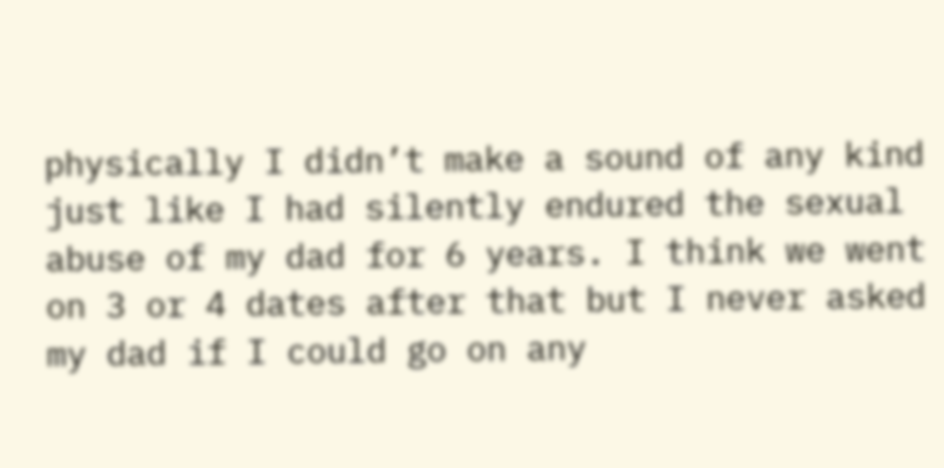physically I didn’t make a sound of any kind just like I had silently endured the sexual abuse of my dad for 6 years. I think we went on 3 or 4 dates after that but I never asked my dad if I could go on any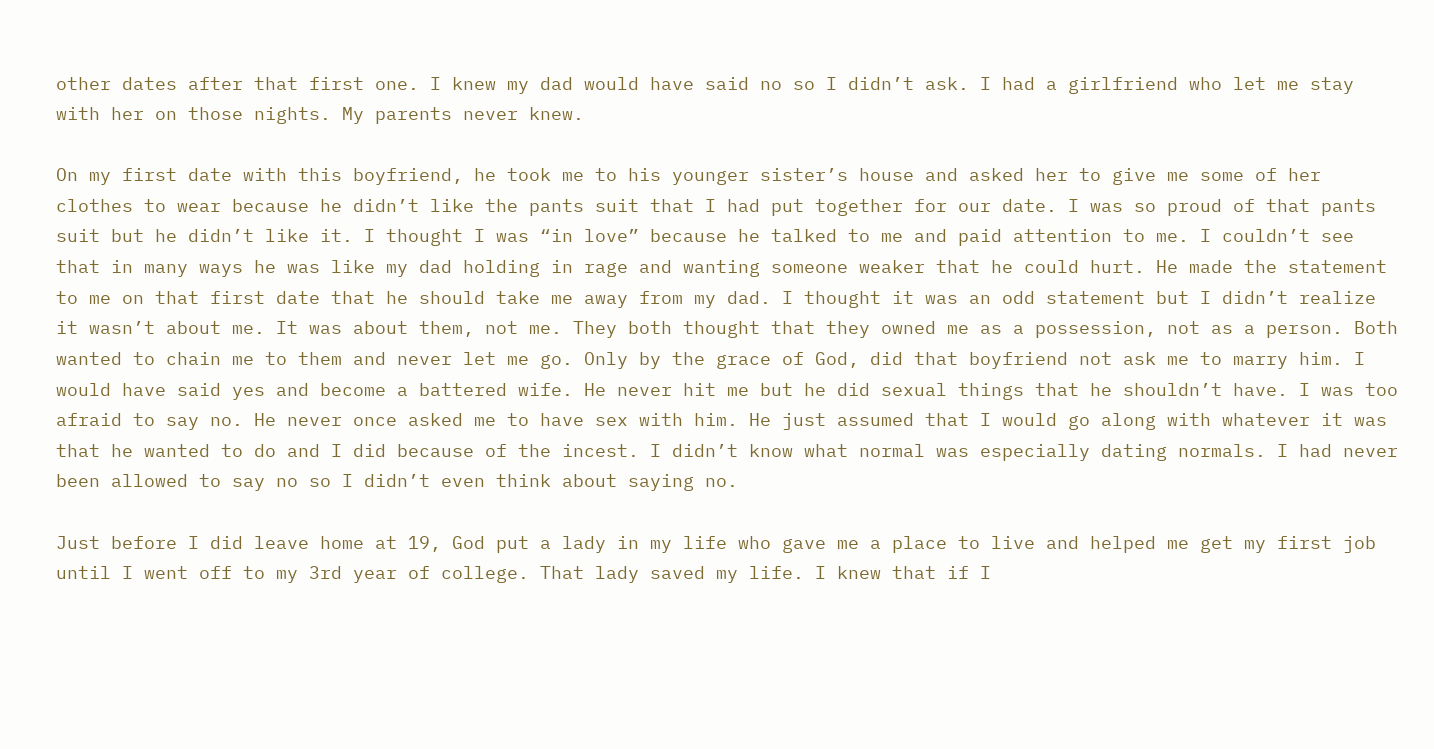other dates after that first one. I knew my dad would have said no so I didn’t ask. I had a girlfriend who let me stay with her on those nights. My parents never knew.

On my first date with this boyfriend, he took me to his younger sister’s house and asked her to give me some of her clothes to wear because he didn’t like the pants suit that I had put together for our date. I was so proud of that pants suit but he didn’t like it. I thought I was “in love” because he talked to me and paid attention to me. I couldn’t see that in many ways he was like my dad holding in rage and wanting someone weaker that he could hurt. He made the statement to me on that first date that he should take me away from my dad. I thought it was an odd statement but I didn’t realize it wasn’t about me. It was about them, not me. They both thought that they owned me as a possession, not as a person. Both wanted to chain me to them and never let me go. Only by the grace of God, did that boyfriend not ask me to marry him. I would have said yes and become a battered wife. He never hit me but he did sexual things that he shouldn’t have. I was too afraid to say no. He never once asked me to have sex with him. He just assumed that I would go along with whatever it was that he wanted to do and I did because of the incest. I didn’t know what normal was especially dating normals. I had never been allowed to say no so I didn’t even think about saying no.

Just before I did leave home at 19, God put a lady in my life who gave me a place to live and helped me get my first job until I went off to my 3rd year of college. That lady saved my life. I knew that if I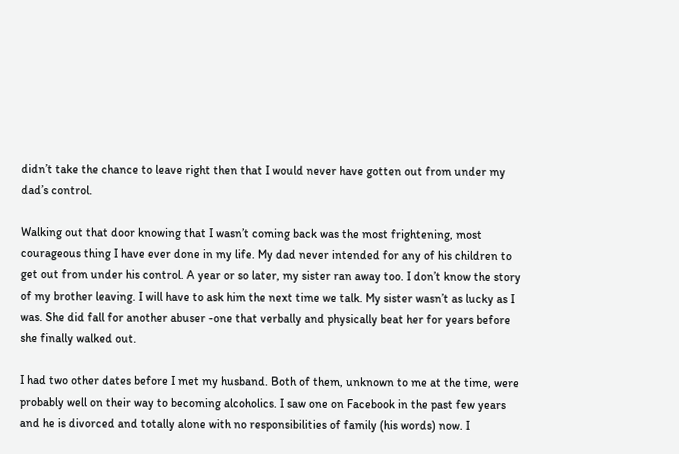didn’t take the chance to leave right then that I would never have gotten out from under my dad’s control.

Walking out that door knowing that I wasn’t coming back was the most frightening, most courageous thing I have ever done in my life. My dad never intended for any of his children to get out from under his control. A year or so later, my sister ran away too. I don’t know the story of my brother leaving. I will have to ask him the next time we talk. My sister wasn’t as lucky as I was. She did fall for another abuser -one that verbally and physically beat her for years before she finally walked out.

I had two other dates before I met my husband. Both of them, unknown to me at the time, were probably well on their way to becoming alcoholics. I saw one on Facebook in the past few years and he is divorced and totally alone with no responsibilities of family (his words) now. I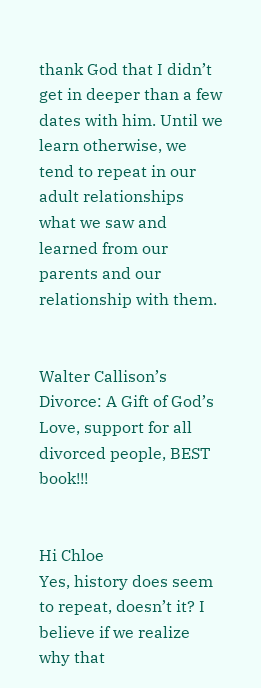thank God that I didn’t get in deeper than a few dates with him. Until we learn otherwise, we tend to repeat in our adult relationships what we saw and learned from our parents and our relationship with them.


Walter Callison’s Divorce: A Gift of God’s Love, support for all divorced people, BEST book!!!


Hi Chloe
Yes, history does seem to repeat, doesn’t it? I believe if we realize why that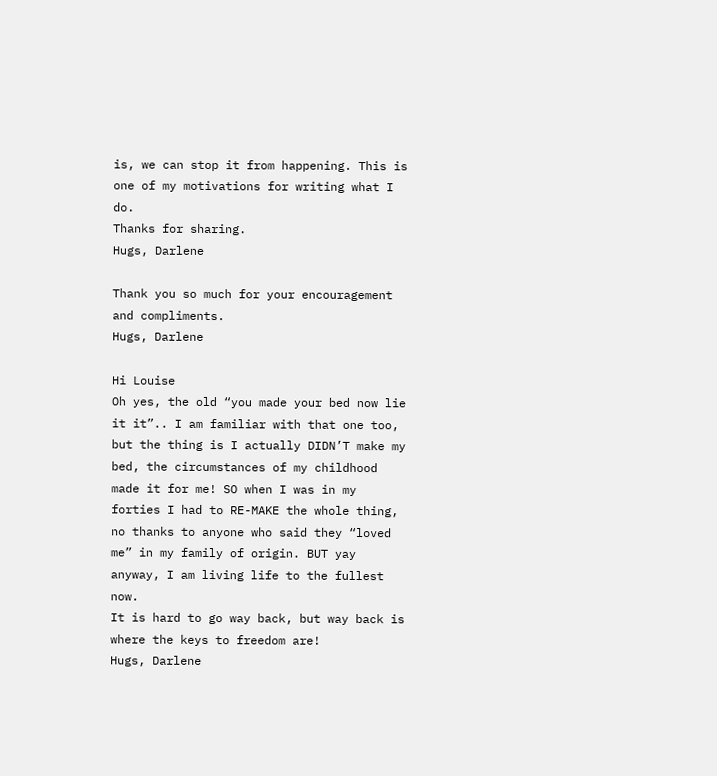is, we can stop it from happening. This is one of my motivations for writing what I do.
Thanks for sharing.
Hugs, Darlene

Thank you so much for your encouragement and compliments.
Hugs, Darlene

Hi Louise
Oh yes, the old “you made your bed now lie it it”.. I am familiar with that one too, but the thing is I actually DIDN’T make my bed, the circumstances of my childhood made it for me! SO when I was in my forties I had to RE-MAKE the whole thing, no thanks to anyone who said they “loved me” in my family of origin. BUT yay anyway, I am living life to the fullest now.
It is hard to go way back, but way back is where the keys to freedom are!
Hugs, Darlene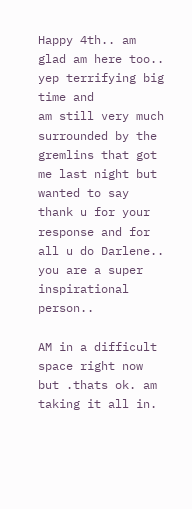Happy 4th.. am glad am here too.. yep terrifying big time and
am still very much surrounded by the gremlins that got me last night but wanted to say thank u for your response and for all u do Darlene.. you are a super inspirational person..

AM in a difficult space right now but .thats ok. am taking it all in.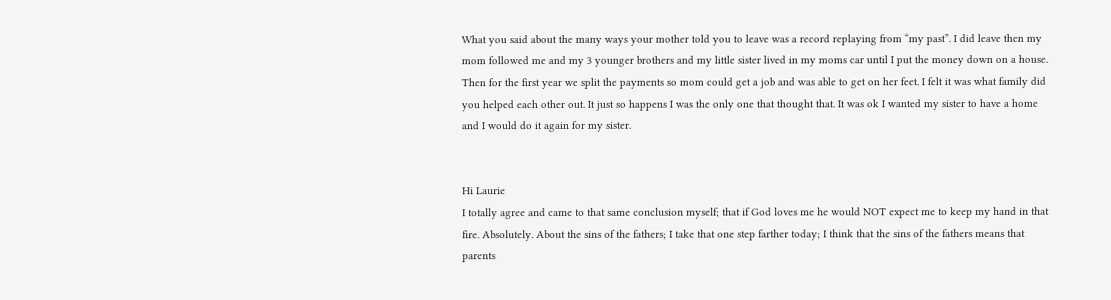What you said about the many ways your mother told you to leave was a record replaying from “my past”. I did leave then my mom followed me and my 3 younger brothers and my little sister lived in my moms car until I put the money down on a house. Then for the first year we split the payments so mom could get a job and was able to get on her feet. I felt it was what family did you helped each other out. It just so happens I was the only one that thought that. It was ok I wanted my sister to have a home and I would do it again for my sister.


Hi Laurie
I totally agree and came to that same conclusion myself; that if God loves me he would NOT expect me to keep my hand in that fire. Absolutely. About the sins of the fathers; I take that one step farther today; I think that the sins of the fathers means that parents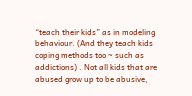“teach their kids” as in modeling behaviour. (And they teach kids coping methods too ~ such as addictions) . Not all kids that are abused grow up to be abusive,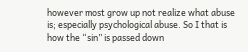however most grow up not realize what abuse is; especially psychological abuse. So I that is how the “sin” is passed down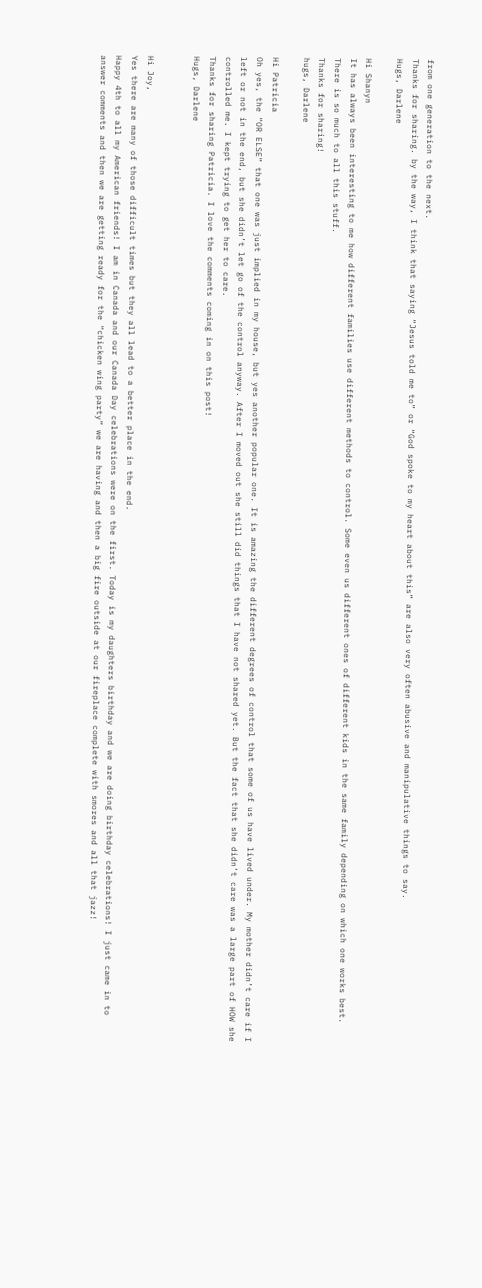from one generation to the next.
Thanks for sharing. by the way, I think that saying “Jesus told me to” or “God spoke to my heart about this” are also very often abusive and manipulative things to say.
Hugs, Darlene

Hi Shanyn
It has always been interesting to me how different families use different methods to control. Some even us different ones of different kids in the same family depending on which one works best. There is so much to all this stuff.
Thanks for sharing!
hugs, Darlene

Hi Patricia
Oh yes, the “OR ELSE” that one was just implied in my house, but yes another popular one. It is amazing the different degrees of control that some of us have lived under. My mother didn’t care if I left or not in the end, but she didn’t let go of the control anyway. After I moved out she still did things that I have not shared yet. But the fact that she didn’t care was a large part of HOW she controlled me. I kept trying to get her to care.
Thanks for sharing Patricia. I love the comments coming in on this post!
Hugs, Darlene


Hi Joy,
Yes there are many of those difficult times but they all lead to a better place in the end.
Happy 4th to all my American friends! I am in Canada and our Canada Day celebrations were on the first. Today is my daughters birthday and we are doing birthday celebrations! I just came in to answer comments and then we are getting ready for the “chicken wing party” we are having and then a big fire outside at our fireplace complete with smores and all that jazz!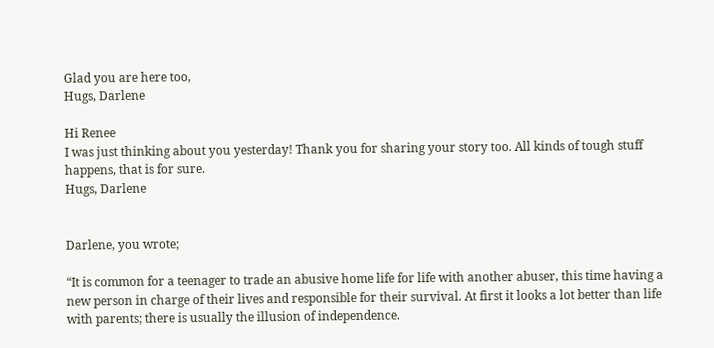Glad you are here too,
Hugs, Darlene

Hi Renee
I was just thinking about you yesterday! Thank you for sharing your story too. All kinds of tough stuff happens, that is for sure.
Hugs, Darlene


Darlene, you wrote;

“It is common for a teenager to trade an abusive home life for life with another abuser, this time having a new person in charge of their lives and responsible for their survival. At first it looks a lot better than life with parents; there is usually the illusion of independence.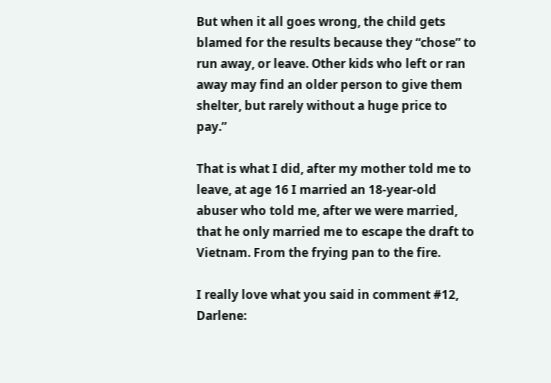But when it all goes wrong, the child gets blamed for the results because they “chose” to run away, or leave. Other kids who left or ran away may find an older person to give them shelter, but rarely without a huge price to pay.”

That is what I did, after my mother told me to leave, at age 16 I married an 18-year-old abuser who told me, after we were married, that he only married me to escape the draft to Vietnam. From the frying pan to the fire.

I really love what you said in comment #12, Darlene: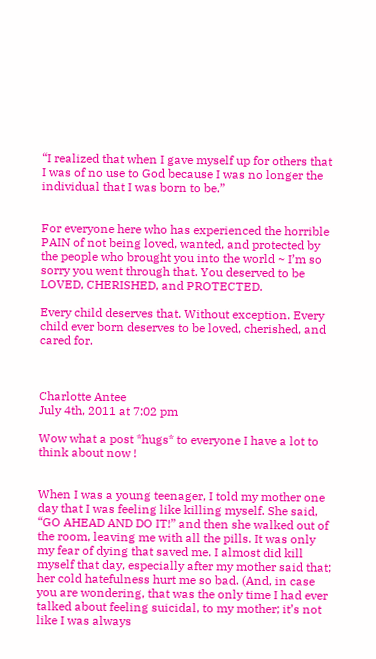“I realized that when I gave myself up for others that I was of no use to God because I was no longer the individual that I was born to be.”


For everyone here who has experienced the horrible PAIN of not being loved, wanted, and protected by the people who brought you into the world ~ I’m so sorry you went through that. You deserved to be LOVED, CHERISHED, and PROTECTED.

Every child deserves that. Without exception. Every child ever born deserves to be loved, cherished, and cared for.



Charlotte Antee
July 4th, 2011 at 7:02 pm

Wow what a post *hugs* to everyone I have a lot to think about now !


When I was a young teenager, I told my mother one day that I was feeling like killing myself. She said, “GO AHEAD AND DO IT!” and then she walked out of the room, leaving me with all the pills. It was only my fear of dying that saved me. I almost did kill myself that day, especially after my mother said that; her cold hatefulness hurt me so bad. (And, in case you are wondering, that was the only time I had ever talked about feeling suicidal, to my mother; it’s not like I was always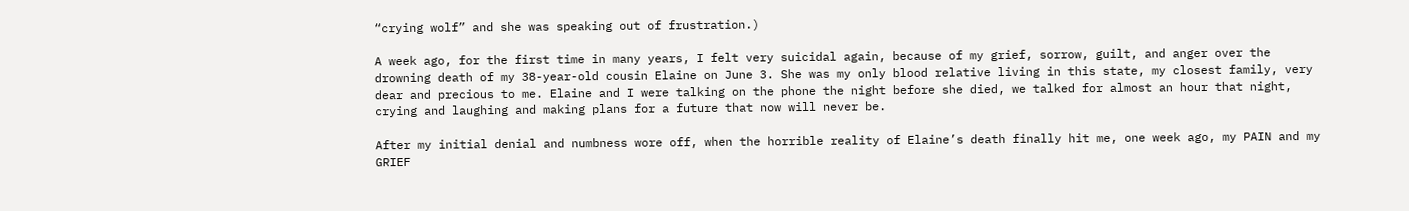“crying wolf” and she was speaking out of frustration.)

A week ago, for the first time in many years, I felt very suicidal again, because of my grief, sorrow, guilt, and anger over the drowning death of my 38-year-old cousin Elaine on June 3. She was my only blood relative living in this state, my closest family, very dear and precious to me. Elaine and I were talking on the phone the night before she died, we talked for almost an hour that night, crying and laughing and making plans for a future that now will never be.

After my initial denial and numbness wore off, when the horrible reality of Elaine’s death finally hit me, one week ago, my PAIN and my GRIEF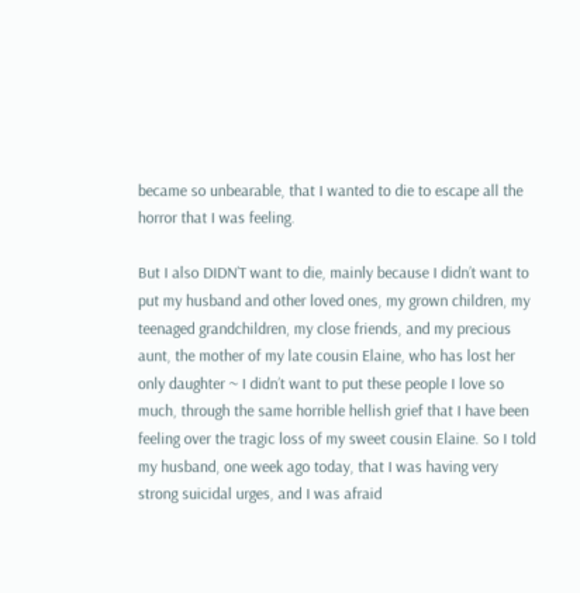became so unbearable, that I wanted to die to escape all the horror that I was feeling.

But I also DIDN’T want to die, mainly because I didn’t want to put my husband and other loved ones, my grown children, my teenaged grandchildren, my close friends, and my precious aunt, the mother of my late cousin Elaine, who has lost her only daughter ~ I didn’t want to put these people I love so much, through the same horrible hellish grief that I have been feeling over the tragic loss of my sweet cousin Elaine. So I told my husband, one week ago today, that I was having very strong suicidal urges, and I was afraid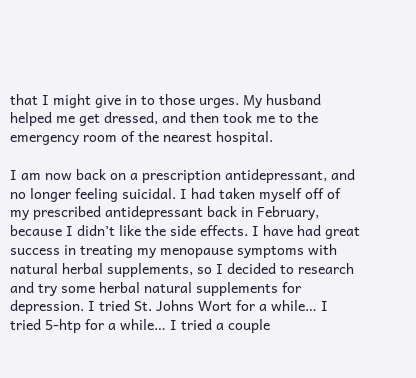that I might give in to those urges. My husband helped me get dressed, and then took me to the emergency room of the nearest hospital.

I am now back on a prescription antidepressant, and no longer feeling suicidal. I had taken myself off of my prescribed antidepressant back in February, because I didn’t like the side effects. I have had great success in treating my menopause symptoms with natural herbal supplements, so I decided to research and try some herbal natural supplements for depression. I tried St. Johns Wort for a while… I tried 5-htp for a while… I tried a couple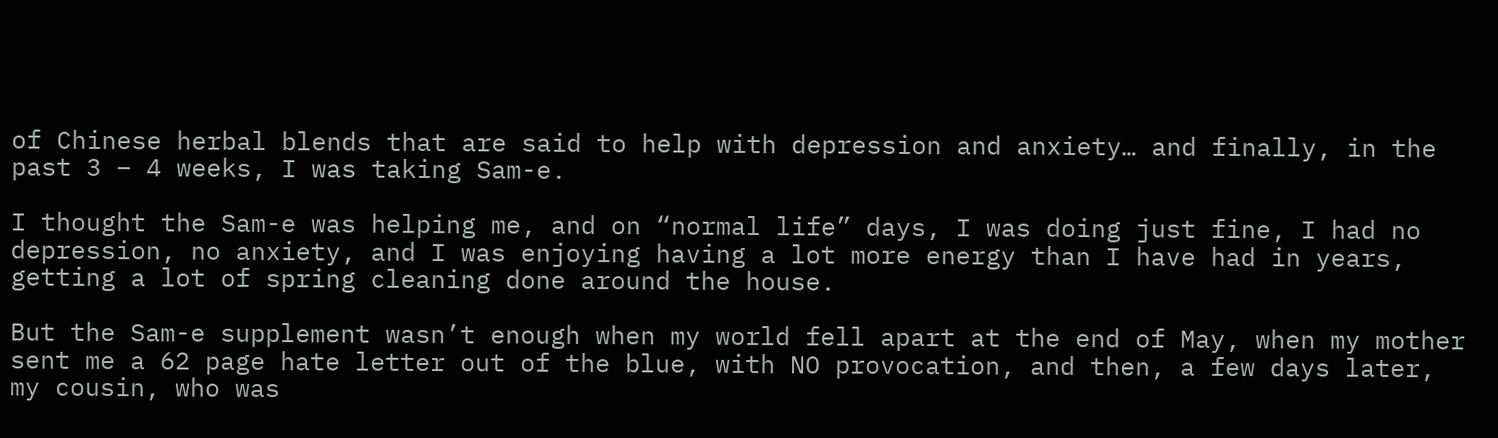of Chinese herbal blends that are said to help with depression and anxiety… and finally, in the past 3 – 4 weeks, I was taking Sam-e.

I thought the Sam-e was helping me, and on “normal life” days, I was doing just fine, I had no depression, no anxiety, and I was enjoying having a lot more energy than I have had in years, getting a lot of spring cleaning done around the house.

But the Sam-e supplement wasn’t enough when my world fell apart at the end of May, when my mother sent me a 62 page hate letter out of the blue, with NO provocation, and then, a few days later, my cousin, who was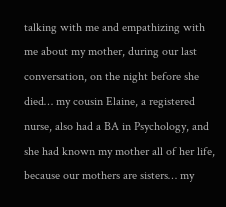talking with me and empathizing with me about my mother, during our last conversation, on the night before she died… my cousin Elaine, a registered nurse, also had a BA in Psychology, and she had known my mother all of her life, because our mothers are sisters… my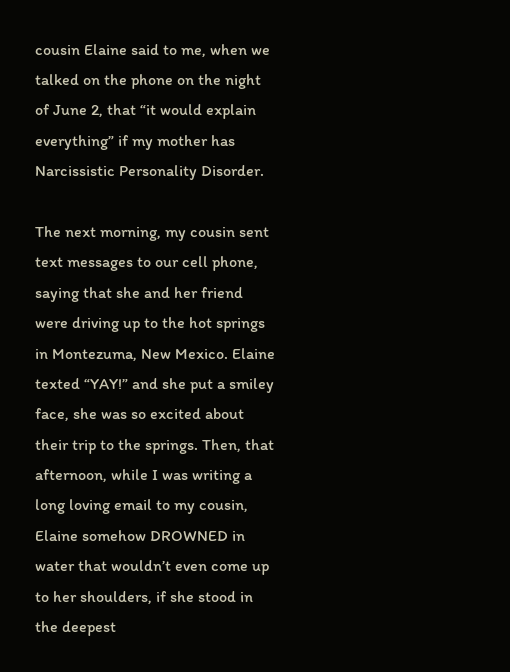cousin Elaine said to me, when we talked on the phone on the night of June 2, that “it would explain everything” if my mother has Narcissistic Personality Disorder.

The next morning, my cousin sent text messages to our cell phone, saying that she and her friend were driving up to the hot springs in Montezuma, New Mexico. Elaine texted “YAY!” and she put a smiley face, she was so excited about their trip to the springs. Then, that afternoon, while I was writing a long loving email to my cousin, Elaine somehow DROWNED in water that wouldn’t even come up to her shoulders, if she stood in the deepest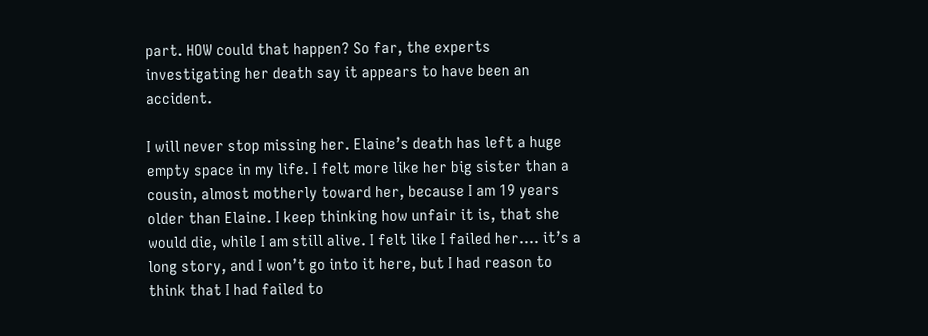part. HOW could that happen? So far, the experts investigating her death say it appears to have been an accident.

I will never stop missing her. Elaine’s death has left a huge empty space in my life. I felt more like her big sister than a cousin, almost motherly toward her, because I am 19 years older than Elaine. I keep thinking how unfair it is, that she would die, while I am still alive. I felt like I failed her…. it’s a long story, and I won’t go into it here, but I had reason to think that I had failed to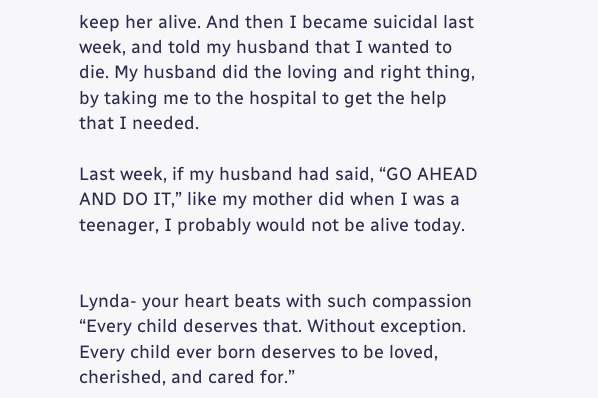keep her alive. And then I became suicidal last week, and told my husband that I wanted to die. My husband did the loving and right thing, by taking me to the hospital to get the help that I needed.

Last week, if my husband had said, “GO AHEAD AND DO IT,” like my mother did when I was a teenager, I probably would not be alive today.


Lynda- your heart beats with such compassion “Every child deserves that. Without exception. Every child ever born deserves to be loved, cherished, and cared for.”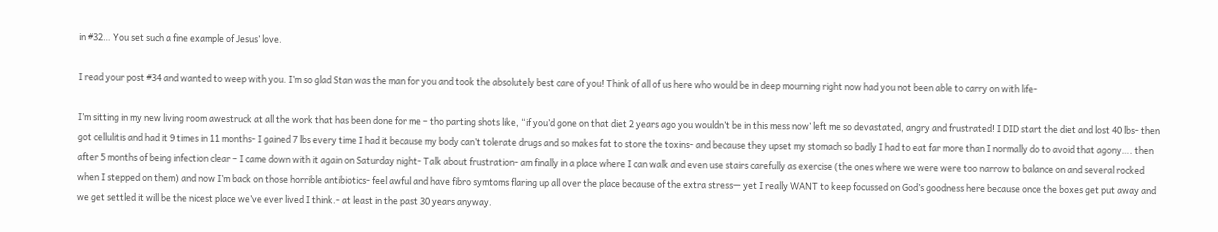in #32… You set such a fine example of Jesus’ love.

I read your post #34 and wanted to weep with you. I’m so glad Stan was the man for you and took the absolutely best care of you! Think of all of us here who would be in deep mourning right now had you not been able to carry on with life-

I’m sitting in my new living room awestruck at all the work that has been done for me – tho parting shots like, “if you’d gone on that diet 2 years ago you wouldn’t be in this mess now’ left me so devastated, angry and frustrated! I DID start the diet and lost 40 lbs- then got cellulitis and had it 9 times in 11 months- I gained 7 lbs every time I had it because my body can’t tolerate drugs and so makes fat to store the toxins- and because they upset my stomach so badly I had to eat far more than I normally do to avoid that agony…. then after 5 months of being infection clear – I came down with it again on Saturday night- Talk about frustration- am finally in a place where I can walk and even use stairs carefully as exercise (the ones where we were were too narrow to balance on and several rocked when I stepped on them) and now I’m back on those horrible antibiotics- feel awful and have fibro symtoms flaring up all over the place because of the extra stress— yet I really WANT to keep focussed on God’s goodness here because once the boxes get put away and we get settled it will be the nicest place we’ve ever lived I think.- at least in the past 30 years anyway.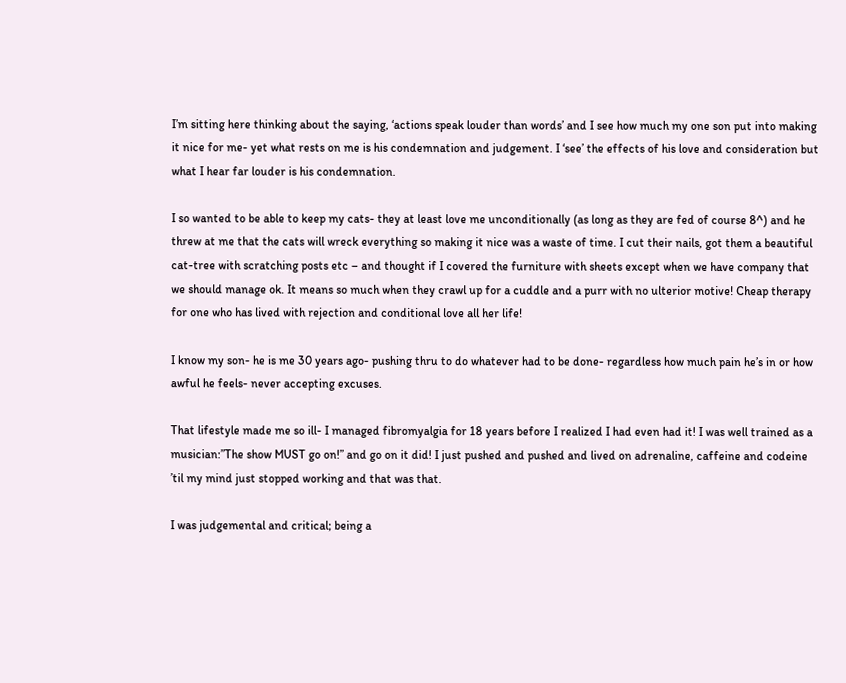I’m sitting here thinking about the saying, ‘actions speak louder than words’ and I see how much my one son put into making it nice for me- yet what rests on me is his condemnation and judgement. I ‘see’ the effects of his love and consideration but what I hear far louder is his condemnation.

I so wanted to be able to keep my cats- they at least love me unconditionally (as long as they are fed of course 8^) and he threw at me that the cats will wreck everything so making it nice was a waste of time. I cut their nails, got them a beautiful cat-tree with scratching posts etc – and thought if I covered the furniture with sheets except when we have company that we should manage ok. It means so much when they crawl up for a cuddle and a purr with no ulterior motive! Cheap therapy for one who has lived with rejection and conditional love all her life!

I know my son- he is me 30 years ago- pushing thru to do whatever had to be done- regardless how much pain he’s in or how awful he feels- never accepting excuses.

That lifestyle made me so ill- I managed fibromyalgia for 18 years before I realized I had even had it! I was well trained as a musician:”The show MUST go on!” and go on it did! I just pushed and pushed and lived on adrenaline, caffeine and codeine ’til my mind just stopped working and that was that.

I was judgemental and critical; being a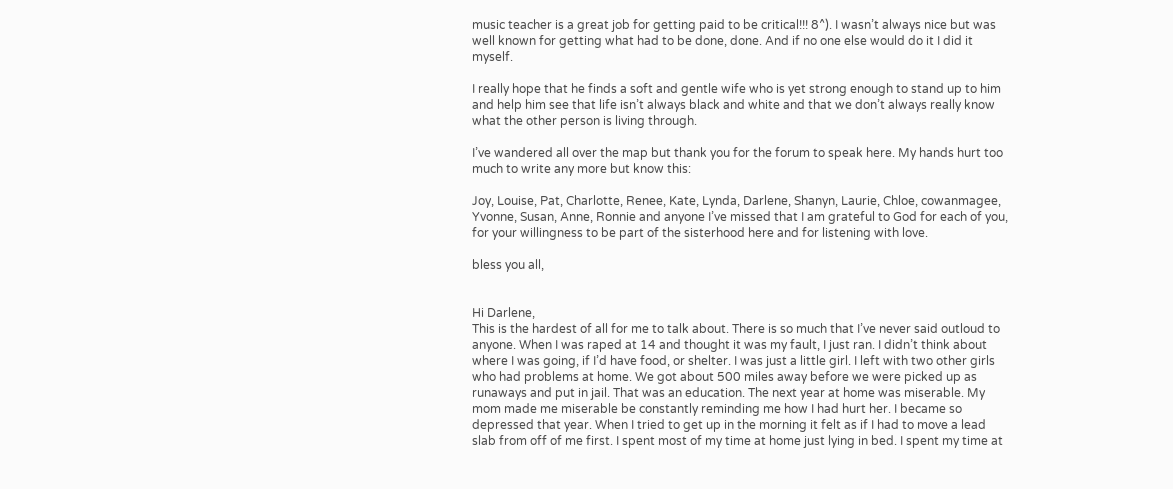music teacher is a great job for getting paid to be critical!!! 8^). I wasn’t always nice but was well known for getting what had to be done, done. And if no one else would do it I did it myself.

I really hope that he finds a soft and gentle wife who is yet strong enough to stand up to him and help him see that life isn’t always black and white and that we don’t always really know what the other person is living through.

I’ve wandered all over the map but thank you for the forum to speak here. My hands hurt too much to write any more but know this:

Joy, Louise, Pat, Charlotte, Renee, Kate, Lynda, Darlene, Shanyn, Laurie, Chloe, cowanmagee, Yvonne, Susan, Anne, Ronnie and anyone I’ve missed that I am grateful to God for each of you, for your willingness to be part of the sisterhood here and for listening with love.

bless you all,


Hi Darlene,
This is the hardest of all for me to talk about. There is so much that I’ve never said outloud to anyone. When I was raped at 14 and thought it was my fault, I just ran. I didn’t think about where I was going, if I’d have food, or shelter. I was just a little girl. I left with two other girls who had problems at home. We got about 500 miles away before we were picked up as runaways and put in jail. That was an education. The next year at home was miserable. My mom made me miserable be constantly reminding me how I had hurt her. I became so depressed that year. When I tried to get up in the morning it felt as if I had to move a lead slab from off of me first. I spent most of my time at home just lying in bed. I spent my time at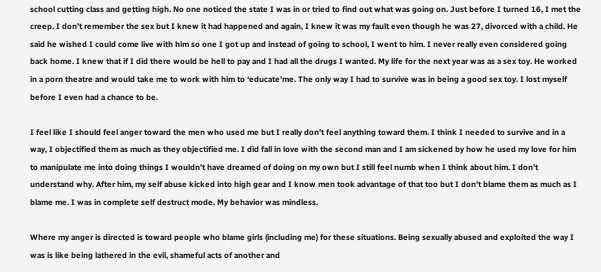school cutting class and getting high. No one noticed the state I was in or tried to find out what was going on. Just before I turned 16, I met the creep. I don’t remember the sex but I knew it had happened and again, I knew it was my fault even though he was 27, divorced with a child. He said he wished I could come live with him so one I got up and instead of going to school, I went to him. I never really even considered going back home. I knew that if I did there would be hell to pay and I had all the drugs I wanted. My life for the next year was as a sex toy. He worked in a porn theatre and would take me to work with him to ‘educate’me. The only way I had to survive was in being a good sex toy. I lost myself before I even had a chance to be.

I feel like I should feel anger toward the men who used me but I really don’t feel anything toward them. I think I needed to survive and in a way, I objectified them as much as they objectified me. I did fall in love with the second man and I am sickened by how he used my love for him to manipulate me into doing things I wouldn’t have dreamed of doing on my own but I still feel numb when I think about him. I don’t understand why. After him, my self abuse kicked into high gear and I know men took advantage of that too but I don’t blame them as much as I blame me. I was in complete self destruct mode. My behavior was mindless.

Where my anger is directed is toward people who blame girls (including me) for these situations. Being sexually abused and exploited the way I was is like being lathered in the evil, shameful acts of another and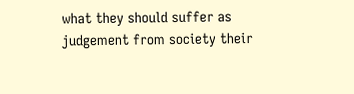what they should suffer as judgement from society their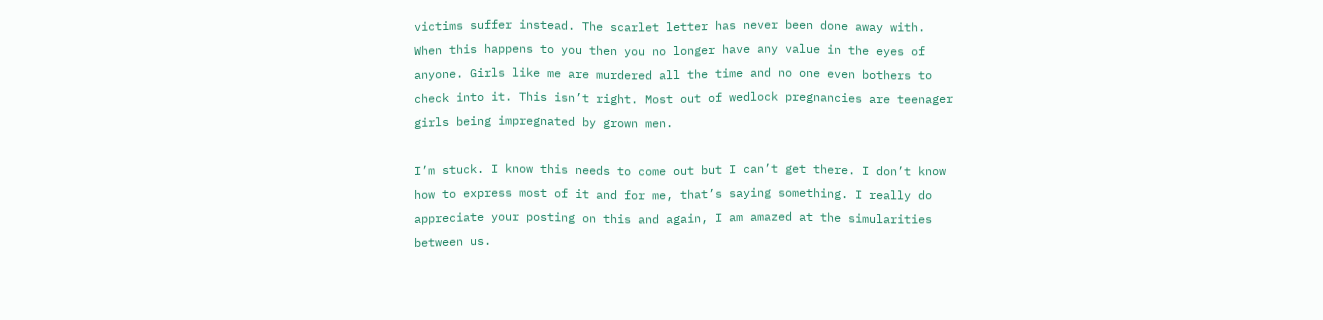victims suffer instead. The scarlet letter has never been done away with. When this happens to you then you no longer have any value in the eyes of anyone. Girls like me are murdered all the time and no one even bothers to check into it. This isn’t right. Most out of wedlock pregnancies are teenager girls being impregnated by grown men.

I’m stuck. I know this needs to come out but I can’t get there. I don’t know how to express most of it and for me, that’s saying something. I really do appreciate your posting on this and again, I am amazed at the simularities between us.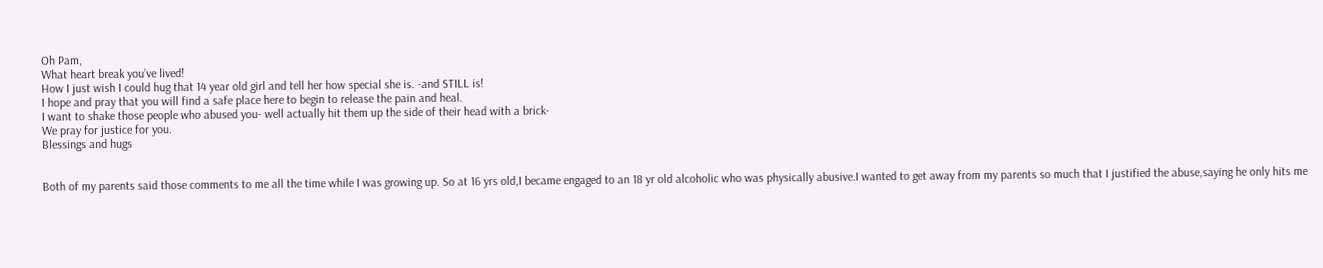Oh Pam,
What heart break you’ve lived!
How I just wish I could hug that 14 year old girl and tell her how special she is. -and STILL is!
I hope and pray that you will find a safe place here to begin to release the pain and heal.
I want to shake those people who abused you- well actually hit them up the side of their head with a brick-
We pray for justice for you.
Blessings and hugs


Both of my parents said those comments to me all the time while I was growing up. So at 16 yrs old,I became engaged to an 18 yr old alcoholic who was physically abusive.I wanted to get away from my parents so much that I justified the abuse,saying he only hits me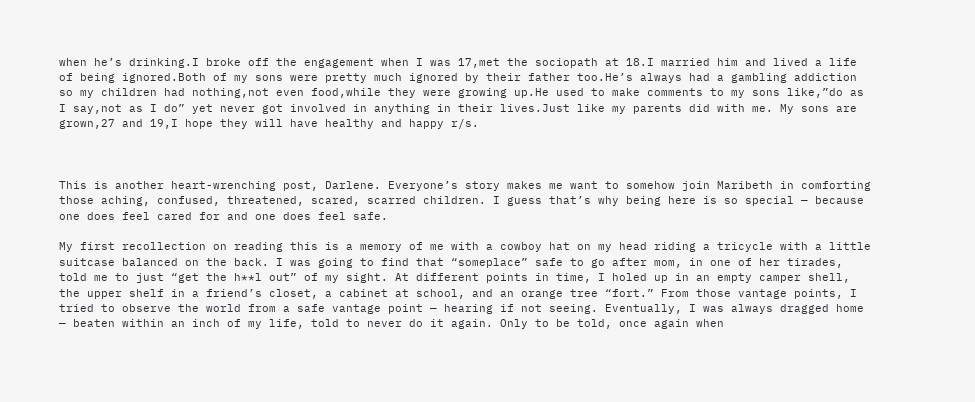when he’s drinking.I broke off the engagement when I was 17,met the sociopath at 18.I married him and lived a life of being ignored.Both of my sons were pretty much ignored by their father too.He’s always had a gambling addiction so my children had nothing,not even food,while they were growing up.He used to make comments to my sons like,”do as I say,not as I do” yet never got involved in anything in their lives.Just like my parents did with me. My sons are grown,27 and 19,I hope they will have healthy and happy r/s.



This is another heart-wrenching post, Darlene. Everyone’s story makes me want to somehow join Maribeth in comforting those aching, confused, threatened, scared, scarred children. I guess that’s why being here is so special — because one does feel cared for and one does feel safe.

My first recollection on reading this is a memory of me with a cowboy hat on my head riding a tricycle with a little suitcase balanced on the back. I was going to find that “someplace” safe to go after mom, in one of her tirades, told me to just “get the h**l out” of my sight. At different points in time, I holed up in an empty camper shell, the upper shelf in a friend’s closet, a cabinet at school, and an orange tree “fort.” From those vantage points, I tried to observe the world from a safe vantage point — hearing if not seeing. Eventually, I was always dragged home — beaten within an inch of my life, told to never do it again. Only to be told, once again when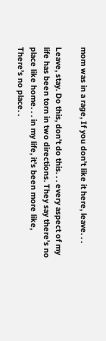mom was in a rage, If you don’t like it here, leave. . .

Leave, stay. Do this, don’t do this. . . every aspect of my life has been torn in two directions. They say there’s no place like home. . . in my life, it’s been more like, There’s no place. .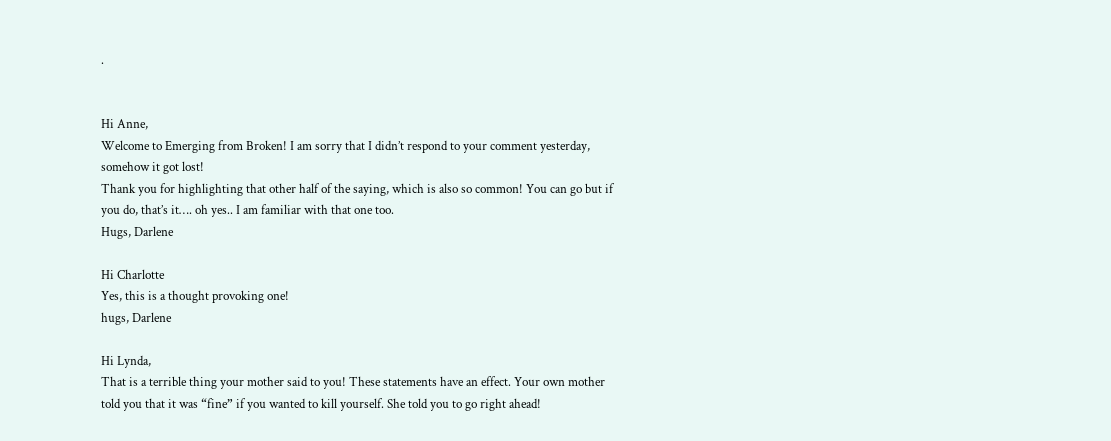.


Hi Anne,
Welcome to Emerging from Broken! I am sorry that I didn’t respond to your comment yesterday, somehow it got lost!
Thank you for highlighting that other half of the saying, which is also so common! You can go but if you do, that’s it…. oh yes.. I am familiar with that one too.
Hugs, Darlene

Hi Charlotte
Yes, this is a thought provoking one!
hugs, Darlene

Hi Lynda,
That is a terrible thing your mother said to you! These statements have an effect. Your own mother told you that it was “fine” if you wanted to kill yourself. She told you to go right ahead!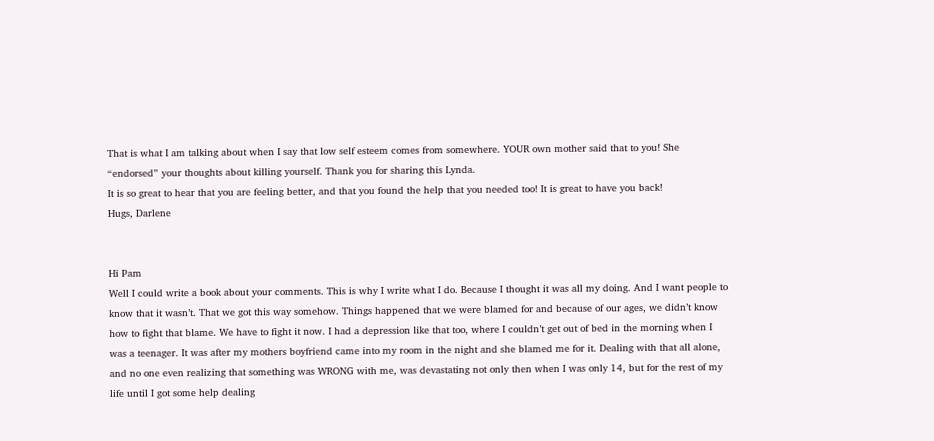That is what I am talking about when I say that low self esteem comes from somewhere. YOUR own mother said that to you! She “endorsed” your thoughts about killing yourself. Thank you for sharing this Lynda.
It is so great to hear that you are feeling better, and that you found the help that you needed too! It is great to have you back!
Hugs, Darlene


Hi Pam
Well I could write a book about your comments. This is why I write what I do. Because I thought it was all my doing. And I want people to know that it wasn’t. That we got this way somehow. Things happened that we were blamed for and because of our ages, we didn’t know how to fight that blame. We have to fight it now. I had a depression like that too, where I couldn’t get out of bed in the morning when I was a teenager. It was after my mothers boyfriend came into my room in the night and she blamed me for it. Dealing with that all alone, and no one even realizing that something was WRONG with me, was devastating not only then when I was only 14, but for the rest of my life until I got some help dealing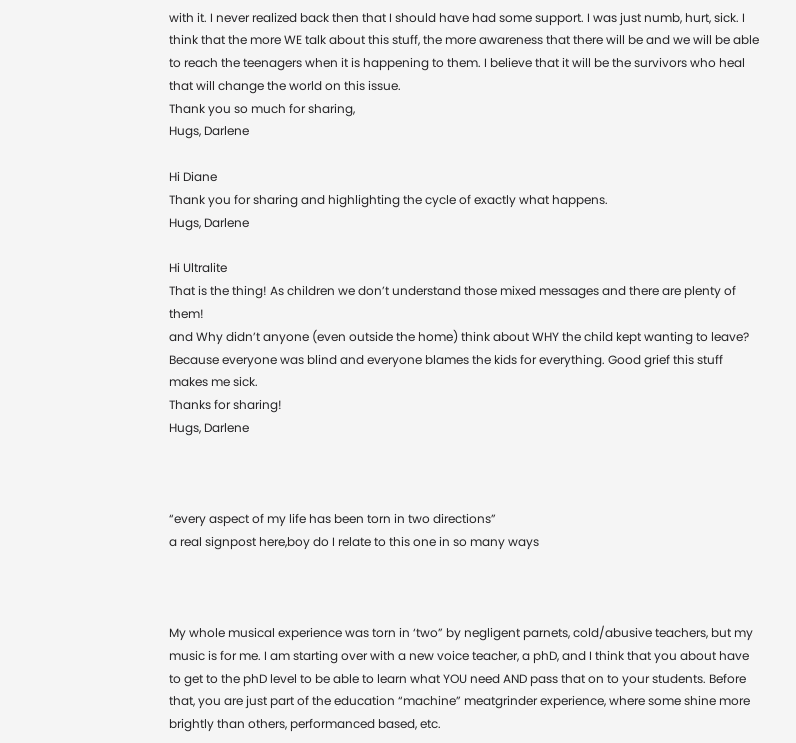with it. I never realized back then that I should have had some support. I was just numb, hurt, sick. I think that the more WE talk about this stuff, the more awareness that there will be and we will be able to reach the teenagers when it is happening to them. I believe that it will be the survivors who heal that will change the world on this issue.
Thank you so much for sharing,
Hugs, Darlene

Hi Diane
Thank you for sharing and highlighting the cycle of exactly what happens.
Hugs, Darlene

Hi Ultralite
That is the thing! As children we don’t understand those mixed messages and there are plenty of them!
and Why didn’t anyone (even outside the home) think about WHY the child kept wanting to leave? Because everyone was blind and everyone blames the kids for everything. Good grief this stuff makes me sick.
Thanks for sharing!
Hugs, Darlene



“every aspect of my life has been torn in two directions”
a real signpost here,boy do I relate to this one in so many ways



My whole musical experience was torn in ‘two” by negligent parnets, cold/abusive teachers, but my music is for me. I am starting over with a new voice teacher, a phD, and I think that you about have to get to the phD level to be able to learn what YOU need AND pass that on to your students. Before that, you are just part of the education “machine” meatgrinder experience, where some shine more brightly than others, performanced based, etc.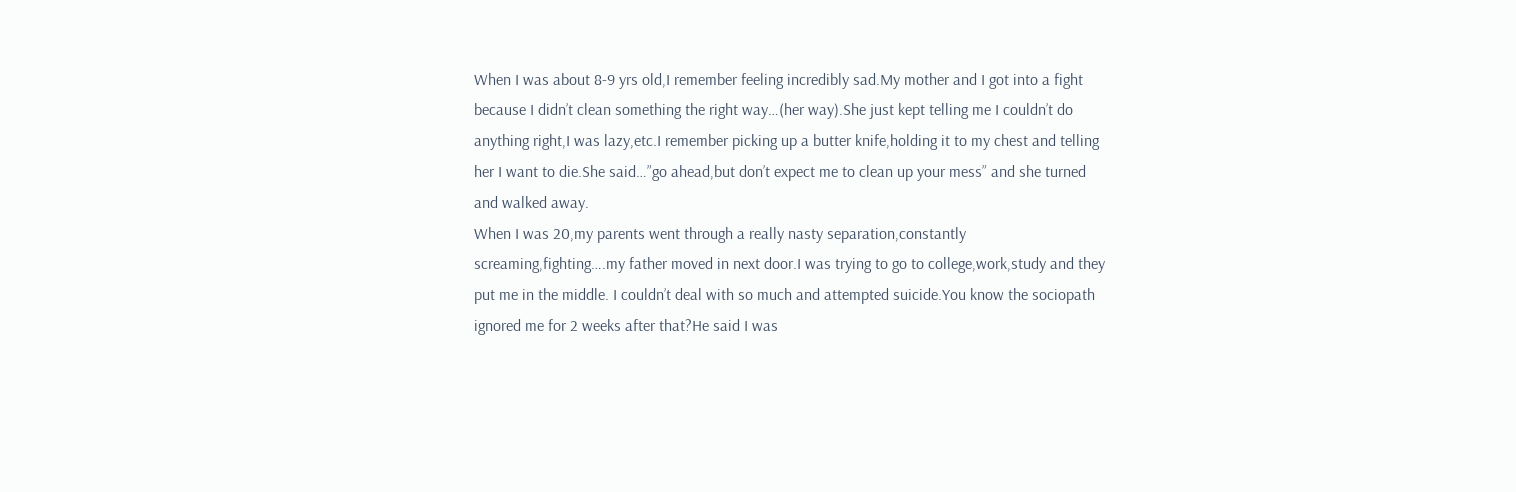When I was about 8-9 yrs old,I remember feeling incredibly sad.My mother and I got into a fight because I didn’t clean something the right way…(her way).She just kept telling me I couldn’t do anything right,I was lazy,etc.I remember picking up a butter knife,holding it to my chest and telling her I want to die.She said…”go ahead,but don’t expect me to clean up your mess” and she turned and walked away.
When I was 20,my parents went through a really nasty separation,constantly screaming,fighting….my father moved in next door.I was trying to go to college,work,study and they put me in the middle. I couldn’t deal with so much and attempted suicide.You know the sociopath ignored me for 2 weeks after that?He said I was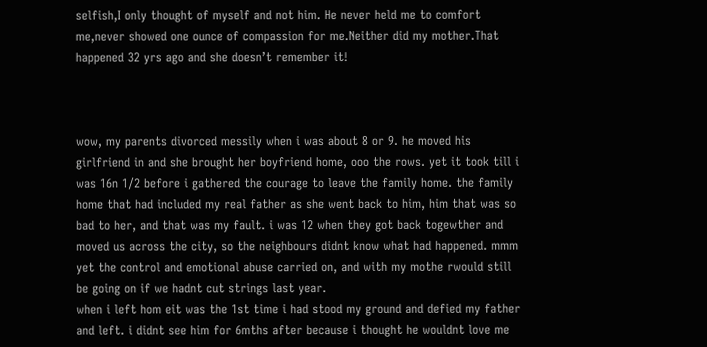selfish,I only thought of myself and not him. He never held me to comfort me,never showed one ounce of compassion for me.Neither did my mother.That happened 32 yrs ago and she doesn’t remember it!



wow, my parents divorced messily when i was about 8 or 9. he moved his girlfriend in and she brought her boyfriend home, ooo the rows. yet it took till i was 16n 1/2 before i gathered the courage to leave the family home. the family home that had included my real father as she went back to him, him that was so bad to her, and that was my fault. i was 12 when they got back togewther and moved us across the city, so the neighbours didnt know what had happened. mmm yet the control and emotional abuse carried on, and with my mothe rwould still be going on if we hadnt cut strings last year.
when i left hom eit was the 1st time i had stood my ground and defied my father and left. i didnt see him for 6mths after because i thought he wouldnt love me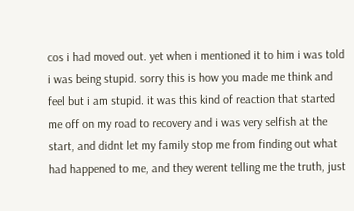cos i had moved out. yet when i mentioned it to him i was told i was being stupid. sorry this is how you made me think and feel but i am stupid. it was this kind of reaction that started me off on my road to recovery and i was very selfish at the start, and didnt let my family stop me from finding out what had happened to me, and they werent telling me the truth, just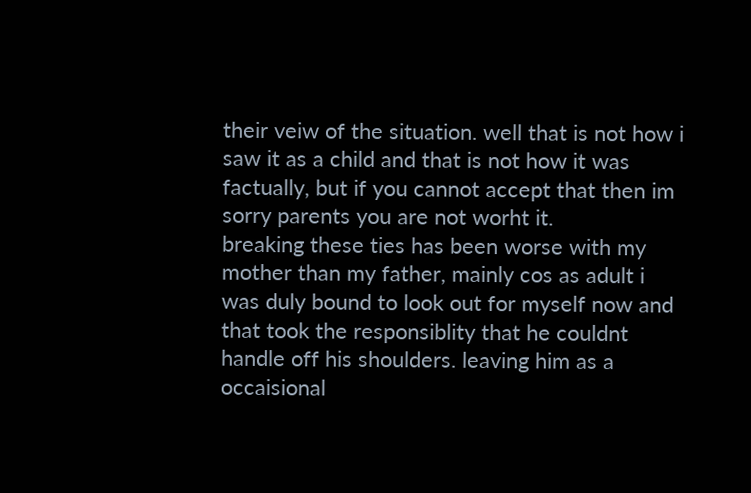their veiw of the situation. well that is not how i saw it as a child and that is not how it was factually, but if you cannot accept that then im sorry parents you are not worht it.
breaking these ties has been worse with my mother than my father, mainly cos as adult i was duly bound to look out for myself now and that took the responsiblity that he couldnt handle off his shoulders. leaving him as a occaisional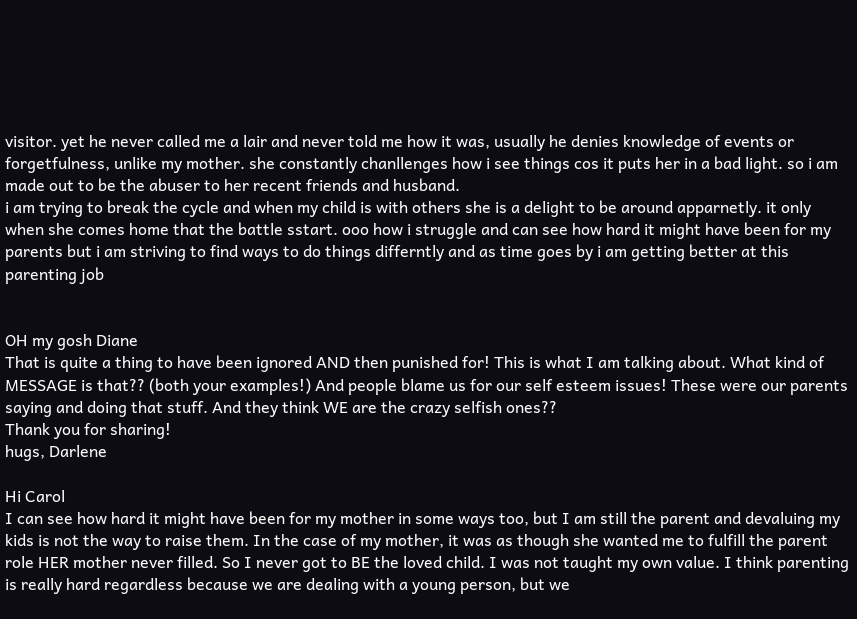visitor. yet he never called me a lair and never told me how it was, usually he denies knowledge of events or forgetfulness, unlike my mother. she constantly chanllenges how i see things cos it puts her in a bad light. so i am made out to be the abuser to her recent friends and husband.
i am trying to break the cycle and when my child is with others she is a delight to be around apparnetly. it only when she comes home that the battle sstart. ooo how i struggle and can see how hard it might have been for my parents but i am striving to find ways to do things differntly and as time goes by i am getting better at this parenting job


OH my gosh Diane
That is quite a thing to have been ignored AND then punished for! This is what I am talking about. What kind of MESSAGE is that?? (both your examples!) And people blame us for our self esteem issues! These were our parents saying and doing that stuff. And they think WE are the crazy selfish ones??
Thank you for sharing!
hugs, Darlene

Hi Carol
I can see how hard it might have been for my mother in some ways too, but I am still the parent and devaluing my kids is not the way to raise them. In the case of my mother, it was as though she wanted me to fulfill the parent role HER mother never filled. So I never got to BE the loved child. I was not taught my own value. I think parenting is really hard regardless because we are dealing with a young person, but we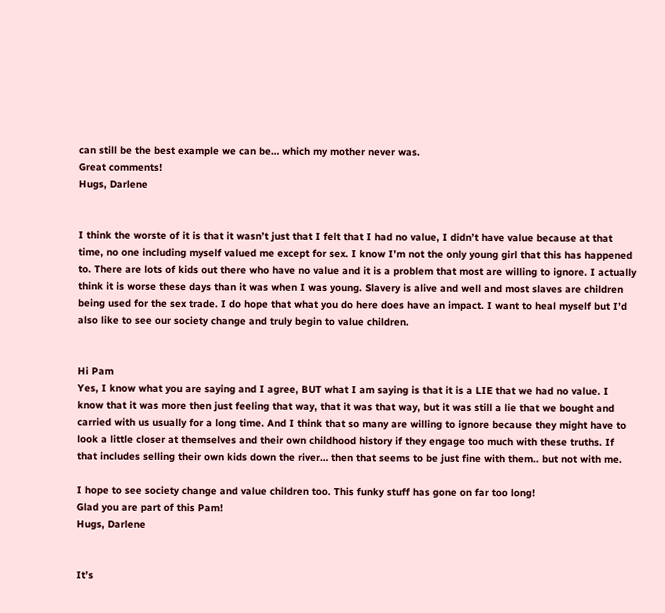can still be the best example we can be… which my mother never was.
Great comments!
Hugs, Darlene


I think the worste of it is that it wasn’t just that I felt that I had no value, I didn’t have value because at that time, no one including myself valued me except for sex. I know I’m not the only young girl that this has happened to. There are lots of kids out there who have no value and it is a problem that most are willing to ignore. I actually think it is worse these days than it was when I was young. Slavery is alive and well and most slaves are children being used for the sex trade. I do hope that what you do here does have an impact. I want to heal myself but I’d also like to see our society change and truly begin to value children.


Hi Pam
Yes, I know what you are saying and I agree, BUT what I am saying is that it is a LIE that we had no value. I know that it was more then just feeling that way, that it was that way, but it was still a lie that we bought and carried with us usually for a long time. And I think that so many are willing to ignore because they might have to look a little closer at themselves and their own childhood history if they engage too much with these truths. If that includes selling their own kids down the river… then that seems to be just fine with them.. but not with me.

I hope to see society change and value children too. This funky stuff has gone on far too long!
Glad you are part of this Pam!
Hugs, Darlene


It’s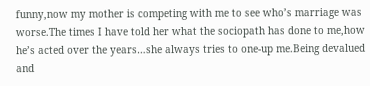funny,now my mother is competing with me to see who’s marriage was worse.The times I have told her what the sociopath has done to me,how he’s acted over the years…she always tries to one-up me.Being devalued and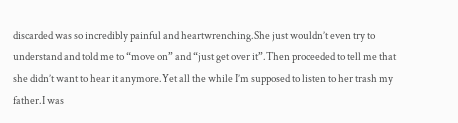discarded was so incredibly painful and heartwrenching.She just wouldn’t even try to understand and told me to “move on” and “just get over it”.Then proceeded to tell me that she didn’t want to hear it anymore.Yet all the while I’m supposed to listen to her trash my father.I was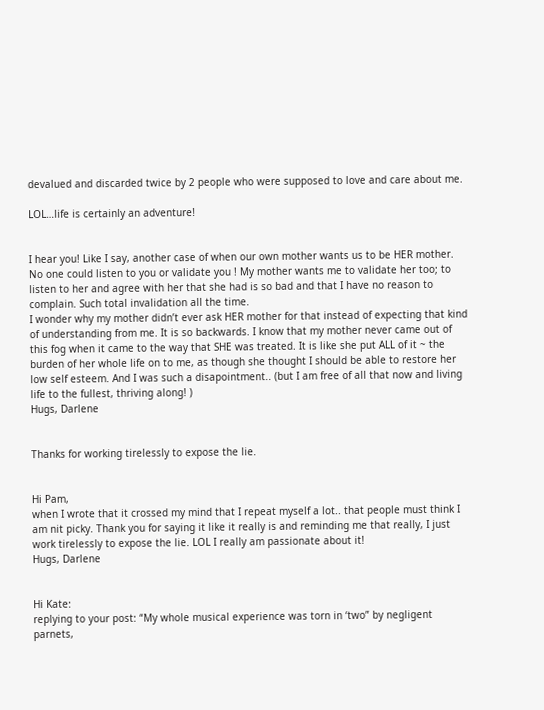devalued and discarded twice by 2 people who were supposed to love and care about me.

LOL…life is certainly an adventure!


I hear you! Like I say, another case of when our own mother wants us to be HER mother. No one could listen to you or validate you ! My mother wants me to validate her too; to listen to her and agree with her that she had is so bad and that I have no reason to complain. Such total invalidation all the time.
I wonder why my mother didn’t ever ask HER mother for that instead of expecting that kind of understanding from me. It is so backwards. I know that my mother never came out of this fog when it came to the way that SHE was treated. It is like she put ALL of it ~ the burden of her whole life on to me, as though she thought I should be able to restore her low self esteem. And I was such a disapointment.. (but I am free of all that now and living life to the fullest, thriving along! )
Hugs, Darlene


Thanks for working tirelessly to expose the lie.


Hi Pam,
when I wrote that it crossed my mind that I repeat myself a lot.. that people must think I am nit picky. Thank you for saying it like it really is and reminding me that really, I just work tirelessly to expose the lie. LOL I really am passionate about it!
Hugs, Darlene


Hi Kate:
replying to your post: “My whole musical experience was torn in ‘two” by negligent parnets,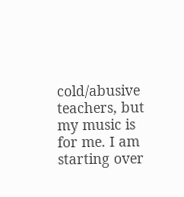cold/abusive teachers, but my music is for me. I am starting over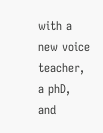with a new voice teacher, a phD, and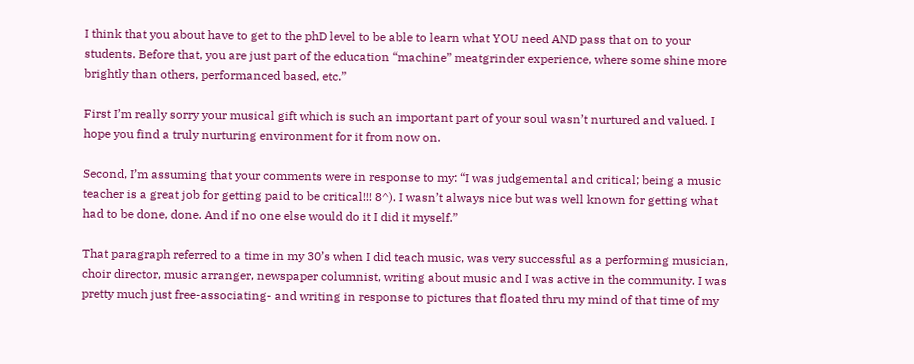I think that you about have to get to the phD level to be able to learn what YOU need AND pass that on to your students. Before that, you are just part of the education “machine” meatgrinder experience, where some shine more brightly than others, performanced based, etc.”

First I’m really sorry your musical gift which is such an important part of your soul wasn’t nurtured and valued. I hope you find a truly nurturing environment for it from now on.

Second, I’m assuming that your comments were in response to my: “I was judgemental and critical; being a music teacher is a great job for getting paid to be critical!!! 8^). I wasn’t always nice but was well known for getting what had to be done, done. And if no one else would do it I did it myself.”

That paragraph referred to a time in my 30’s when I did teach music, was very successful as a performing musician, choir director, music arranger, newspaper columnist, writing about music and I was active in the community. I was pretty much just free-associating- and writing in response to pictures that floated thru my mind of that time of my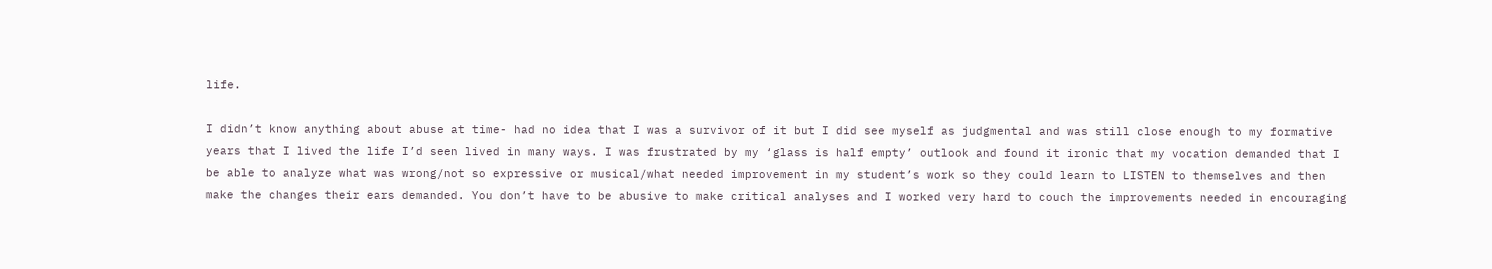life.

I didn’t know anything about abuse at time- had no idea that I was a survivor of it but I did see myself as judgmental and was still close enough to my formative years that I lived the life I’d seen lived in many ways. I was frustrated by my ‘glass is half empty’ outlook and found it ironic that my vocation demanded that I be able to analyze what was wrong/not so expressive or musical/what needed improvement in my student’s work so they could learn to LISTEN to themselves and then make the changes their ears demanded. You don’t have to be abusive to make critical analyses and I worked very hard to couch the improvements needed in encouraging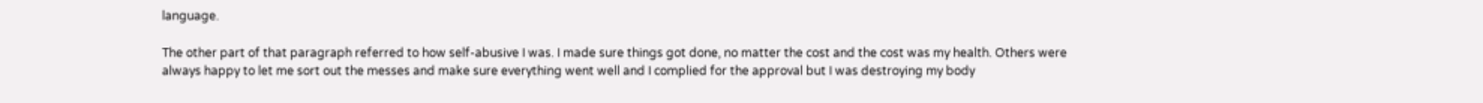language.

The other part of that paragraph referred to how self-abusive I was. I made sure things got done, no matter the cost and the cost was my health. Others were always happy to let me sort out the messes and make sure everything went well and I complied for the approval but I was destroying my body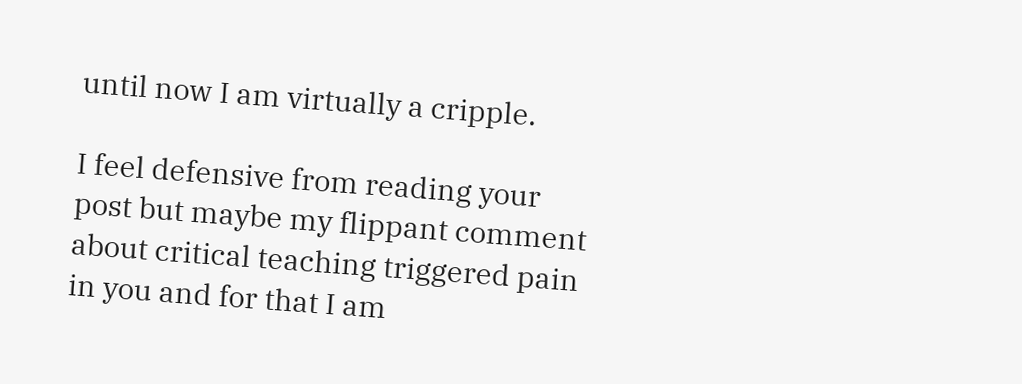until now I am virtually a cripple.

I feel defensive from reading your post but maybe my flippant comment about critical teaching triggered pain in you and for that I am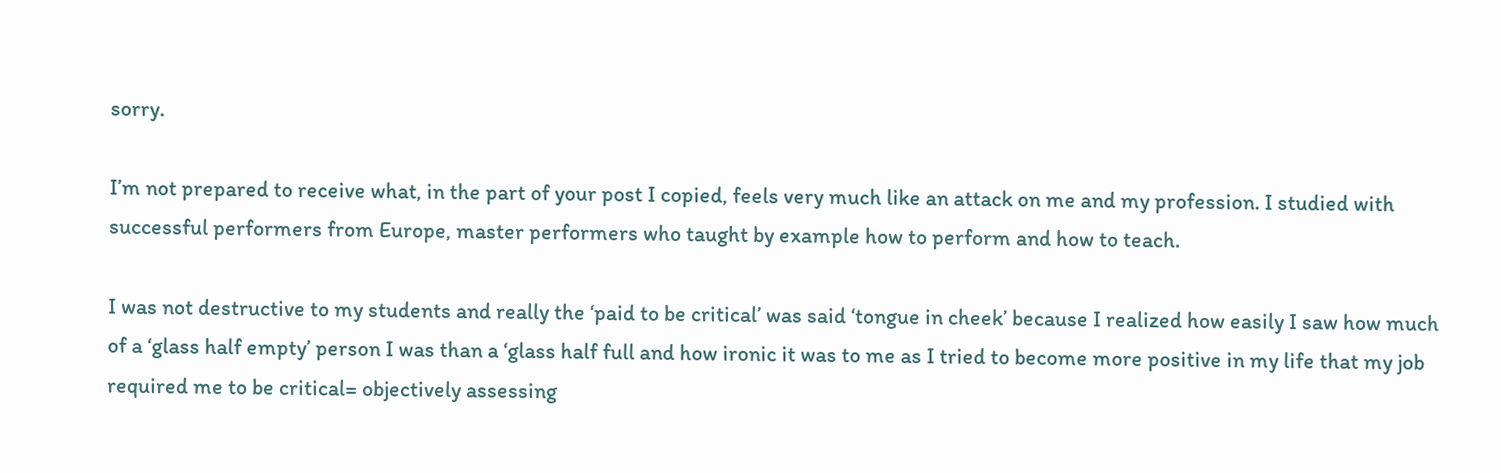sorry.

I’m not prepared to receive what, in the part of your post I copied, feels very much like an attack on me and my profession. I studied with successful performers from Europe, master performers who taught by example how to perform and how to teach.

I was not destructive to my students and really the ‘paid to be critical’ was said ‘tongue in cheek’ because I realized how easily I saw how much of a ‘glass half empty’ person I was than a ‘glass half full and how ironic it was to me as I tried to become more positive in my life that my job required me to be critical= objectively assessing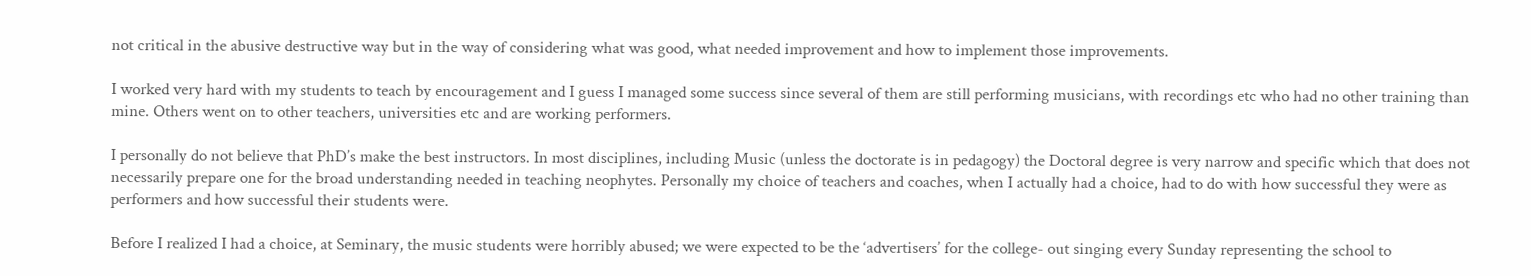not critical in the abusive destructive way but in the way of considering what was good, what needed improvement and how to implement those improvements.

I worked very hard with my students to teach by encouragement and I guess I managed some success since several of them are still performing musicians, with recordings etc who had no other training than mine. Others went on to other teachers, universities etc and are working performers.

I personally do not believe that PhD’s make the best instructors. In most disciplines, including Music (unless the doctorate is in pedagogy) the Doctoral degree is very narrow and specific which that does not necessarily prepare one for the broad understanding needed in teaching neophytes. Personally my choice of teachers and coaches, when I actually had a choice, had to do with how successful they were as performers and how successful their students were.

Before I realized I had a choice, at Seminary, the music students were horribly abused; we were expected to be the ‘advertisers’ for the college- out singing every Sunday representing the school to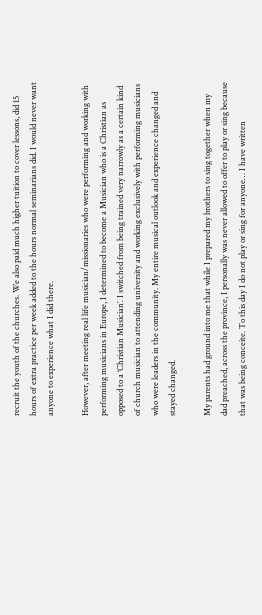recruit the youth of the churches. We also paid much higher tuition to cover lessons, did 15 hours of extra practice per week added to the hours normal seminarians did. I would never want anyone to experience what I did there.

However, after meeting real life musician/missionaries who were performing and working with performing musicians in Europe, I determined to become a Musician who is a Christian as opposed to a ‘Christian Musician’. I switched from being trained very narrowly as a certain kind of church musician to attending university and working exclusively with performing musicians who were leaders in the community. My entire musical outlook and experience changed and stayed changed.

My parents had ground into me that while I prepared my brothers to sing together when my dad preached, across the province, I personally was never allowed to offer to play or sing because that was being conceite. To this day I do not play or sing for anyone… I have written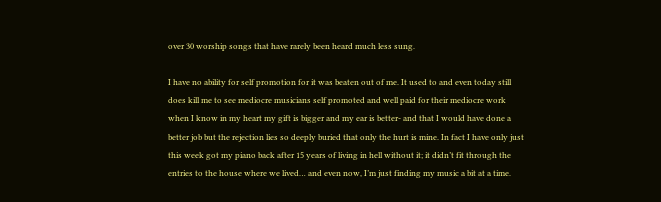over 30 worship songs that have rarely been heard much less sung.

I have no ability for self promotion for it was beaten out of me. It used to and even today still does kill me to see mediocre musicians self promoted and well paid for their mediocre work when I know in my heart my gift is bigger and my ear is better- and that I would have done a better job but the rejection lies so deeply buried that only the hurt is mine. In fact I have only just this week got my piano back after 15 years of living in hell without it; it didn’t fit through the entries to the house where we lived… and even now, I’m just finding my music a bit at a time.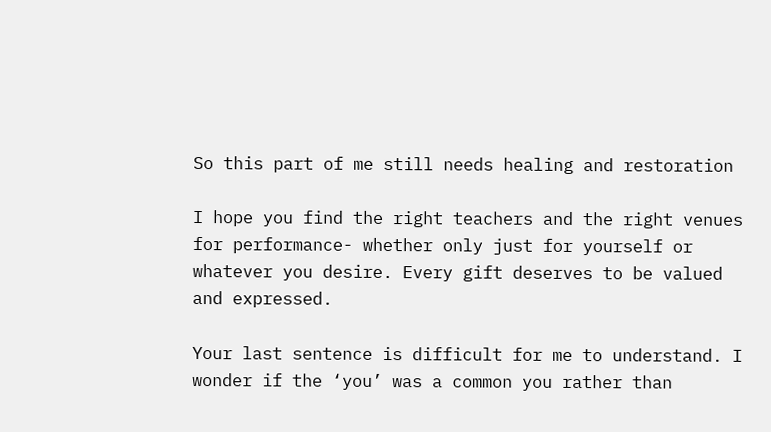So this part of me still needs healing and restoration

I hope you find the right teachers and the right venues for performance- whether only just for yourself or whatever you desire. Every gift deserves to be valued and expressed.

Your last sentence is difficult for me to understand. I wonder if the ‘you’ was a common you rather than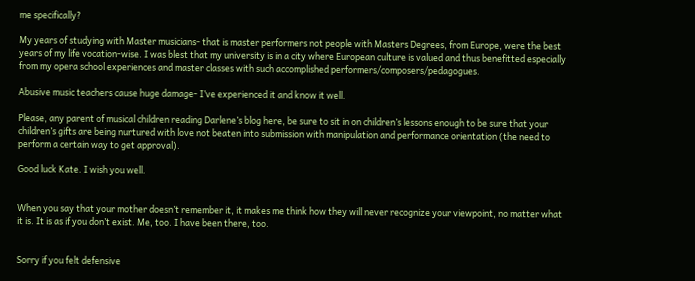me specifically?

My years of studying with Master musicians- that is master performers not people with Masters Degrees, from Europe, were the best years of my life vocation-wise. I was blest that my university is in a city where European culture is valued and thus benefitted especially from my opera school experiences and master classes with such accomplished performers/composers/pedagogues.

Abusive music teachers cause huge damage- I’ve experienced it and know it well.

Please, any parent of musical children reading Darlene’s blog here, be sure to sit in on children’s lessons enough to be sure that your children’s gifts are being nurtured with love not beaten into submission with manipulation and performance orientation (the need to perform a certain way to get approval).

Good luck Kate. I wish you well.


When you say that your mother doesn’t remember it, it makes me think how they will never recognize your viewpoint, no matter what it is. It is as if you don’t exist. Me, too. I have been there, too.


Sorry if you felt defensive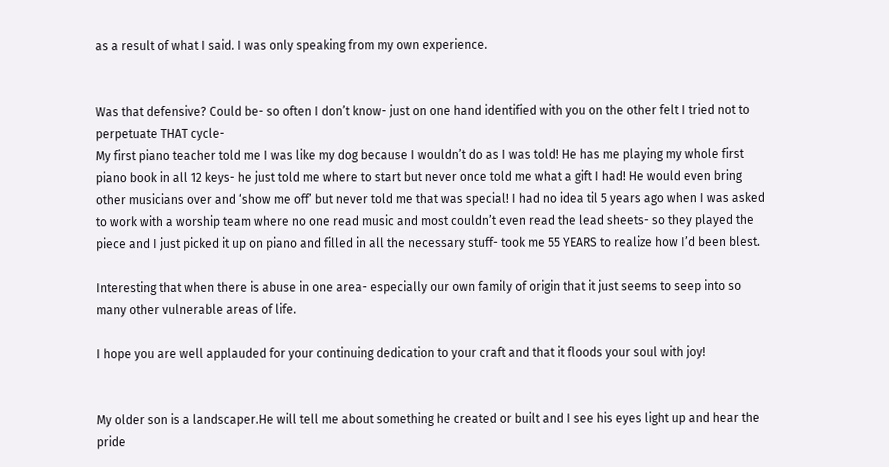as a result of what I said. I was only speaking from my own experience.


Was that defensive? Could be- so often I don’t know- just on one hand identified with you on the other felt I tried not to perpetuate THAT cycle-
My first piano teacher told me I was like my dog because I wouldn’t do as I was told! He has me playing my whole first piano book in all 12 keys- he just told me where to start but never once told me what a gift I had! He would even bring other musicians over and ‘show me off’ but never told me that was special! I had no idea til 5 years ago when I was asked to work with a worship team where no one read music and most couldn’t even read the lead sheets- so they played the piece and I just picked it up on piano and filled in all the necessary stuff- took me 55 YEARS to realize how I’d been blest.

Interesting that when there is abuse in one area- especially our own family of origin that it just seems to seep into so many other vulnerable areas of life.

I hope you are well applauded for your continuing dedication to your craft and that it floods your soul with joy!


My older son is a landscaper.He will tell me about something he created or built and I see his eyes light up and hear the pride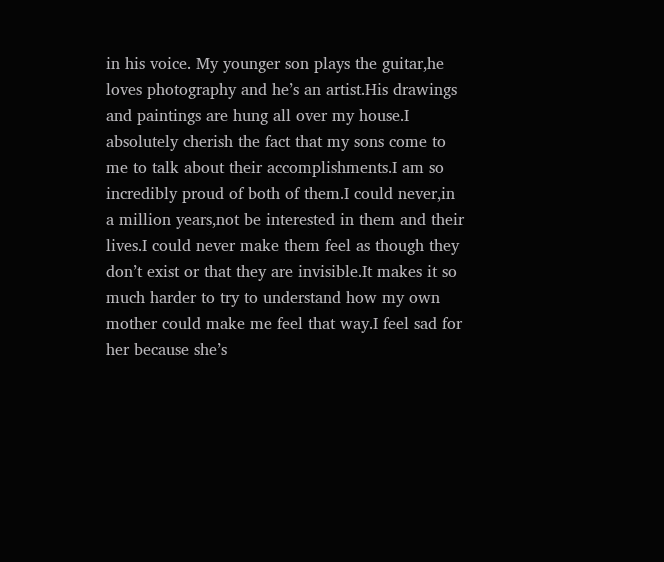in his voice. My younger son plays the guitar,he loves photography and he’s an artist.His drawings and paintings are hung all over my house.I absolutely cherish the fact that my sons come to me to talk about their accomplishments.I am so incredibly proud of both of them.I could never,in a million years,not be interested in them and their lives.I could never make them feel as though they don’t exist or that they are invisible.It makes it so much harder to try to understand how my own mother could make me feel that way.I feel sad for her because she’s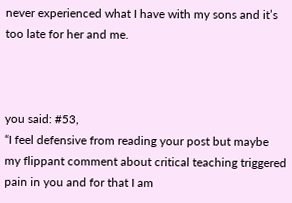never experienced what I have with my sons and it’s too late for her and me.



you said: #53,
“I feel defensive from reading your post but maybe my flippant comment about critical teaching triggered pain in you and for that I am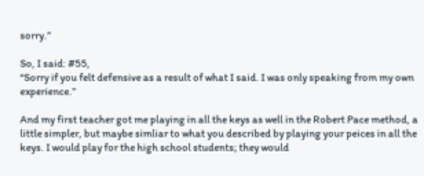sorry.”

So, I said: #55,
“Sorry if you felt defensive as a result of what I said. I was only speaking from my own experience.”

And my first teacher got me playing in all the keys as well in the Robert Pace method, a little simpler, but maybe simliar to what you described by playing your peices in all the keys. I would play for the high school students; they would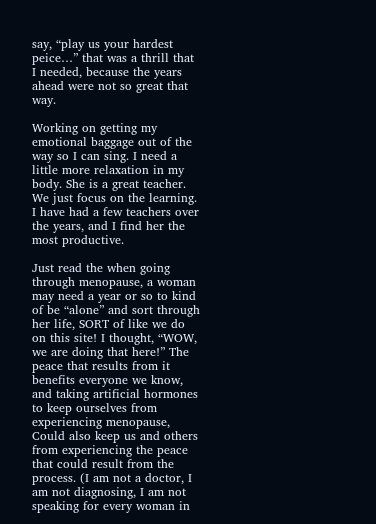say, “play us your hardest peice…” that was a thrill that I needed, because the years ahead were not so great that way.

Working on getting my emotional baggage out of the way so I can sing. I need a little more relaxation in my body. She is a great teacher. We just focus on the learning. I have had a few teachers over the years, and I find her the most productive.

Just read the when going through menopause, a woman may need a year or so to kind of be “alone” and sort through her life, SORT of like we do on this site! I thought, “WOW, we are doing that here!” The peace that results from it benefits everyone we know, and taking artificial hormones to keep ourselves from experiencing menopause, Could also keep us and others from experiencing the peace that could result from the process. (I am not a doctor, I am not diagnosing, I am not speaking for every woman in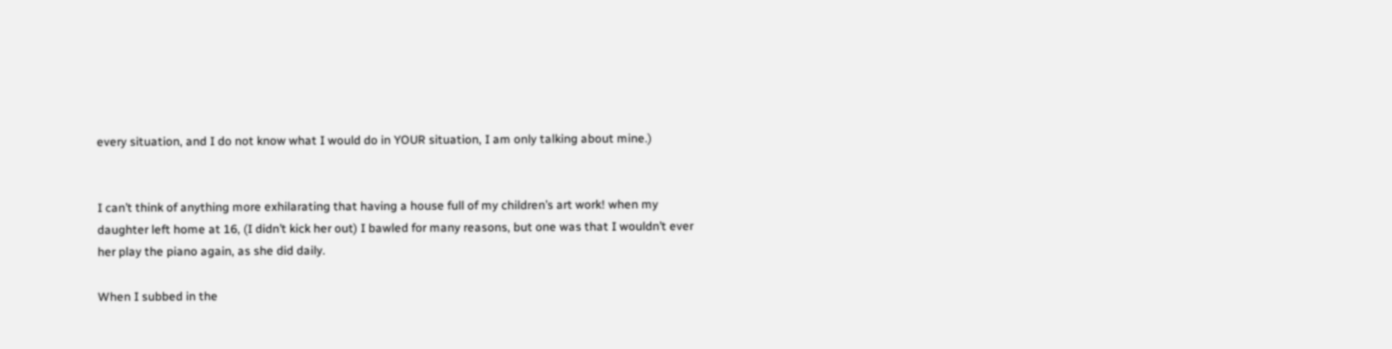every situation, and I do not know what I would do in YOUR situation, I am only talking about mine.)


I can’t think of anything more exhilarating that having a house full of my children’s art work! when my daughter left home at 16, (I didn’t kick her out) I bawled for many reasons, but one was that I wouldn’t ever her play the piano again, as she did daily.

When I subbed in the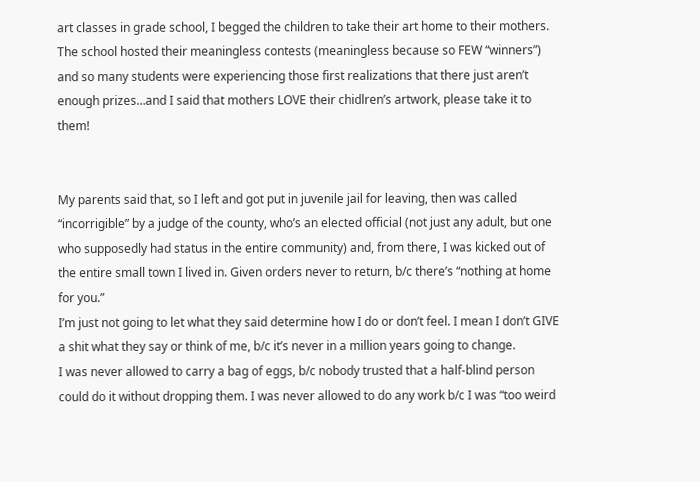art classes in grade school, I begged the children to take their art home to their mothers. The school hosted their meaningless contests (meaningless because so FEW “winners”) and so many students were experiencing those first realizations that there just aren’t enough prizes…and I said that mothers LOVE their chidlren’s artwork, please take it to them!


My parents said that, so I left and got put in juvenile jail for leaving, then was called “incorrigible” by a judge of the county, who’s an elected official (not just any adult, but one who supposedly had status in the entire community) and, from there, I was kicked out of the entire small town I lived in. Given orders never to return, b/c there’s “nothing at home for you.”
I’m just not going to let what they said determine how I do or don’t feel. I mean I don’t GIVE a shit what they say or think of me, b/c it’s never in a million years going to change.
I was never allowed to carry a bag of eggs, b/c nobody trusted that a half-blind person could do it without dropping them. I was never allowed to do any work b/c I was “too weird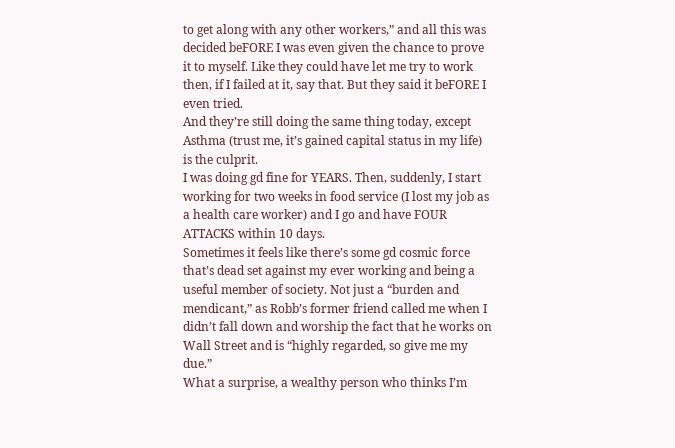to get along with any other workers,” and all this was decided beFORE I was even given the chance to prove it to myself. Like they could have let me try to work then, if I failed at it, say that. But they said it beFORE I even tried.
And they’re still doing the same thing today, except Asthma (trust me, it’s gained capital status in my life) is the culprit.
I was doing gd fine for YEARS. Then, suddenly, I start working for two weeks in food service (I lost my job as a health care worker) and I go and have FOUR ATTACKS within 10 days.
Sometimes it feels like there’s some gd cosmic force that’s dead set against my ever working and being a useful member of society. Not just a “burden and mendicant,” as Robb’s former friend called me when I didn’t fall down and worship the fact that he works on Wall Street and is “highly regarded, so give me my due.”
What a surprise, a wealthy person who thinks I’m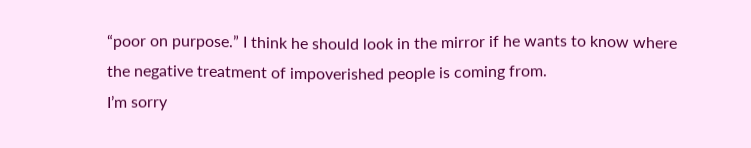“poor on purpose.” I think he should look in the mirror if he wants to know where the negative treatment of impoverished people is coming from.
I’m sorry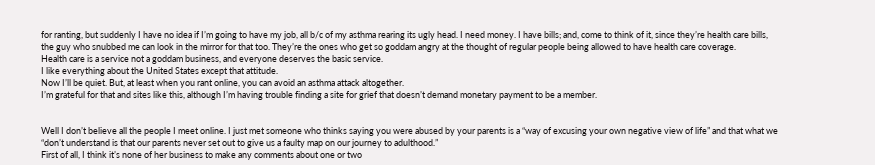for ranting, but suddenly I have no idea if I’m going to have my job, all b/c of my asthma rearing its ugly head. I need money. I have bills; and, come to think of it, since they’re health care bills, the guy who snubbed me can look in the mirror for that too. They’re the ones who get so goddam angry at the thought of regular people being allowed to have health care coverage.
Health care is a service not a goddam business, and everyone deserves the basic service.
I like everything about the United States except that attitude.
Now I’ll be quiet. But, at least when you rant online, you can avoid an asthma attack altogether.
I’m grateful for that and sites like this, although I’m having trouble finding a site for grief that doesn’t demand monetary payment to be a member.


Well I don’t believe all the people I meet online. I just met someone who thinks saying you were abused by your parents is a “way of excusing your own negative view of life” and that what we “don’t understand is that our parents never set out to give us a faulty map on our journey to adulthood.”
First of all, I think it’s none of her business to make any comments about one or two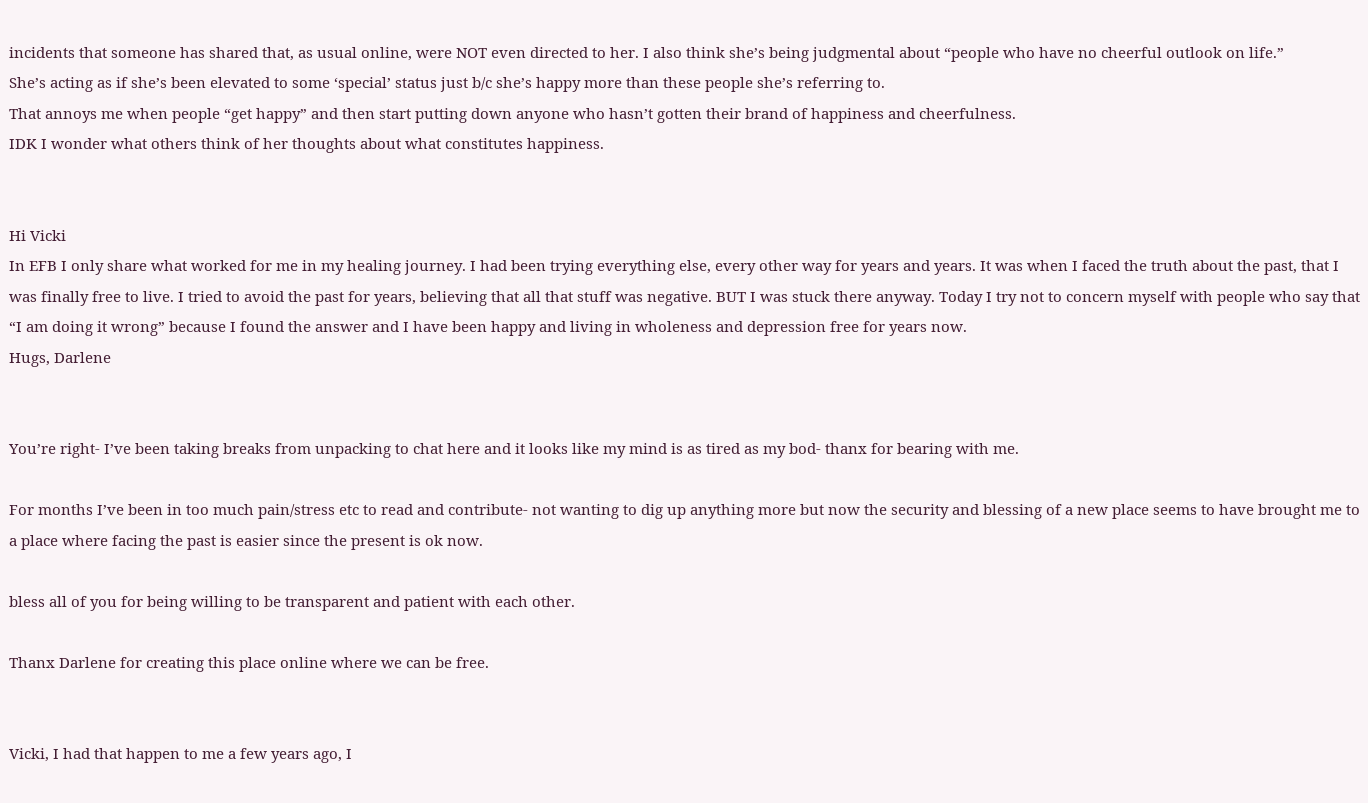incidents that someone has shared that, as usual online, were NOT even directed to her. I also think she’s being judgmental about “people who have no cheerful outlook on life.”
She’s acting as if she’s been elevated to some ‘special’ status just b/c she’s happy more than these people she’s referring to.
That annoys me when people “get happy” and then start putting down anyone who hasn’t gotten their brand of happiness and cheerfulness.
IDK I wonder what others think of her thoughts about what constitutes happiness.


Hi Vicki
In EFB I only share what worked for me in my healing journey. I had been trying everything else, every other way for years and years. It was when I faced the truth about the past, that I was finally free to live. I tried to avoid the past for years, believing that all that stuff was negative. BUT I was stuck there anyway. Today I try not to concern myself with people who say that “I am doing it wrong” because I found the answer and I have been happy and living in wholeness and depression free for years now.
Hugs, Darlene


You’re right- I’ve been taking breaks from unpacking to chat here and it looks like my mind is as tired as my bod- thanx for bearing with me.

For months I’ve been in too much pain/stress etc to read and contribute- not wanting to dig up anything more but now the security and blessing of a new place seems to have brought me to a place where facing the past is easier since the present is ok now.

bless all of you for being willing to be transparent and patient with each other.

Thanx Darlene for creating this place online where we can be free.


Vicki, I had that happen to me a few years ago, I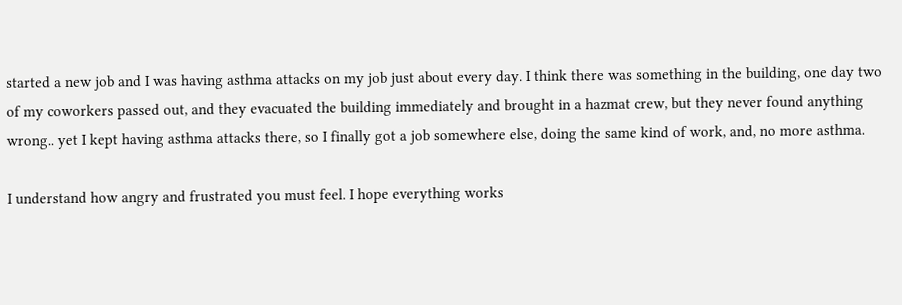started a new job and I was having asthma attacks on my job just about every day. I think there was something in the building, one day two of my coworkers passed out, and they evacuated the building immediately and brought in a hazmat crew, but they never found anything wrong.. yet I kept having asthma attacks there, so I finally got a job somewhere else, doing the same kind of work, and, no more asthma.

I understand how angry and frustrated you must feel. I hope everything works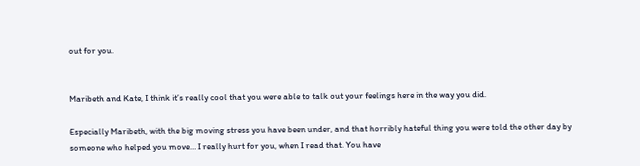out for you.


Maribeth and Kate, I think it’s really cool that you were able to talk out your feelings here in the way you did.

Especially Maribeth, with the big moving stress you have been under, and that horribly hateful thing you were told the other day by someone who helped you move… I really hurt for you, when I read that. You have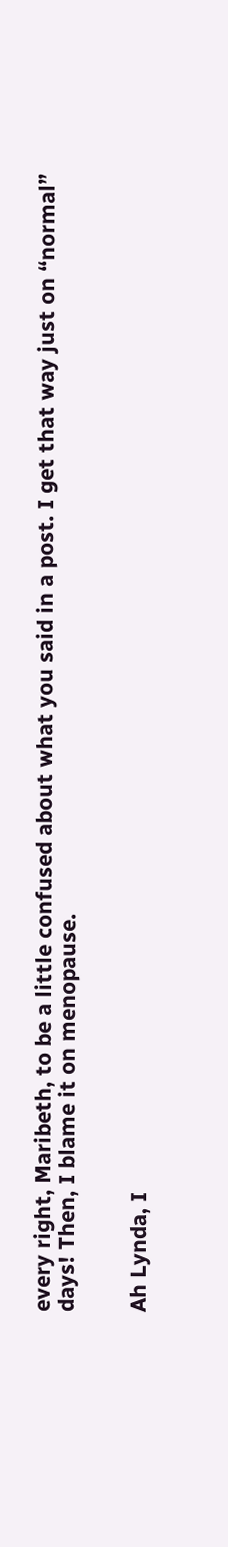every right, Maribeth, to be a little confused about what you said in a post. I get that way just on “normal” days! Then, I blame it on menopause.


Ah Lynda, I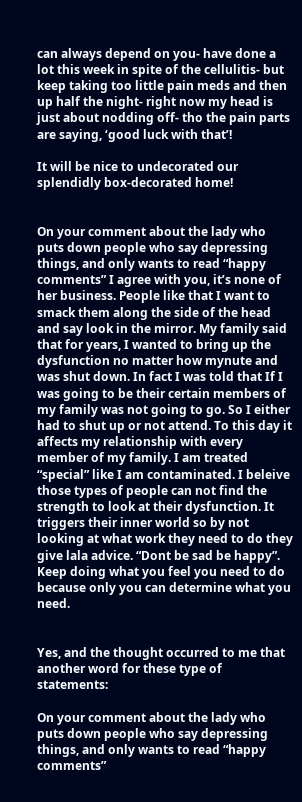can always depend on you- have done a lot this week in spite of the cellulitis- but keep taking too little pain meds and then up half the night- right now my head is just about nodding off- tho the pain parts are saying, ‘good luck with that’!

It will be nice to undecorated our splendidly box-decorated home!


On your comment about the lady who puts down people who say depressing things, and only wants to read “happy comments” I agree with you, it’s none of her business. People like that I want to smack them along the side of the head and say look in the mirror. My family said that for years, I wanted to bring up the dysfunction no matter how mynute and was shut down. In fact I was told that If I was going to be their certain members of my family was not going to go. So I either had to shut up or not attend. To this day it affects my relationship with every member of my family. I am treated “special” like I am contaminated. I beleive those types of people can not find the strength to look at their dysfunction. It triggers their inner world so by not looking at what work they need to do they give lala advice. “Dont be sad be happy”. Keep doing what you feel you need to do because only you can determine what you need.


Yes, and the thought occurred to me that another word for these type of statements:

On your comment about the lady who puts down people who say depressing things, and only wants to read “happy comments”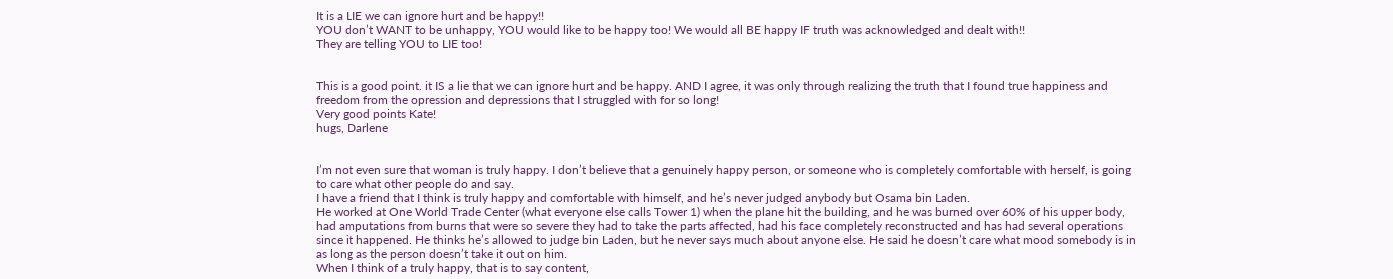It is a LIE we can ignore hurt and be happy!!
YOU don’t WANT to be unhappy, YOU would like to be happy too! We would all BE happy IF truth was acknowledged and dealt with!!
They are telling YOU to LIE too!


This is a good point. it IS a lie that we can ignore hurt and be happy. AND I agree, it was only through realizing the truth that I found true happiness and freedom from the opression and depressions that I struggled with for so long!
Very good points Kate!
hugs, Darlene


I’m not even sure that woman is truly happy. I don’t believe that a genuinely happy person, or someone who is completely comfortable with herself, is going to care what other people do and say.
I have a friend that I think is truly happy and comfortable with himself, and he’s never judged anybody but Osama bin Laden.
He worked at One World Trade Center (what everyone else calls Tower 1) when the plane hit the building, and he was burned over 60% of his upper body, had amputations from burns that were so severe they had to take the parts affected, had his face completely reconstructed and has had several operations since it happened. He thinks he’s allowed to judge bin Laden, but he never says much about anyone else. He said he doesn’t care what mood somebody is in as long as the person doesn’t take it out on him.
When I think of a truly happy, that is to say content,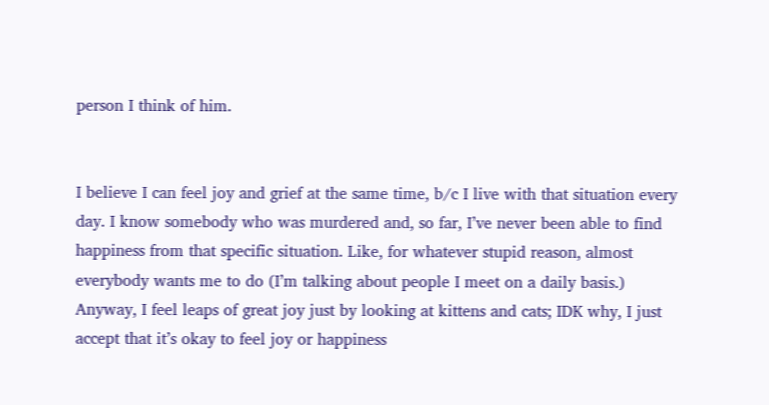person I think of him.


I believe I can feel joy and grief at the same time, b/c I live with that situation every day. I know somebody who was murdered and, so far, I’ve never been able to find happiness from that specific situation. Like, for whatever stupid reason, almost everybody wants me to do (I’m talking about people I meet on a daily basis.)
Anyway, I feel leaps of great joy just by looking at kittens and cats; IDK why, I just accept that it’s okay to feel joy or happiness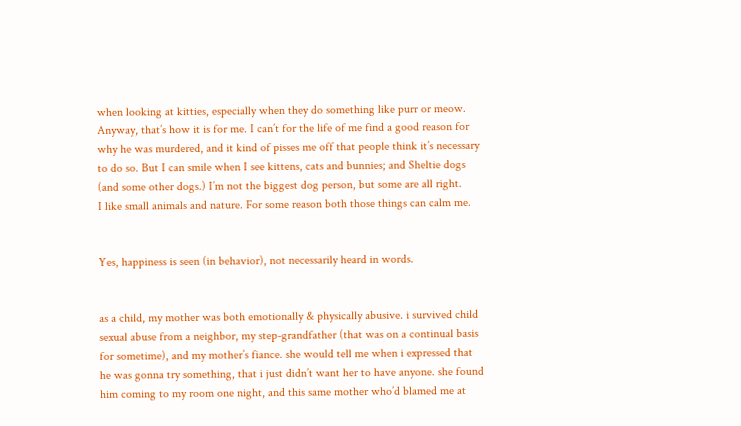when looking at kitties, especially when they do something like purr or meow.
Anyway, that’s how it is for me. I can’t for the life of me find a good reason for why he was murdered, and it kind of pisses me off that people think it’s necessary to do so. But I can smile when I see kittens, cats and bunnies; and Sheltie dogs (and some other dogs.) I’m not the biggest dog person, but some are all right.
I like small animals and nature. For some reason both those things can calm me.


Yes, happiness is seen (in behavior), not necessarily heard in words.


as a child, my mother was both emotionally & physically abusive. i survived child sexual abuse from a neighbor, my step-grandfather (that was on a continual basis for sometime), and my mother’s fiance. she would tell me when i expressed that he was gonna try something, that i just didn’t want her to have anyone. she found him coming to my room one night, and this same mother who’d blamed me at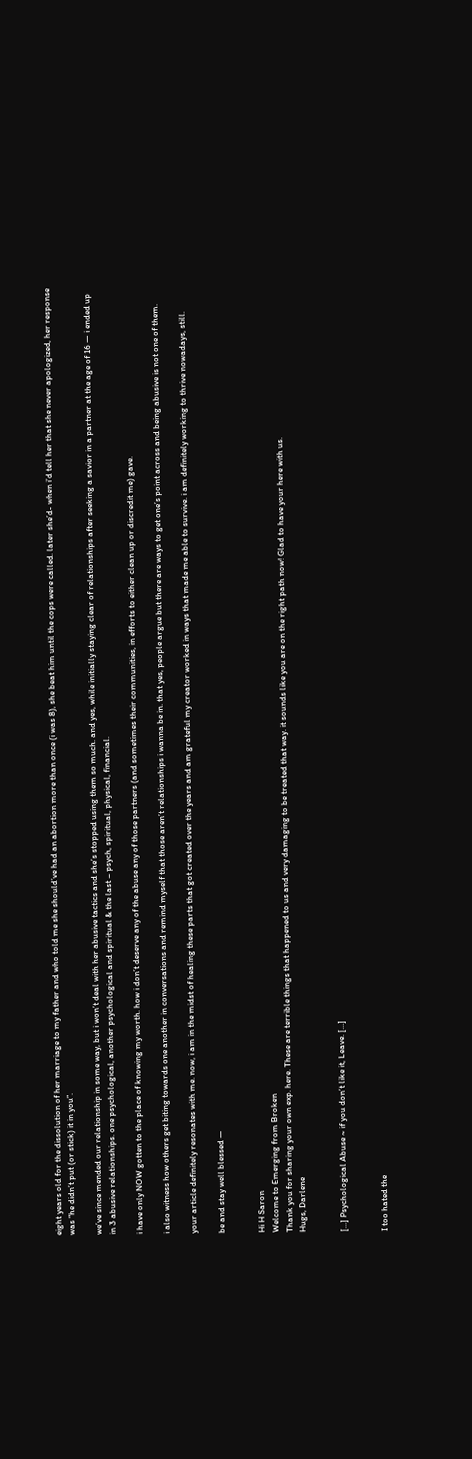eight years old for the dissolution of her marriage to my father and who told me she should’ve had an abortion more than once (i was 8), she beat him until the cops were called. later she’d- when i’d tell her that she never apologized, her response was “he didn’t put (or stick) it in you”.

we’ve since mended our relationship in some way, but i won’t deal with her abusive tactics and she’s stopped using them so much. and yes, while initially staying clear of relationships after seeking a savior in a partner at the age of 16 — i ended up in 3 abusive relationships. one psychological, another psychological and spiritual & the last – psych, spiritual, physical, financial.

i have only NOW gotten to the place of knowing my worth. how i don’t deserve any of the abuse any of those partners (and sometimes their communities, in efforts to either clean up or discredit me) gave.

i also witness how others get biting towards one another in conversations and remind myself that those aren’t relationships i wanna be in. that yes, people argue but there are ways to get one’s point across and being abusive is not one of them.

your article definitely resonates with me. now, i am in the midst of healing these parts that got created over the years and am grateful my creator worked in ways that made me able to survive. i am definitely working to thrive nowadays, still.

be and stay well blessed —


Hi H Saron
Welcome to Emerging from Broken
Thank you for sharing your own exp. here. These are terrible things that happened to us and very damaging to be treated that way. it sounds like you are on the right path now! Glad to have your here with us.
Hugs, Darlene


[…] Psychological Abuse ~ if you don’t like it, Leave. […]


I too hated the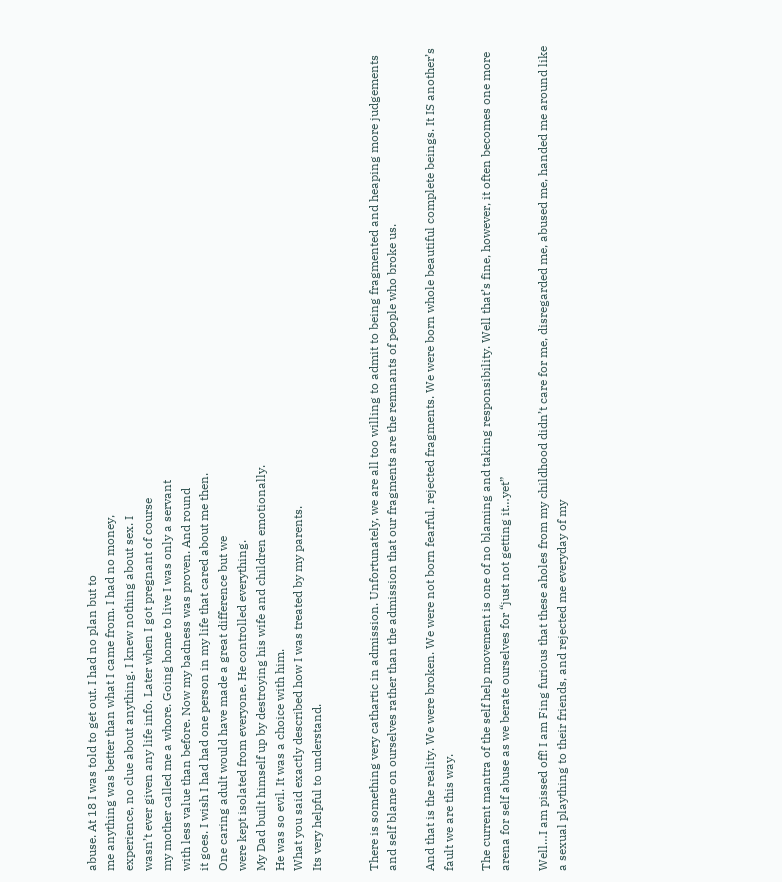abuse. At 18 I was told to get out. I had no plan but to
me anything was better than what I came from. I had no money,
experience, no clue about anything. I knew nothing about sex. I
wasn’t ever given any life info. Later when I got pregnant of course
my mother called me a whore. Going home to live I was only a servant
with less value than before. Now my badness was proven. And round
it goes. I wish I had had one person in my life that cared about me then.
One caring adult would have made a great difference but we
were kept isolated from everyone. He controlled everything.
My Dad built himself up by destroying his wife and children emotionally.
He was so evil. It was a choice with him.
What you said exactly described how I was treated by my parents.
Its very helpful to understand.


There is something very cathartic in admission. Unfortunately, we are all too willing to admit to being fragmented and heaping more judgements and self blame on ourselves rather than the admission that our fragments are the remnants of people who broke us.

And that is the reality. We were broken. We were not born fearful, rejected fragments. We were born whole beautiful complete beings. It IS another’s fault we are this way.

The current mantra of the self help movement is one of no blaming and taking responsibility. Well that’s fine, however, it often becomes one more arena for self abuse as we berate ourselves for “just not getting it…yet”

Well…I am pissed off! I am Fing furious that these aholes from my childhood didn’t care for me, disregarded me, abused me, handed me around like a sexual plaything to their friends, and rejected me everyday of my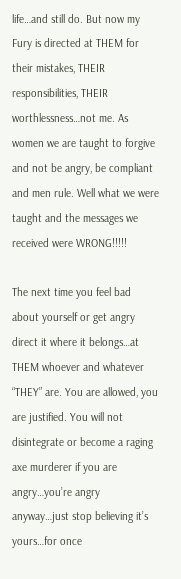life…and still do. But now my Fury is directed at THEM for their mistakes, THEIR responsibilities, THEIR worthlessness…not me. As women we are taught to forgive and not be angry, be compliant and men rule. Well what we were taught and the messages we received were WRONG!!!!!

The next time you feel bad about yourself or get angry direct it where it belongs…at THEM whoever and whatever “THEY” are. You are allowed, you are justified. You will not disintegrate or become a raging axe murderer if you are angry…you’re angry anyway…just stop believing it’s yours…for once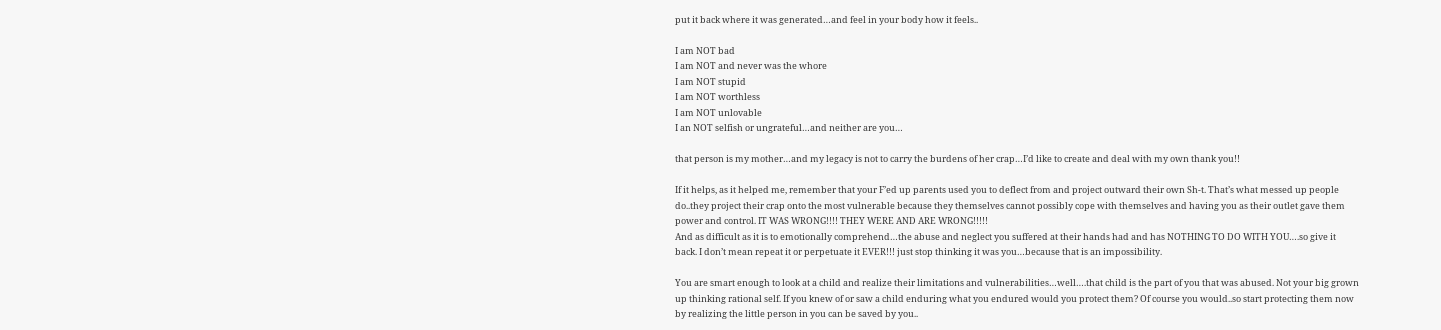put it back where it was generated…and feel in your body how it feels..

I am NOT bad
I am NOT and never was the whore
I am NOT stupid
I am NOT worthless
I am NOT unlovable
I an NOT selfish or ungrateful…and neither are you…

that person is my mother…and my legacy is not to carry the burdens of her crap…I’d like to create and deal with my own thank you!!

If it helps, as it helped me, remember that your F’ed up parents used you to deflect from and project outward their own Sh-t. That’s what messed up people do..they project their crap onto the most vulnerable because they themselves cannot possibly cope with themselves and having you as their outlet gave them power and control. IT WAS WRONG!!!! THEY WERE AND ARE WRONG!!!!!
And as difficult as it is to emotionally comprehend…the abuse and neglect you suffered at their hands had and has NOTHING TO DO WITH YOU….so give it back. I don’t mean repeat it or perpetuate it EVER!!! just stop thinking it was you…because that is an impossibility.

You are smart enough to look at a child and realize their limitations and vulnerabilities…well….that child is the part of you that was abused. Not your big grown up thinking rational self. If you knew of or saw a child enduring what you endured would you protect them? Of course you would..so start protecting them now by realizing the little person in you can be saved by you..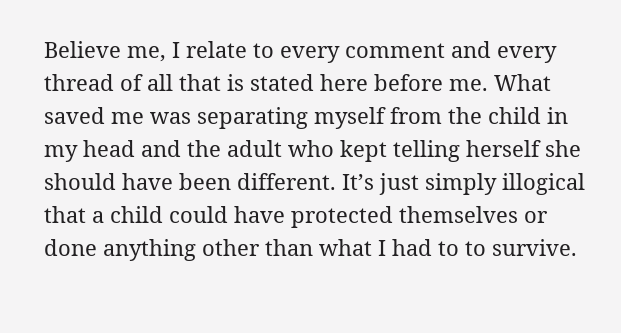Believe me, I relate to every comment and every thread of all that is stated here before me. What saved me was separating myself from the child in my head and the adult who kept telling herself she should have been different. It’s just simply illogical that a child could have protected themselves or done anything other than what I had to to survive.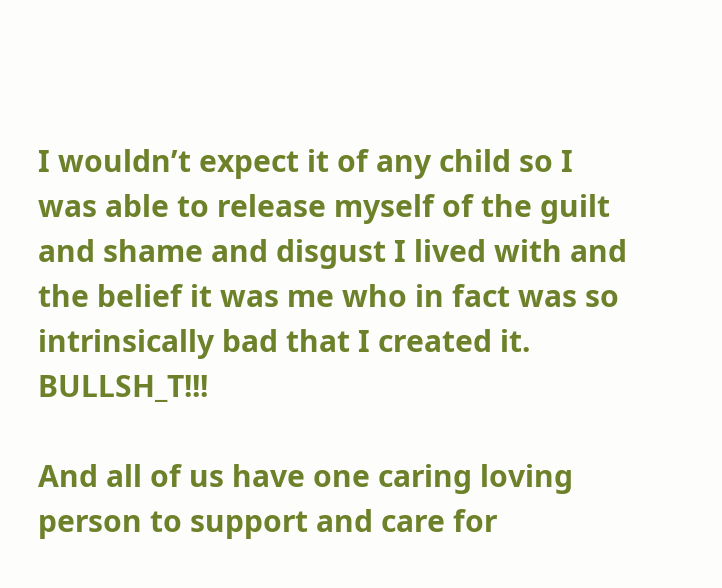I wouldn’t expect it of any child so I was able to release myself of the guilt and shame and disgust I lived with and the belief it was me who in fact was so intrinsically bad that I created it. BULLSH_T!!!

And all of us have one caring loving person to support and care for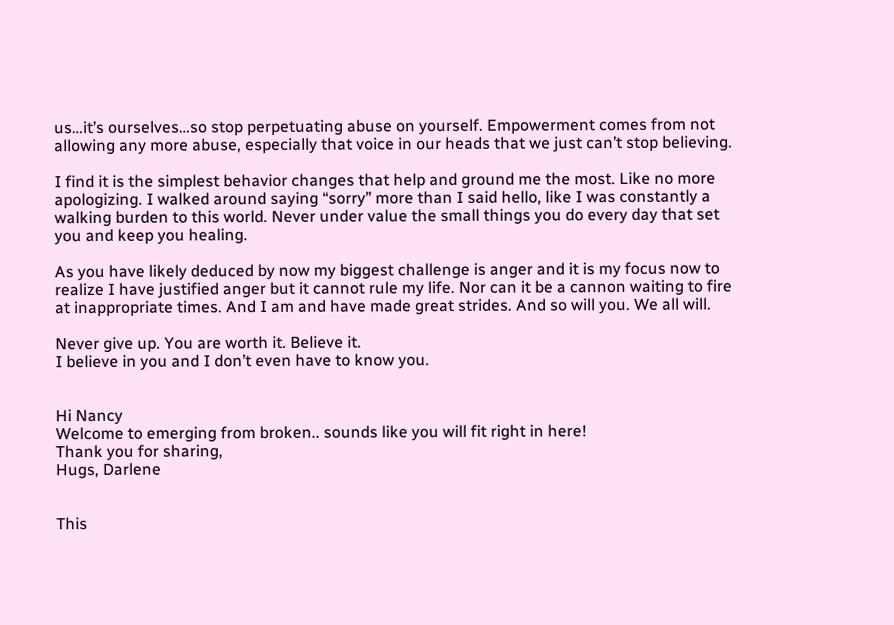us…it’s ourselves…so stop perpetuating abuse on yourself. Empowerment comes from not allowing any more abuse, especially that voice in our heads that we just can’t stop believing.

I find it is the simplest behavior changes that help and ground me the most. Like no more apologizing. I walked around saying “sorry” more than I said hello, like I was constantly a walking burden to this world. Never under value the small things you do every day that set you and keep you healing.

As you have likely deduced by now my biggest challenge is anger and it is my focus now to realize I have justified anger but it cannot rule my life. Nor can it be a cannon waiting to fire at inappropriate times. And I am and have made great strides. And so will you. We all will.

Never give up. You are worth it. Believe it.
I believe in you and I don’t even have to know you.


Hi Nancy
Welcome to emerging from broken.. sounds like you will fit right in here!
Thank you for sharing,
Hugs, Darlene


This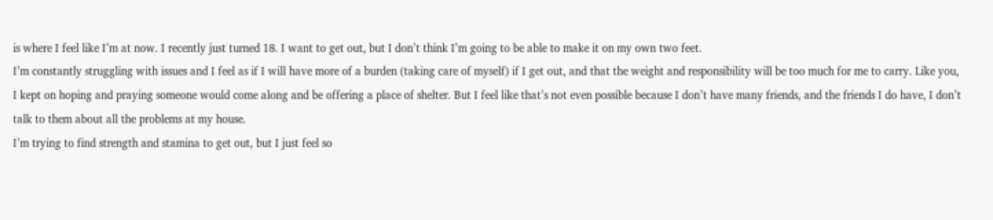is where I feel like I’m at now. I recently just turned 18. I want to get out, but I don’t think I’m going to be able to make it on my own two feet.
I’m constantly struggling with issues and I feel as if I will have more of a burden (taking care of myself) if I get out, and that the weight and responsibility will be too much for me to carry. Like you, I kept on hoping and praying someone would come along and be offering a place of shelter. But I feel like that’s not even possible because I don’t have many friends, and the friends I do have, I don’t talk to them about all the problems at my house.
I’m trying to find strength and stamina to get out, but I just feel so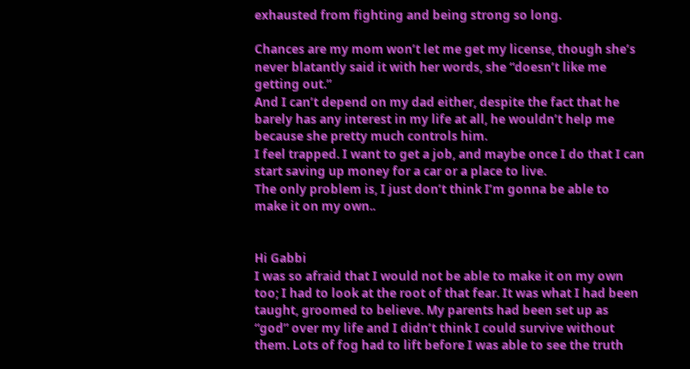exhausted from fighting and being strong so long.

Chances are my mom won’t let me get my license, though she’s never blatantly said it with her words, she “doesn’t like me getting out.”
And I can’t depend on my dad either, despite the fact that he barely has any interest in my life at all, he wouldn’t help me because she pretty much controls him.
I feel trapped. I want to get a job, and maybe once I do that I can start saving up money for a car or a place to live.
The only problem is, I just don’t think I’m gonna be able to make it on my own..


Hi Gabbi
I was so afraid that I would not be able to make it on my own too; I had to look at the root of that fear. It was what I had been taught, groomed to believe. My parents had been set up as “god” over my life and I didn’t think I could survive without them. Lots of fog had to lift before I was able to see the truth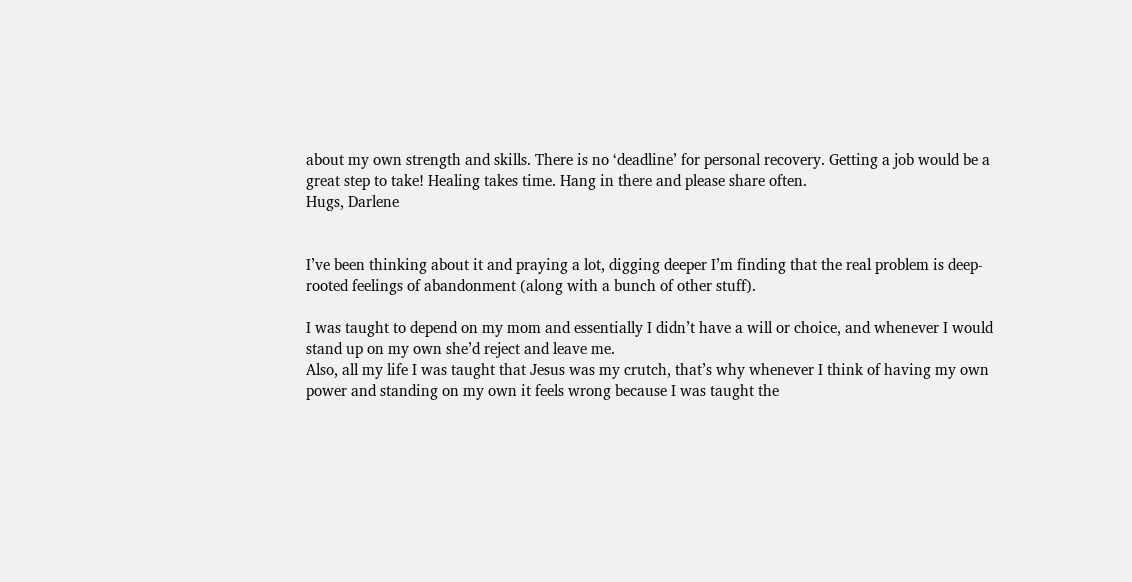about my own strength and skills. There is no ‘deadline’ for personal recovery. Getting a job would be a great step to take! Healing takes time. Hang in there and please share often.
Hugs, Darlene


I’ve been thinking about it and praying a lot, digging deeper I’m finding that the real problem is deep-rooted feelings of abandonment (along with a bunch of other stuff).

I was taught to depend on my mom and essentially I didn’t have a will or choice, and whenever I would stand up on my own she’d reject and leave me.
Also, all my life I was taught that Jesus was my crutch, that’s why whenever I think of having my own power and standing on my own it feels wrong because I was taught the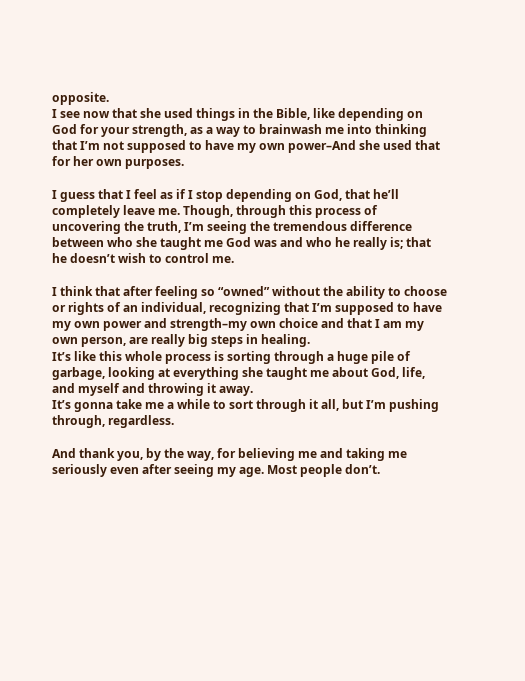opposite.
I see now that she used things in the Bible, like depending on God for your strength, as a way to brainwash me into thinking that I’m not supposed to have my own power–And she used that for her own purposes.

I guess that I feel as if I stop depending on God, that he’ll completely leave me. Though, through this process of uncovering the truth, I’m seeing the tremendous difference between who she taught me God was and who he really is; that he doesn’t wish to control me.

I think that after feeling so “owned” without the ability to choose or rights of an individual, recognizing that I’m supposed to have my own power and strength–my own choice and that I am my own person, are really big steps in healing.
It’s like this whole process is sorting through a huge pile of garbage, looking at everything she taught me about God, life, and myself and throwing it away.
It’s gonna take me a while to sort through it all, but I’m pushing through, regardless.

And thank you, by the way, for believing me and taking me seriously even after seeing my age. Most people don’t.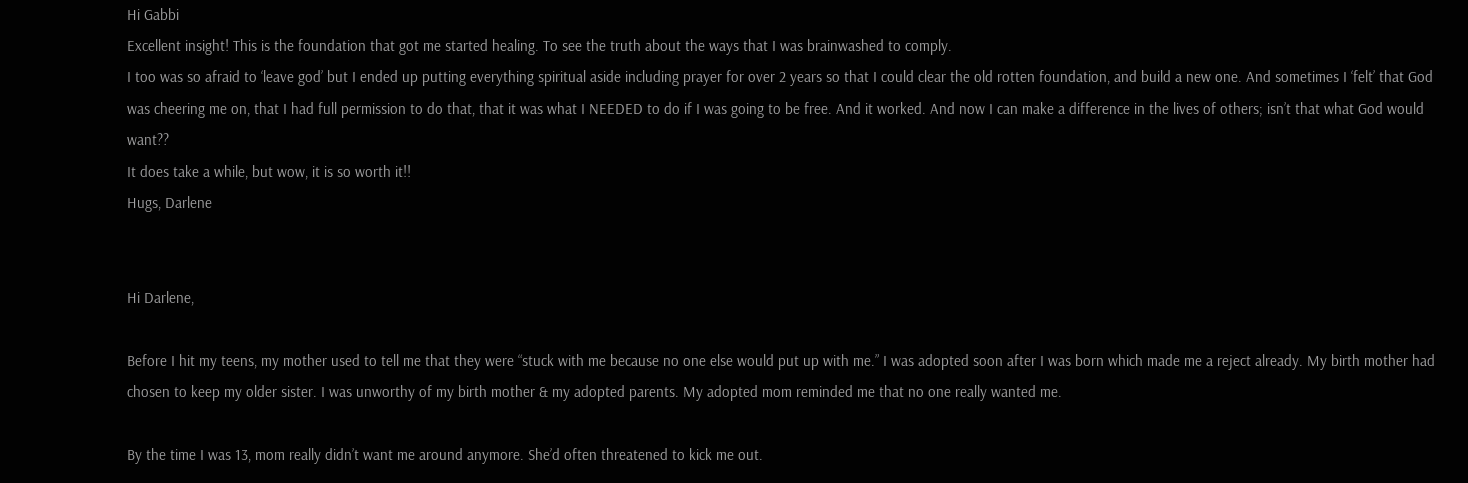Hi Gabbi
Excellent insight! This is the foundation that got me started healing. To see the truth about the ways that I was brainwashed to comply.
I too was so afraid to ‘leave god’ but I ended up putting everything spiritual aside including prayer for over 2 years so that I could clear the old rotten foundation, and build a new one. And sometimes I ‘felt’ that God was cheering me on, that I had full permission to do that, that it was what I NEEDED to do if I was going to be free. And it worked. And now I can make a difference in the lives of others; isn’t that what God would want??
It does take a while, but wow, it is so worth it!!
Hugs, Darlene


Hi Darlene,

Before I hit my teens, my mother used to tell me that they were “stuck with me because no one else would put up with me.” I was adopted soon after I was born which made me a reject already. My birth mother had chosen to keep my older sister. I was unworthy of my birth mother & my adopted parents. My adopted mom reminded me that no one really wanted me.

By the time I was 13, mom really didn’t want me around anymore. She’d often threatened to kick me out.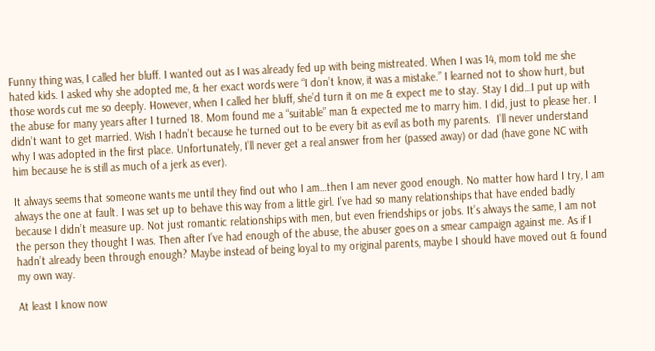Funny thing was, I called her bluff. I wanted out as I was already fed up with being mistreated. When I was 14, mom told me she hated kids. I asked why she adopted me, & her exact words were “I don’t know, it was a mistake.” I learned not to show hurt, but those words cut me so deeply. However, when I called her bluff, she’d turn it on me & expect me to stay. Stay I did…I put up with the abuse for many years after I turned 18. Mom found me a “suitable” man & expected me to marry him. I did, just to please her. I didn’t want to get married. Wish I hadn’t because he turned out to be every bit as evil as both my parents.  I’ll never understand why I was adopted in the first place. Unfortunately, I’ll never get a real answer from her (passed away) or dad (have gone NC with him because he is still as much of a jerk as ever).

It always seems that someone wants me until they find out who I am…then I am never good enough. No matter how hard I try, I am always the one at fault. I was set up to behave this way from a little girl. I’ve had so many relationships that have ended badly because I didn’t measure up. Not just romantic relationships with men, but even friendships or jobs. It’s always the same, I am not the person they thought I was. Then after I’ve had enough of the abuse, the abuser goes on a smear campaign against me. As if I hadn’t already been through enough? Maybe instead of being loyal to my original parents, maybe I should have moved out & found my own way.

At least I know now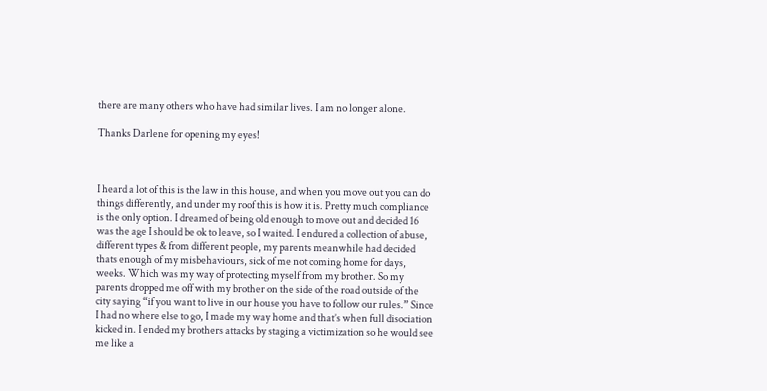there are many others who have had similar lives. I am no longer alone.

Thanks Darlene for opening my eyes!



I heard a lot of this is the law in this house, and when you move out you can do things differently, and under my roof this is how it is. Pretty much compliance is the only option. I dreamed of being old enough to move out and decided 16 was the age I should be ok to leave, so I waited. I endured a collection of abuse, different types & from different people, my parents meanwhile had decided thats enough of my misbehaviours, sick of me not coming home for days, weeks. Which was my way of protecting myself from my brother. So my parents dropped me off with my brother on the side of the road outside of the city saying “if you want to live in our house you have to follow our rules.” Since I had no where else to go, I made my way home and that’s when full disociation kicked in. I ended my brothers attacks by staging a victimization so he would see me like a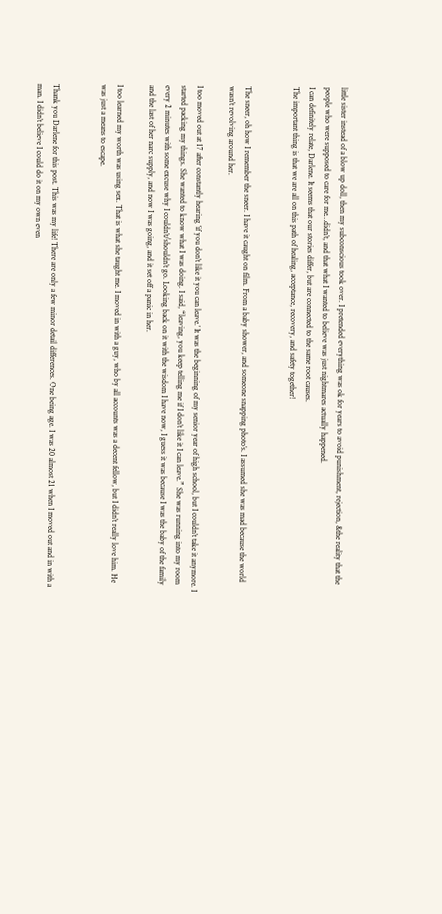little sister instead of a blow up doll, then my subconscious took over. I pretended everything was ok for years to avoid punishment, rejection, &the reality that the people who were supposed to care for me…didn’t, and that what I wanted to believe was just nightmares actually happened.
I can definitely relate, Darlene. It seems that our stories differ, but are connected to the same root causes.
The important thing is that we are all on this path of healing, acceptance, recovery, and safety together!


The sneer, oh how I remember the sneer. I have it caught on film. From a baby shower, and someone snapping photo’s. I assumed she was mad because the world wasn’t revolving around her.

I too moved out at 17 after constantly hearing ‘if you don’t like it you can leave.’ It was the beginning of my senior year of high school, but I couldn’t take it anymore. I started packing my things. She wanted to know what I was doing. I said, “leaving, you keep telling me if I don’t like it I can leave.” She was running into my room every 2 minutes with some excuse why I couldn’t/shouldn’t go. Looking back on it with the wisdom I have now, I guess it was because I was the baby of the family and the last of her narc supply, and now I was going, and it set off a panic in her.

I too learned my worth was using sex. That is what she taught me. I moved in with a guy, who by all accounts was a decent fellow, but I didn’t really love him. He was just a means to escape.


Thank you Darlene for this post. This was my life! There are only a few minor detail differences. One being age. I was 20 almost 21 when I moved out and in with a man. I didn’t believe I could do it on my own even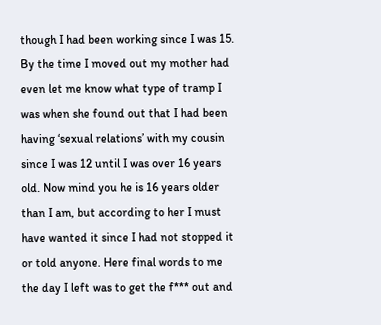though I had been working since I was 15. By the time I moved out my mother had even let me know what type of tramp I was when she found out that I had been having ‘sexual relations’ with my cousin since I was 12 until I was over 16 years old. Now mind you he is 16 years older than I am, but according to her I must have wanted it since I had not stopped it or told anyone. Here final words to me the day I left was to get the f*** out and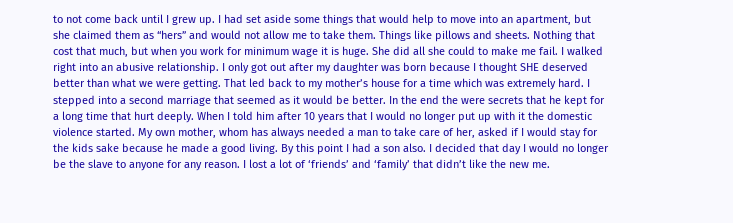to not come back until I grew up. I had set aside some things that would help to move into an apartment, but she claimed them as “hers” and would not allow me to take them. Things like pillows and sheets. Nothing that cost that much, but when you work for minimum wage it is huge. She did all she could to make me fail. I walked right into an abusive relationship. I only got out after my daughter was born because I thought SHE deserved better than what we were getting. That led back to my mother’s house for a time which was extremely hard. I stepped into a second marriage that seemed as it would be better. In the end the were secrets that he kept for a long time that hurt deeply. When I told him after 10 years that I would no longer put up with it the domestic violence started. My own mother, whom has always needed a man to take care of her, asked if I would stay for the kids sake because he made a good living. By this point I had a son also. I decided that day I would no longer be the slave to anyone for any reason. I lost a lot of ‘friends’ and ‘family’ that didn’t like the new me.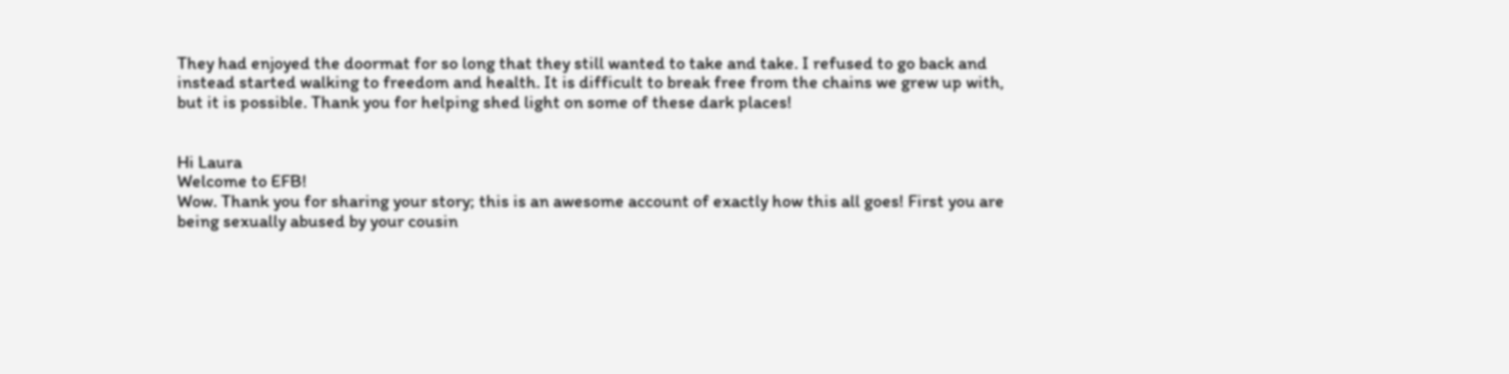They had enjoyed the doormat for so long that they still wanted to take and take. I refused to go back and instead started walking to freedom and health. It is difficult to break free from the chains we grew up with, but it is possible. Thank you for helping shed light on some of these dark places!


Hi Laura
Welcome to EFB!
Wow. Thank you for sharing your story; this is an awesome account of exactly how this all goes! First you are being sexually abused by your cousin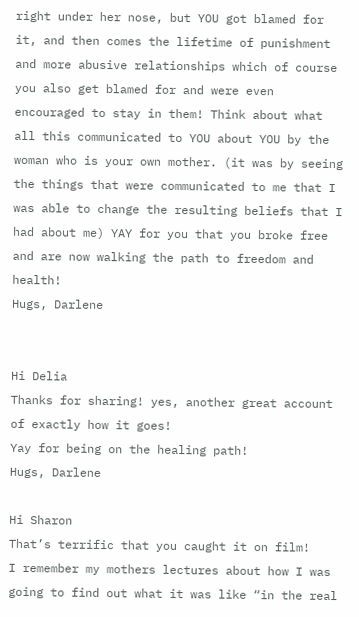right under her nose, but YOU got blamed for it, and then comes the lifetime of punishment and more abusive relationships which of course you also get blamed for and were even encouraged to stay in them! Think about what all this communicated to YOU about YOU by the woman who is your own mother. (it was by seeing the things that were communicated to me that I was able to change the resulting beliefs that I had about me) YAY for you that you broke free and are now walking the path to freedom and health!
Hugs, Darlene


Hi Delia
Thanks for sharing! yes, another great account of exactly how it goes!
Yay for being on the healing path!
Hugs, Darlene

Hi Sharon
That’s terrific that you caught it on film!
I remember my mothers lectures about how I was going to find out what it was like “in the real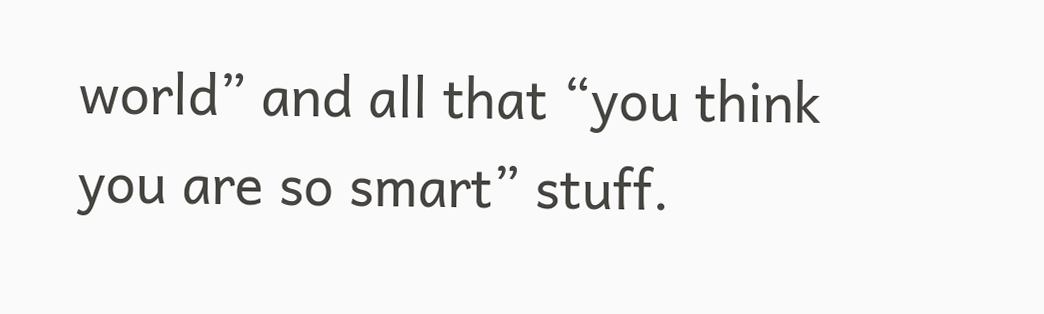world” and all that “you think you are so smart” stuff.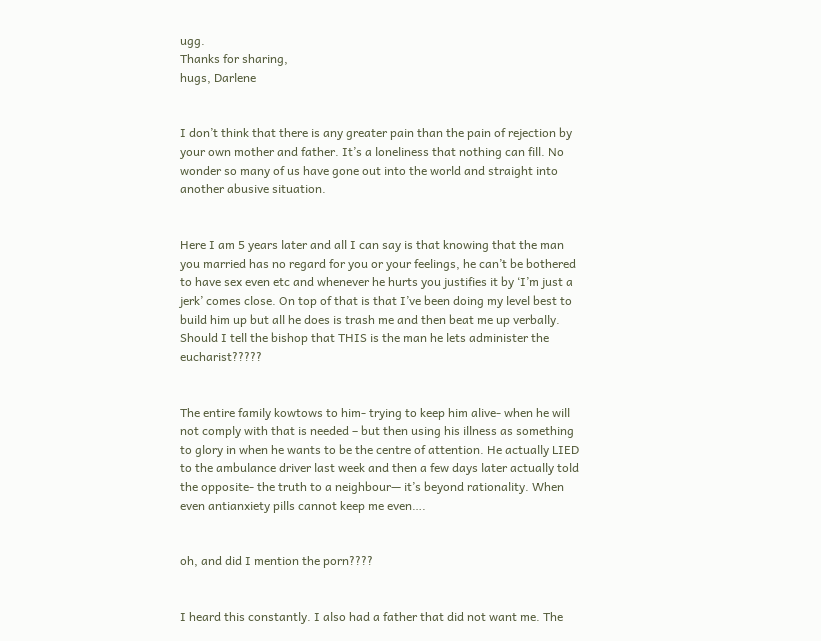ugg.
Thanks for sharing,
hugs, Darlene


I don’t think that there is any greater pain than the pain of rejection by your own mother and father. It’s a loneliness that nothing can fill. No wonder so many of us have gone out into the world and straight into another abusive situation.


Here I am 5 years later and all I can say is that knowing that the man you married has no regard for you or your feelings, he can’t be bothered to have sex even etc and whenever he hurts you justifies it by ‘I’m just a jerk’ comes close. On top of that is that I’ve been doing my level best to build him up but all he does is trash me and then beat me up verbally. Should I tell the bishop that THIS is the man he lets administer the eucharist?????


The entire family kowtows to him- trying to keep him alive- when he will not comply with that is needed – but then using his illness as something to glory in when he wants to be the centre of attention. He actually LIED to the ambulance driver last week and then a few days later actually told the opposite- the truth to a neighbour— it’s beyond rationality. When even antianxiety pills cannot keep me even….


oh, and did I mention the porn????


I heard this constantly. I also had a father that did not want me. The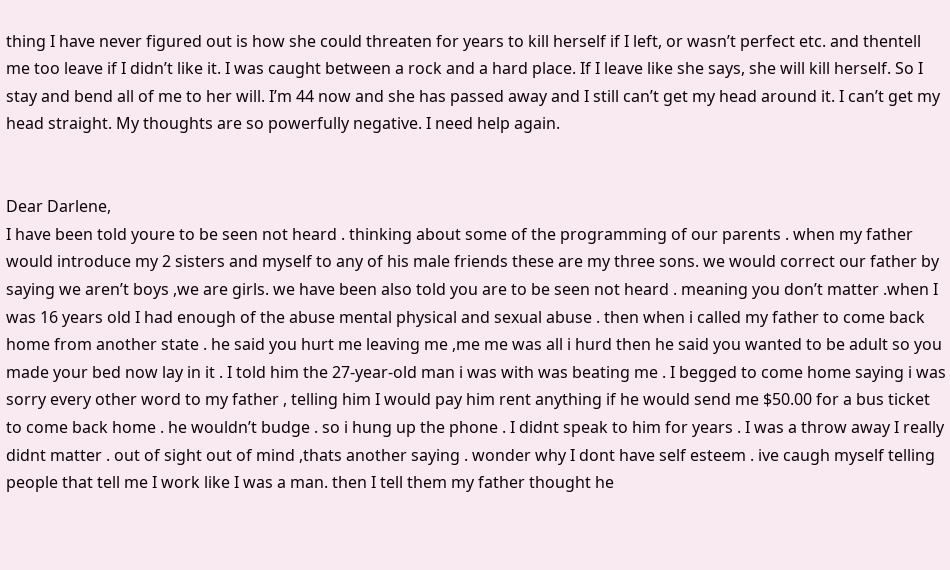thing I have never figured out is how she could threaten for years to kill herself if I left, or wasn’t perfect etc. and thentell me too leave if I didn’t like it. I was caught between a rock and a hard place. If I leave like she says, she will kill herself. So I stay and bend all of me to her will. I’m 44 now and she has passed away and I still can’t get my head around it. I can’t get my head straight. My thoughts are so powerfully negative. I need help again.


Dear Darlene,
I have been told youre to be seen not heard . thinking about some of the programming of our parents . when my father would introduce my 2 sisters and myself to any of his male friends these are my three sons. we would correct our father by saying we aren’t boys ,we are girls. we have been also told you are to be seen not heard . meaning you don’t matter .when I was 16 years old I had enough of the abuse mental physical and sexual abuse . then when i called my father to come back home from another state . he said you hurt me leaving me ,me me was all i hurd then he said you wanted to be adult so you made your bed now lay in it . I told him the 27-year-old man i was with was beating me . I begged to come home saying i was sorry every other word to my father , telling him I would pay him rent anything if he would send me $50.00 for a bus ticket to come back home . he wouldn’t budge . so i hung up the phone . I didnt speak to him for years . I was a throw away I really didnt matter . out of sight out of mind ,thats another saying . wonder why I dont have self esteem . ive caugh myself telling people that tell me I work like I was a man. then I tell them my father thought he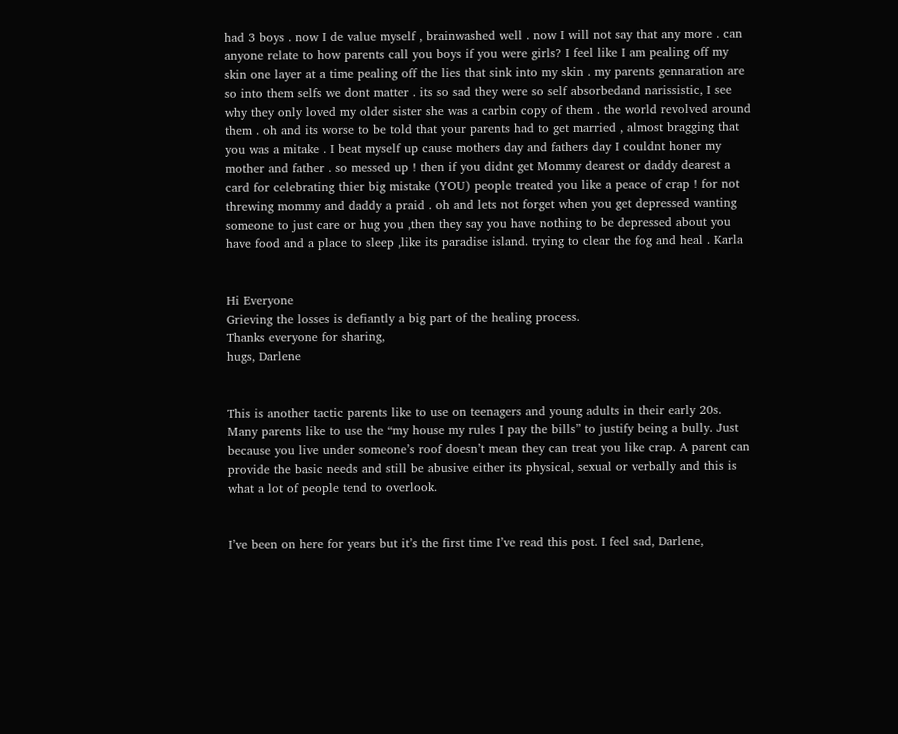had 3 boys . now I de value myself , brainwashed well . now I will not say that any more . can anyone relate to how parents call you boys if you were girls? I feel like I am pealing off my skin one layer at a time pealing off the lies that sink into my skin . my parents gennaration are so into them selfs we dont matter . its so sad they were so self absorbedand narissistic, I see why they only loved my older sister she was a carbin copy of them . the world revolved around them . oh and its worse to be told that your parents had to get married , almost bragging that you was a mitake . I beat myself up cause mothers day and fathers day I couldnt honer my mother and father . so messed up ! then if you didnt get Mommy dearest or daddy dearest a card for celebrating thier big mistake (YOU) people treated you like a peace of crap ! for not threwing mommy and daddy a praid . oh and lets not forget when you get depressed wanting someone to just care or hug you ,then they say you have nothing to be depressed about you have food and a place to sleep ,like its paradise island. trying to clear the fog and heal . Karla


Hi Everyone
Grieving the losses is defiantly a big part of the healing process.
Thanks everyone for sharing,
hugs, Darlene


This is another tactic parents like to use on teenagers and young adults in their early 20s. Many parents like to use the “my house my rules I pay the bills” to justify being a bully. Just because you live under someone’s roof doesn’t mean they can treat you like crap. A parent can provide the basic needs and still be abusive either its physical, sexual or verbally and this is what a lot of people tend to overlook.


I’ve been on here for years but it’s the first time I’ve read this post. I feel sad, Darlene,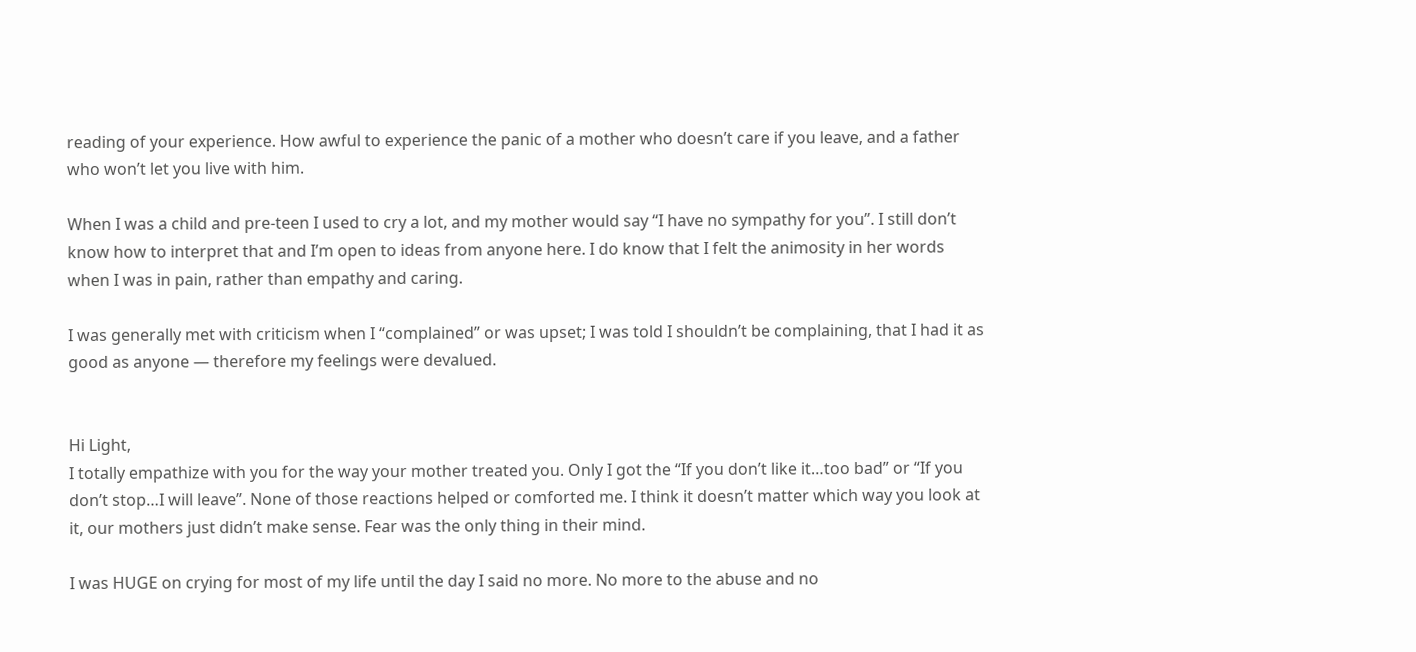reading of your experience. How awful to experience the panic of a mother who doesn’t care if you leave, and a father who won’t let you live with him.

When I was a child and pre-teen I used to cry a lot, and my mother would say “I have no sympathy for you”. I still don’t know how to interpret that and I’m open to ideas from anyone here. I do know that I felt the animosity in her words when I was in pain, rather than empathy and caring.

I was generally met with criticism when I “complained” or was upset; I was told I shouldn’t be complaining, that I had it as good as anyone — therefore my feelings were devalued.


Hi Light,
I totally empathize with you for the way your mother treated you. Only I got the “If you don’t like it…too bad” or “If you don’t stop…I will leave”. None of those reactions helped or comforted me. I think it doesn’t matter which way you look at it, our mothers just didn’t make sense. Fear was the only thing in their mind.

I was HUGE on crying for most of my life until the day I said no more. No more to the abuse and no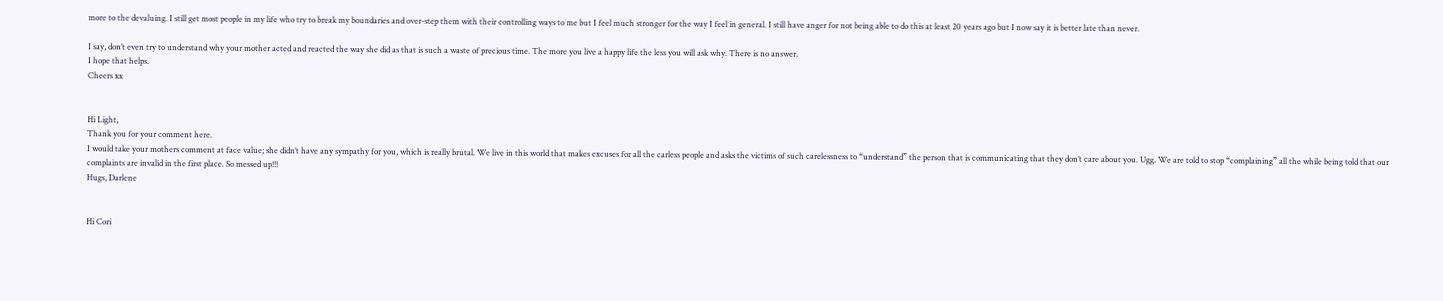more to the devaluing. I still get most people in my life who try to break my boundaries and over-step them with their controlling ways to me but I feel much stronger for the way I feel in general. I still have anger for not being able to do this at least 20 years ago but I now say it is better late than never.

I say, don’t even try to understand why your mother acted and reacted the way she did as that is such a waste of precious time. The more you live a happy life the less you will ask why. There is no answer.
I hope that helps.
Cheers xx


Hi Light,
Thank you for your comment here.
I would take your mothers comment at face value; she didn’t have any sympathy for you, which is really brutal. We live in this world that makes excuses for all the carless people and asks the victims of such carelessness to “understand” the person that is communicating that they don’t care about you. Ugg. We are told to stop “complaining” all the while being told that our complaints are invalid in the first place. So messed up!!!
Hugs, Darlene


Hi Cori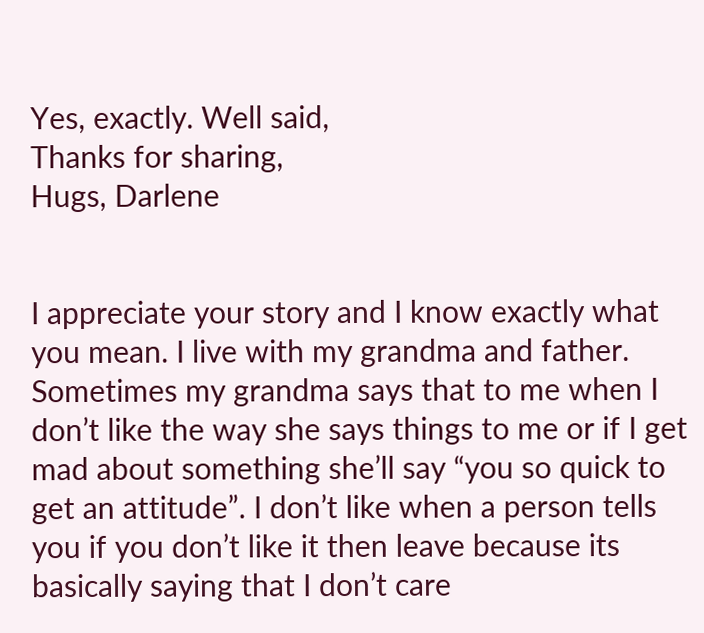Yes, exactly. Well said,
Thanks for sharing,
Hugs, Darlene


I appreciate your story and I know exactly what you mean. I live with my grandma and father. Sometimes my grandma says that to me when I don’t like the way she says things to me or if I get mad about something she’ll say “you so quick to get an attitude”. I don’t like when a person tells you if you don’t like it then leave because its basically saying that I don’t care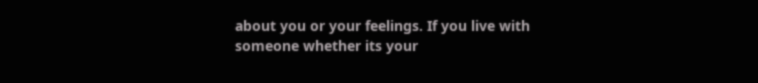about you or your feelings. If you live with someone whether its your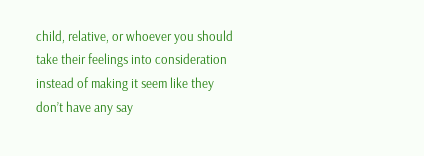child, relative, or whoever you should take their feelings into consideration instead of making it seem like they don’t have any say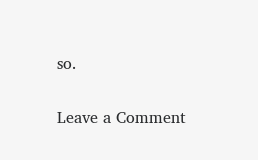so.

Leave a Comment